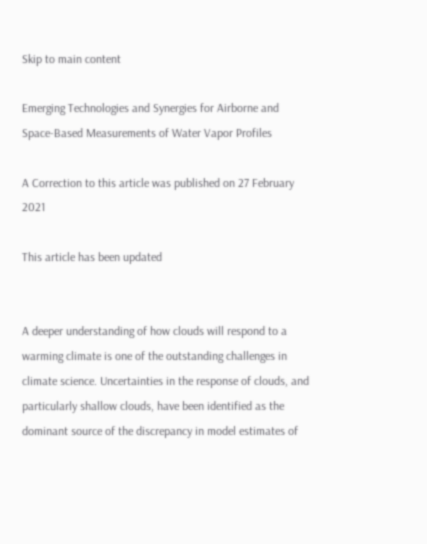Skip to main content

Emerging Technologies and Synergies for Airborne and Space-Based Measurements of Water Vapor Profiles

A Correction to this article was published on 27 February 2021

This article has been updated


A deeper understanding of how clouds will respond to a warming climate is one of the outstanding challenges in climate science. Uncertainties in the response of clouds, and particularly shallow clouds, have been identified as the dominant source of the discrepancy in model estimates of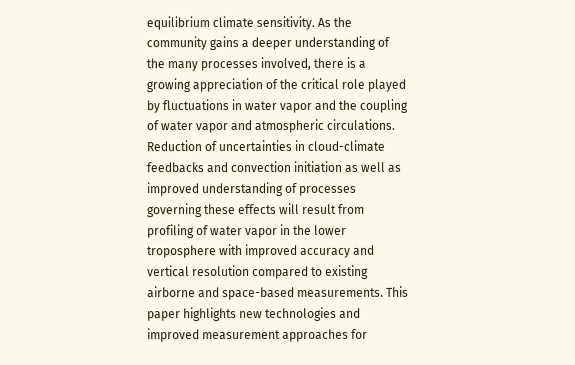equilibrium climate sensitivity. As the community gains a deeper understanding of the many processes involved, there is a growing appreciation of the critical role played by fluctuations in water vapor and the coupling of water vapor and atmospheric circulations. Reduction of uncertainties in cloud-climate feedbacks and convection initiation as well as improved understanding of processes governing these effects will result from profiling of water vapor in the lower troposphere with improved accuracy and vertical resolution compared to existing airborne and space-based measurements. This paper highlights new technologies and improved measurement approaches for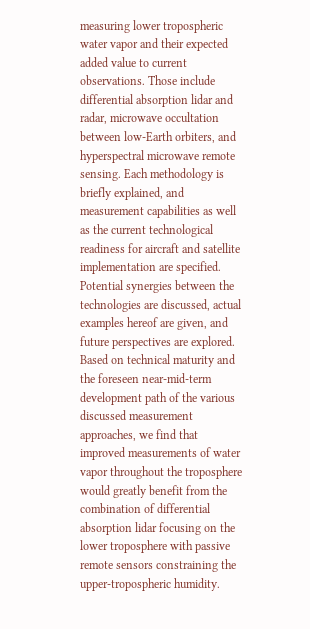measuring lower tropospheric water vapor and their expected added value to current observations. Those include differential absorption lidar and radar, microwave occultation between low-Earth orbiters, and hyperspectral microwave remote sensing. Each methodology is briefly explained, and measurement capabilities as well as the current technological readiness for aircraft and satellite implementation are specified. Potential synergies between the technologies are discussed, actual examples hereof are given, and future perspectives are explored. Based on technical maturity and the foreseen near-mid-term development path of the various discussed measurement approaches, we find that improved measurements of water vapor throughout the troposphere would greatly benefit from the combination of differential absorption lidar focusing on the lower troposphere with passive remote sensors constraining the upper-tropospheric humidity.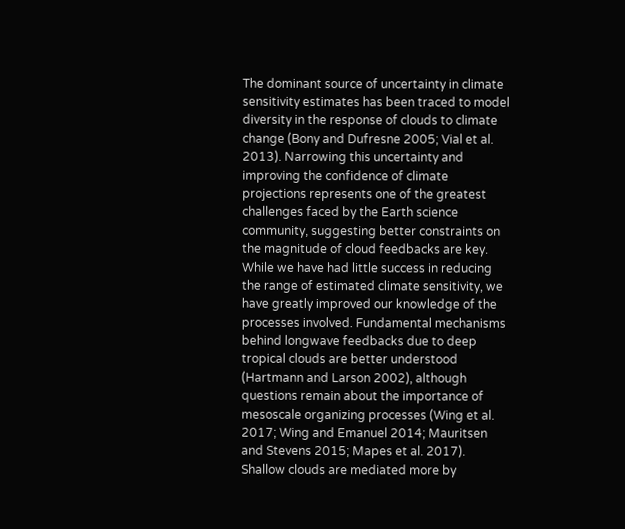The dominant source of uncertainty in climate sensitivity estimates has been traced to model diversity in the response of clouds to climate change (Bony and Dufresne 2005; Vial et al. 2013). Narrowing this uncertainty and improving the confidence of climate projections represents one of the greatest challenges faced by the Earth science community, suggesting better constraints on the magnitude of cloud feedbacks are key. While we have had little success in reducing the range of estimated climate sensitivity, we have greatly improved our knowledge of the processes involved. Fundamental mechanisms behind longwave feedbacks due to deep tropical clouds are better understood (Hartmann and Larson 2002), although questions remain about the importance of mesoscale organizing processes (Wing et al. 2017; Wing and Emanuel 2014; Mauritsen and Stevens 2015; Mapes et al. 2017). Shallow clouds are mediated more by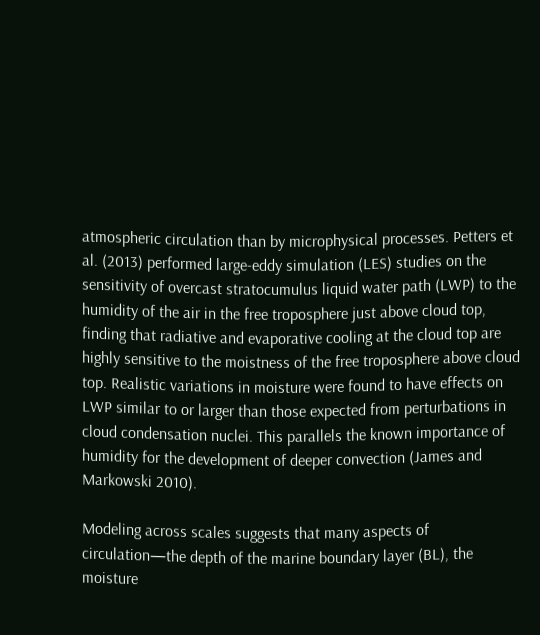atmospheric circulation than by microphysical processes. Petters et al. (2013) performed large-eddy simulation (LES) studies on the sensitivity of overcast stratocumulus liquid water path (LWP) to the humidity of the air in the free troposphere just above cloud top, finding that radiative and evaporative cooling at the cloud top are highly sensitive to the moistness of the free troposphere above cloud top. Realistic variations in moisture were found to have effects on LWP similar to or larger than those expected from perturbations in cloud condensation nuclei. This parallels the known importance of humidity for the development of deeper convection (James and Markowski 2010).

Modeling across scales suggests that many aspects of circulation—the depth of the marine boundary layer (BL), the moisture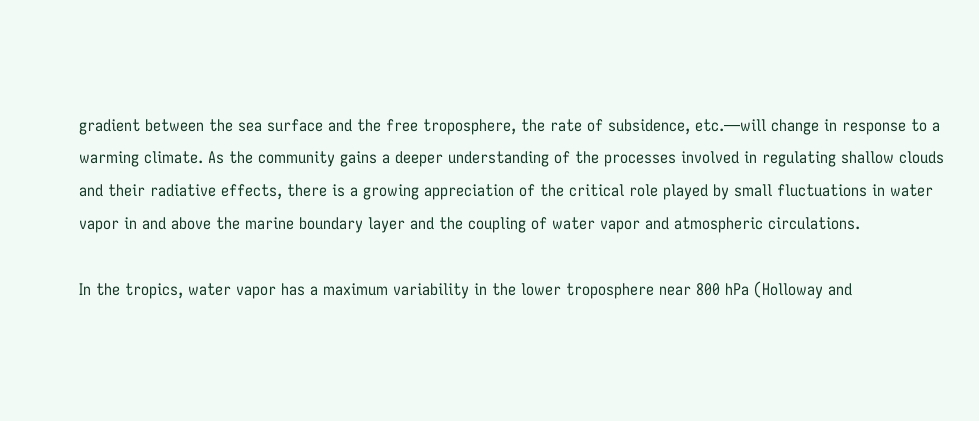gradient between the sea surface and the free troposphere, the rate of subsidence, etc.—will change in response to a warming climate. As the community gains a deeper understanding of the processes involved in regulating shallow clouds and their radiative effects, there is a growing appreciation of the critical role played by small fluctuations in water vapor in and above the marine boundary layer and the coupling of water vapor and atmospheric circulations.

In the tropics, water vapor has a maximum variability in the lower troposphere near 800 hPa (Holloway and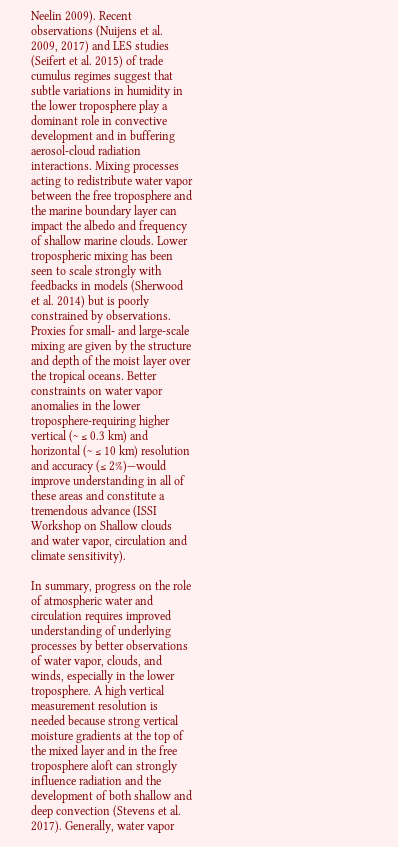Neelin 2009). Recent observations (Nuijens et al. 2009, 2017) and LES studies (Seifert et al. 2015) of trade cumulus regimes suggest that subtle variations in humidity in the lower troposphere play a dominant role in convective development and in buffering aerosol-cloud radiation interactions. Mixing processes acting to redistribute water vapor between the free troposphere and the marine boundary layer can impact the albedo and frequency of shallow marine clouds. Lower tropospheric mixing has been seen to scale strongly with feedbacks in models (Sherwood et al. 2014) but is poorly constrained by observations. Proxies for small- and large-scale mixing are given by the structure and depth of the moist layer over the tropical oceans. Better constraints on water vapor anomalies in the lower troposphere-requiring higher vertical (~ ≤ 0.3 km) and horizontal (~ ≤ 10 km) resolution and accuracy (≤ 2%)—would improve understanding in all of these areas and constitute a tremendous advance (ISSI Workshop on Shallow clouds and water vapor, circulation and climate sensitivity).

In summary, progress on the role of atmospheric water and circulation requires improved understanding of underlying processes by better observations of water vapor, clouds, and winds, especially in the lower troposphere. A high vertical measurement resolution is needed because strong vertical moisture gradients at the top of the mixed layer and in the free troposphere aloft can strongly influence radiation and the development of both shallow and deep convection (Stevens et al. 2017). Generally, water vapor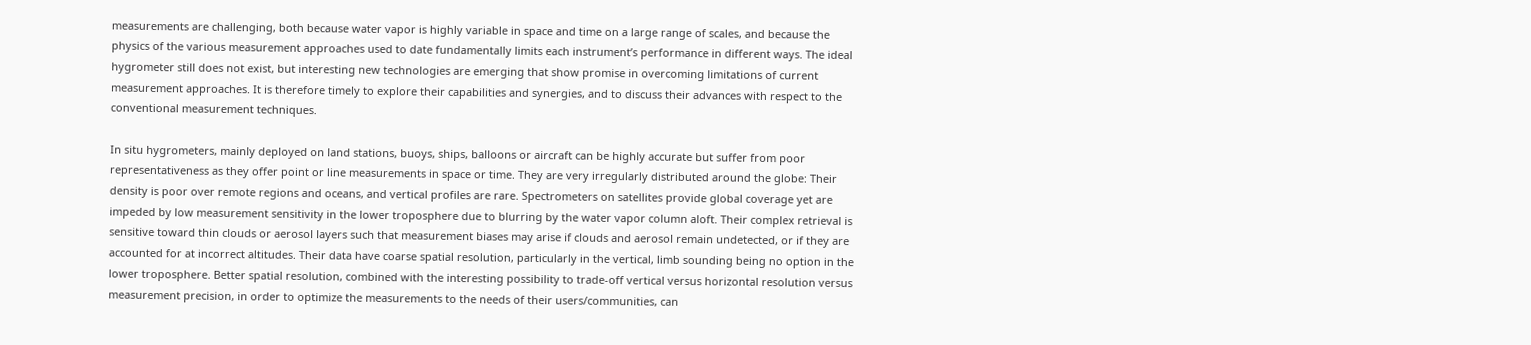measurements are challenging, both because water vapor is highly variable in space and time on a large range of scales, and because the physics of the various measurement approaches used to date fundamentally limits each instrument’s performance in different ways. The ideal hygrometer still does not exist, but interesting new technologies are emerging that show promise in overcoming limitations of current measurement approaches. It is therefore timely to explore their capabilities and synergies, and to discuss their advances with respect to the conventional measurement techniques.

In situ hygrometers, mainly deployed on land stations, buoys, ships, balloons or aircraft can be highly accurate but suffer from poor representativeness as they offer point or line measurements in space or time. They are very irregularly distributed around the globe: Their density is poor over remote regions and oceans, and vertical profiles are rare. Spectrometers on satellites provide global coverage yet are impeded by low measurement sensitivity in the lower troposphere due to blurring by the water vapor column aloft. Their complex retrieval is sensitive toward thin clouds or aerosol layers such that measurement biases may arise if clouds and aerosol remain undetected, or if they are accounted for at incorrect altitudes. Their data have coarse spatial resolution, particularly in the vertical, limb sounding being no option in the lower troposphere. Better spatial resolution, combined with the interesting possibility to trade-off vertical versus horizontal resolution versus measurement precision, in order to optimize the measurements to the needs of their users/communities, can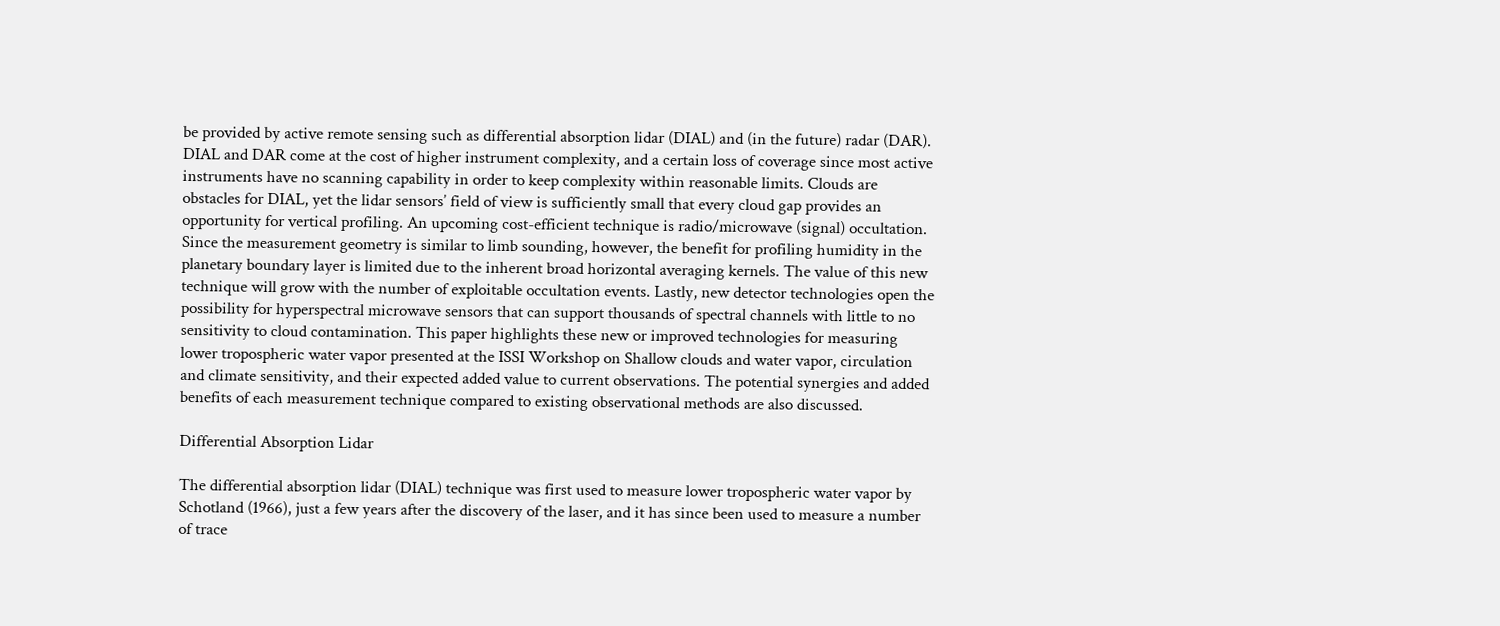be provided by active remote sensing such as differential absorption lidar (DIAL) and (in the future) radar (DAR). DIAL and DAR come at the cost of higher instrument complexity, and a certain loss of coverage since most active instruments have no scanning capability in order to keep complexity within reasonable limits. Clouds are obstacles for DIAL, yet the lidar sensors’ field of view is sufficiently small that every cloud gap provides an opportunity for vertical profiling. An upcoming cost-efficient technique is radio/microwave (signal) occultation. Since the measurement geometry is similar to limb sounding, however, the benefit for profiling humidity in the planetary boundary layer is limited due to the inherent broad horizontal averaging kernels. The value of this new technique will grow with the number of exploitable occultation events. Lastly, new detector technologies open the possibility for hyperspectral microwave sensors that can support thousands of spectral channels with little to no sensitivity to cloud contamination. This paper highlights these new or improved technologies for measuring lower tropospheric water vapor presented at the ISSI Workshop on Shallow clouds and water vapor, circulation and climate sensitivity, and their expected added value to current observations. The potential synergies and added benefits of each measurement technique compared to existing observational methods are also discussed.

Differential Absorption Lidar

The differential absorption lidar (DIAL) technique was first used to measure lower tropospheric water vapor by Schotland (1966), just a few years after the discovery of the laser, and it has since been used to measure a number of trace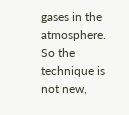gases in the atmosphere. So the technique is not new,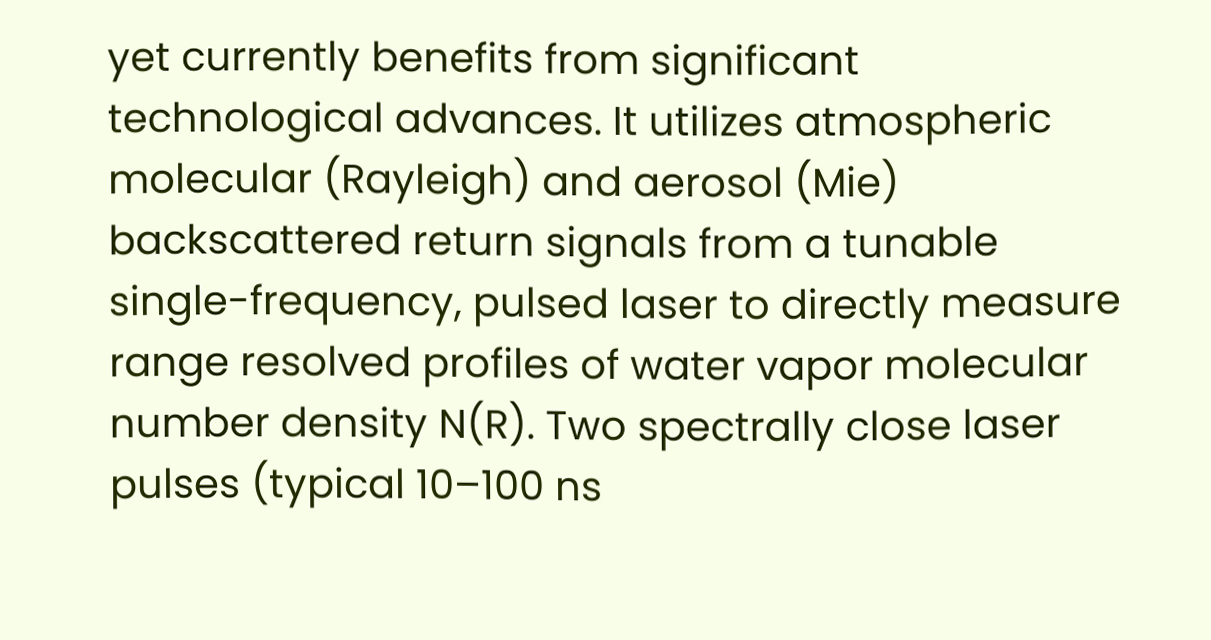yet currently benefits from significant technological advances. It utilizes atmospheric molecular (Rayleigh) and aerosol (Mie) backscattered return signals from a tunable single-frequency, pulsed laser to directly measure range resolved profiles of water vapor molecular number density N(R). Two spectrally close laser pulses (typical 10–100 ns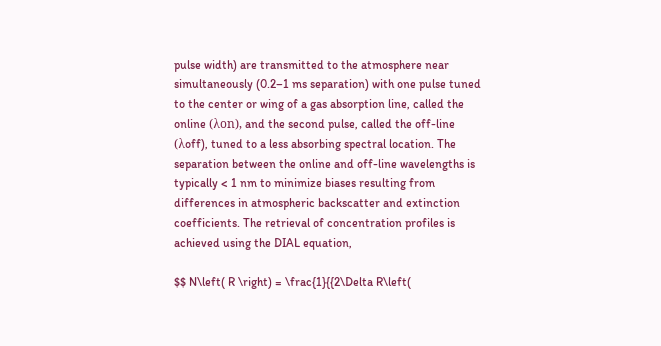pulse width) are transmitted to the atmosphere near simultaneously (0.2–1 ms separation) with one pulse tuned to the center or wing of a gas absorption line, called the online (λon), and the second pulse, called the off-line (λoff), tuned to a less absorbing spectral location. The separation between the online and off-line wavelengths is typically < 1 nm to minimize biases resulting from differences in atmospheric backscatter and extinction coefficients. The retrieval of concentration profiles is achieved using the DIAL equation,

$$ N\left( R \right) = \frac{1}{{2\Delta R\left(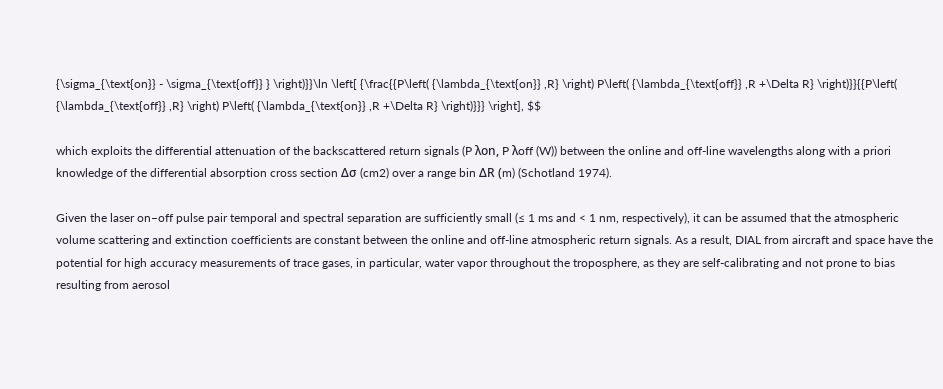{\sigma_{\text{on}} - \sigma_{\text{off}} } \right)}}\ln \left[ {\frac{{P\left( {\lambda_{\text{on}} ,R} \right) P\left( {\lambda_{\text{off}} ,R +\Delta R} \right)}}{{P\left( {\lambda_{\text{off}} ,R} \right) P\left( {\lambda_{\text{on}} ,R +\Delta R} \right)}}} \right], $$

which exploits the differential attenuation of the backscattered return signals (P λon, P λoff (W)) between the online and off-line wavelengths along with a priori knowledge of the differential absorption cross section Δσ (cm2) over a range bin ΔR (m) (Schotland 1974).

Given the laser on–off pulse pair temporal and spectral separation are sufficiently small (≤ 1 ms and < 1 nm, respectively), it can be assumed that the atmospheric volume scattering and extinction coefficients are constant between the online and off-line atmospheric return signals. As a result, DIAL from aircraft and space have the potential for high accuracy measurements of trace gases, in particular, water vapor throughout the troposphere, as they are self-calibrating and not prone to bias resulting from aerosol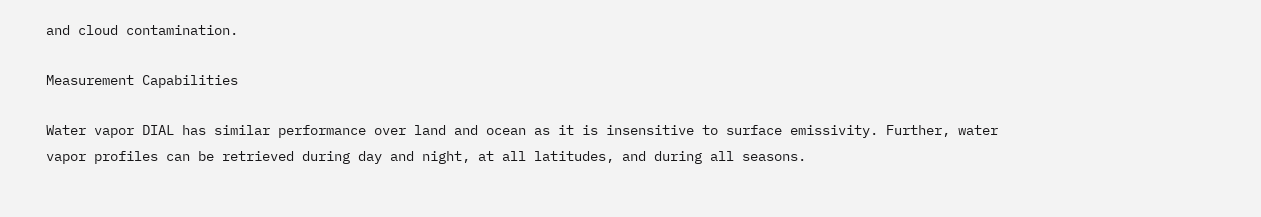and cloud contamination.

Measurement Capabilities

Water vapor DIAL has similar performance over land and ocean as it is insensitive to surface emissivity. Further, water vapor profiles can be retrieved during day and night, at all latitudes, and during all seasons.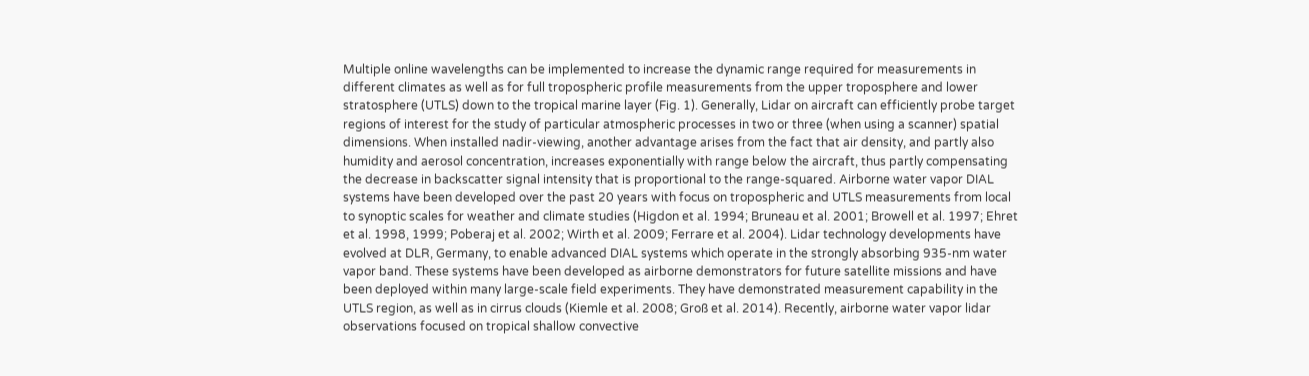Multiple online wavelengths can be implemented to increase the dynamic range required for measurements in different climates as well as for full tropospheric profile measurements from the upper troposphere and lower stratosphere (UTLS) down to the tropical marine layer (Fig. 1). Generally, Lidar on aircraft can efficiently probe target regions of interest for the study of particular atmospheric processes in two or three (when using a scanner) spatial dimensions. When installed nadir-viewing, another advantage arises from the fact that air density, and partly also humidity and aerosol concentration, increases exponentially with range below the aircraft, thus partly compensating the decrease in backscatter signal intensity that is proportional to the range-squared. Airborne water vapor DIAL systems have been developed over the past 20 years with focus on tropospheric and UTLS measurements from local to synoptic scales for weather and climate studies (Higdon et al. 1994; Bruneau et al. 2001; Browell et al. 1997; Ehret et al. 1998, 1999; Poberaj et al. 2002; Wirth et al. 2009; Ferrare et al. 2004). Lidar technology developments have evolved at DLR, Germany, to enable advanced DIAL systems which operate in the strongly absorbing 935-nm water vapor band. These systems have been developed as airborne demonstrators for future satellite missions and have been deployed within many large-scale field experiments. They have demonstrated measurement capability in the UTLS region, as well as in cirrus clouds (Kiemle et al. 2008; Groß et al. 2014). Recently, airborne water vapor lidar observations focused on tropical shallow convective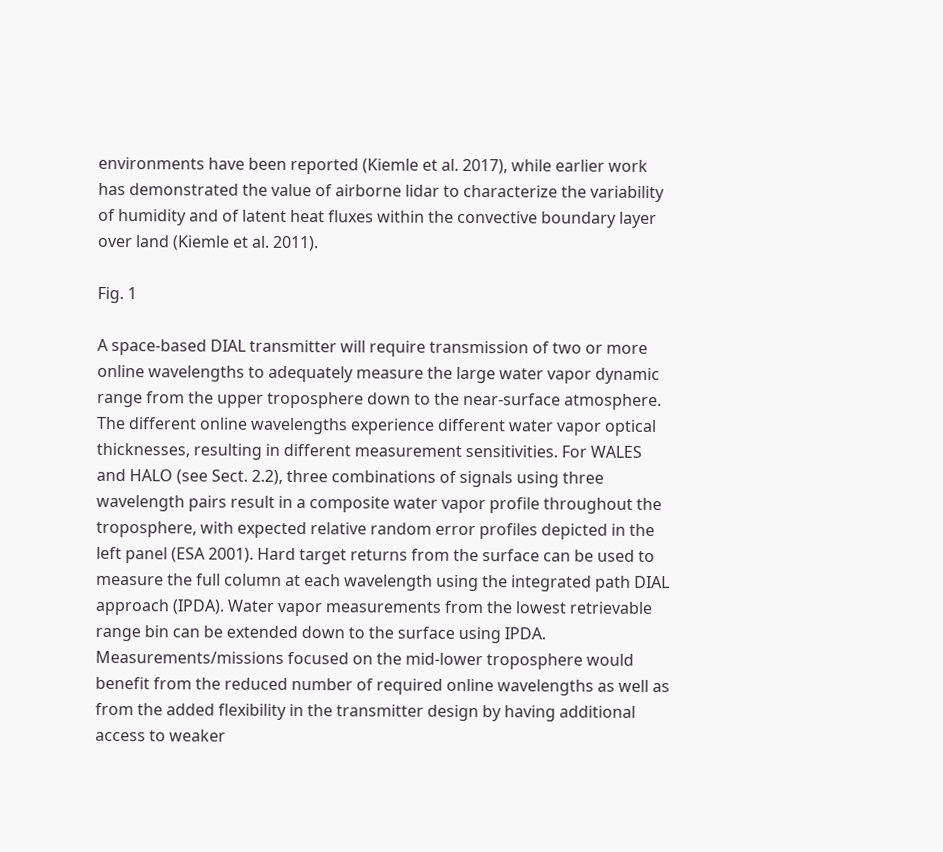environments have been reported (Kiemle et al. 2017), while earlier work has demonstrated the value of airborne lidar to characterize the variability of humidity and of latent heat fluxes within the convective boundary layer over land (Kiemle et al. 2011).

Fig. 1

A space-based DIAL transmitter will require transmission of two or more online wavelengths to adequately measure the large water vapor dynamic range from the upper troposphere down to the near-surface atmosphere. The different online wavelengths experience different water vapor optical thicknesses, resulting in different measurement sensitivities. For WALES and HALO (see Sect. 2.2), three combinations of signals using three wavelength pairs result in a composite water vapor profile throughout the troposphere, with expected relative random error profiles depicted in the left panel (ESA 2001). Hard target returns from the surface can be used to measure the full column at each wavelength using the integrated path DIAL approach (IPDA). Water vapor measurements from the lowest retrievable range bin can be extended down to the surface using IPDA. Measurements/missions focused on the mid-lower troposphere would benefit from the reduced number of required online wavelengths as well as from the added flexibility in the transmitter design by having additional access to weaker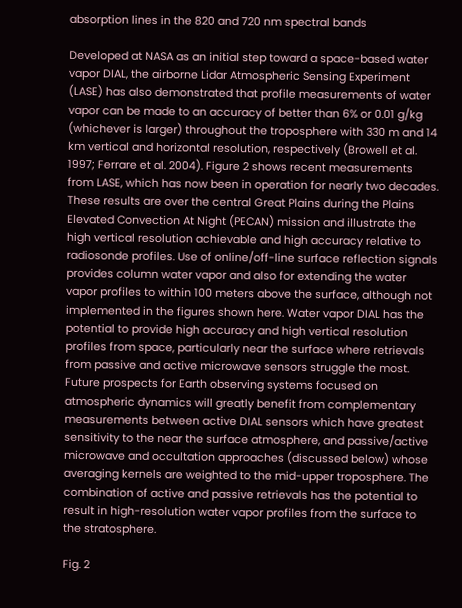absorption lines in the 820 and 720 nm spectral bands

Developed at NASA as an initial step toward a space-based water vapor DIAL, the airborne Lidar Atmospheric Sensing Experiment (LASE) has also demonstrated that profile measurements of water vapor can be made to an accuracy of better than 6% or 0.01 g/kg (whichever is larger) throughout the troposphere with 330 m and 14 km vertical and horizontal resolution, respectively (Browell et al. 1997; Ferrare et al. 2004). Figure 2 shows recent measurements from LASE, which has now been in operation for nearly two decades. These results are over the central Great Plains during the Plains Elevated Convection At Night (PECAN) mission and illustrate the high vertical resolution achievable and high accuracy relative to radiosonde profiles. Use of online/off-line surface reflection signals provides column water vapor and also for extending the water vapor profiles to within 100 meters above the surface, although not implemented in the figures shown here. Water vapor DIAL has the potential to provide high accuracy and high vertical resolution profiles from space, particularly near the surface where retrievals from passive and active microwave sensors struggle the most. Future prospects for Earth observing systems focused on atmospheric dynamics will greatly benefit from complementary measurements between active DIAL sensors which have greatest sensitivity to the near the surface atmosphere, and passive/active microwave and occultation approaches (discussed below) whose averaging kernels are weighted to the mid-upper troposphere. The combination of active and passive retrievals has the potential to result in high-resolution water vapor profiles from the surface to the stratosphere.

Fig. 2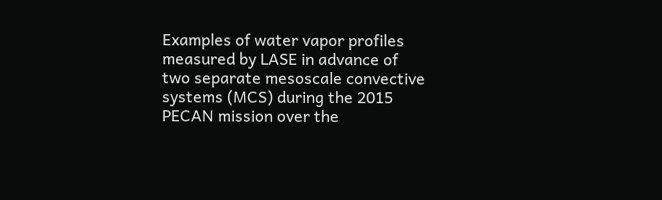Examples of water vapor profiles measured by LASE in advance of two separate mesoscale convective systems (MCS) during the 2015 PECAN mission over the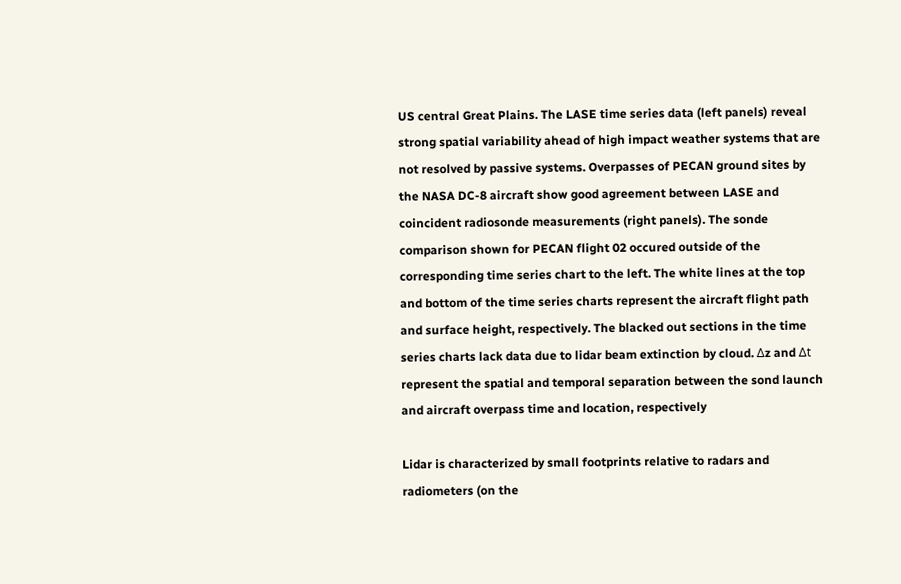US central Great Plains. The LASE time series data (left panels) reveal strong spatial variability ahead of high impact weather systems that are not resolved by passive systems. Overpasses of PECAN ground sites by the NASA DC-8 aircraft show good agreement between LASE and coincident radiosonde measurements (right panels). The sonde comparison shown for PECAN flight 02 occured outside of the corresponding time series chart to the left. The white lines at the top and bottom of the time series charts represent the aircraft flight path and surface height, respectively. The blacked out sections in the time series charts lack data due to lidar beam extinction by cloud. Δz and Δt represent the spatial and temporal separation between the sond launch and aircraft overpass time and location, respectively

Lidar is characterized by small footprints relative to radars and radiometers (on the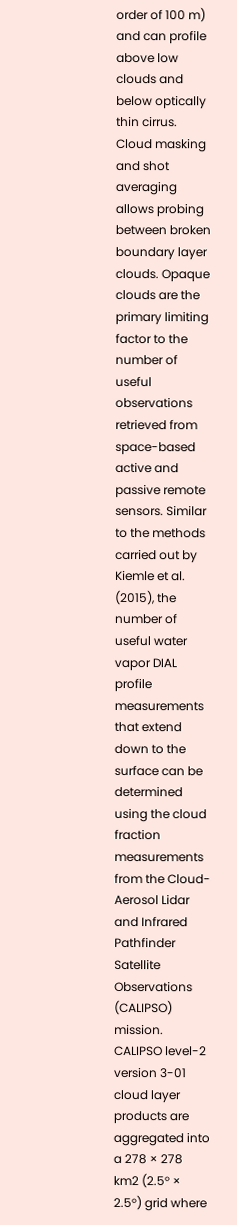order of 100 m) and can profile above low clouds and below optically thin cirrus. Cloud masking and shot averaging allows probing between broken boundary layer clouds. Opaque clouds are the primary limiting factor to the number of useful observations retrieved from space-based active and passive remote sensors. Similar to the methods carried out by Kiemle et al. (2015), the number of useful water vapor DIAL profile measurements that extend down to the surface can be determined using the cloud fraction measurements from the Cloud-Aerosol Lidar and Infrared Pathfinder Satellite Observations (CALIPSO) mission. CALIPSO level-2 version 3-01 cloud layer products are aggregated into a 278 × 278 km2 (2.5° × 2.5°) grid where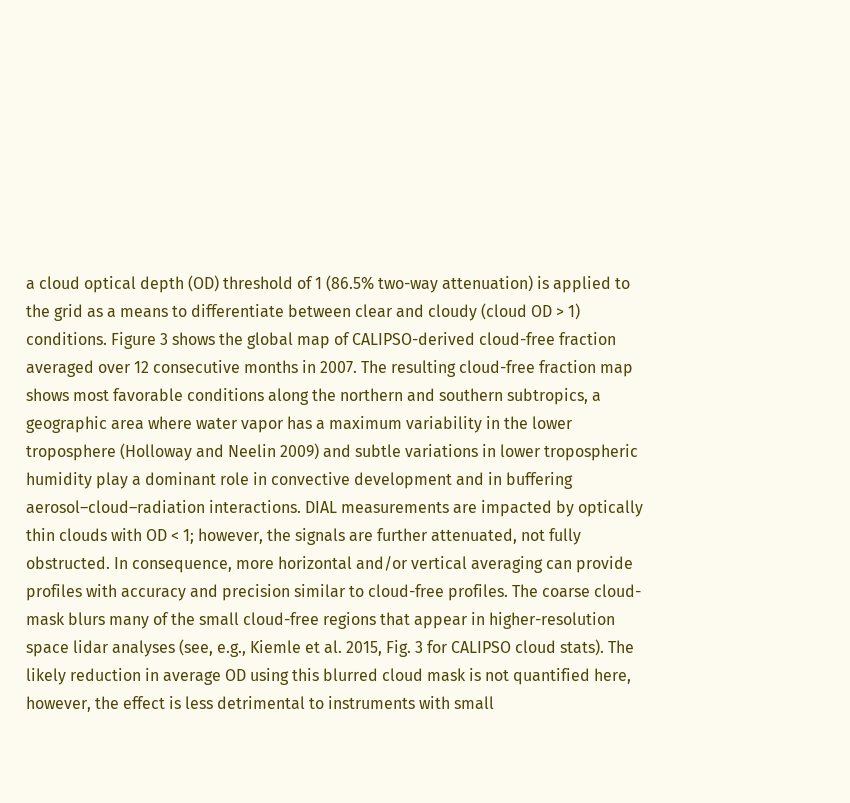a cloud optical depth (OD) threshold of 1 (86.5% two-way attenuation) is applied to the grid as a means to differentiate between clear and cloudy (cloud OD > 1) conditions. Figure 3 shows the global map of CALIPSO-derived cloud-free fraction averaged over 12 consecutive months in 2007. The resulting cloud-free fraction map shows most favorable conditions along the northern and southern subtropics, a geographic area where water vapor has a maximum variability in the lower troposphere (Holloway and Neelin 2009) and subtle variations in lower tropospheric humidity play a dominant role in convective development and in buffering aerosol–cloud–radiation interactions. DIAL measurements are impacted by optically thin clouds with OD < 1; however, the signals are further attenuated, not fully obstructed. In consequence, more horizontal and/or vertical averaging can provide profiles with accuracy and precision similar to cloud-free profiles. The coarse cloud-mask blurs many of the small cloud-free regions that appear in higher-resolution space lidar analyses (see, e.g., Kiemle et al. 2015, Fig. 3 for CALIPSO cloud stats). The likely reduction in average OD using this blurred cloud mask is not quantified here, however, the effect is less detrimental to instruments with small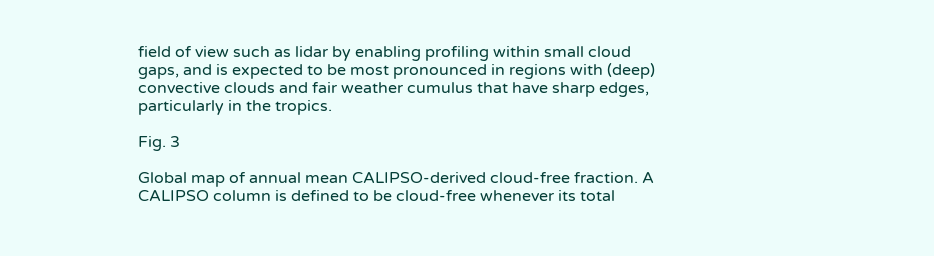field of view such as lidar by enabling profiling within small cloud gaps, and is expected to be most pronounced in regions with (deep) convective clouds and fair weather cumulus that have sharp edges, particularly in the tropics.

Fig. 3

Global map of annual mean CALIPSO-derived cloud-free fraction. A CALIPSO column is defined to be cloud-free whenever its total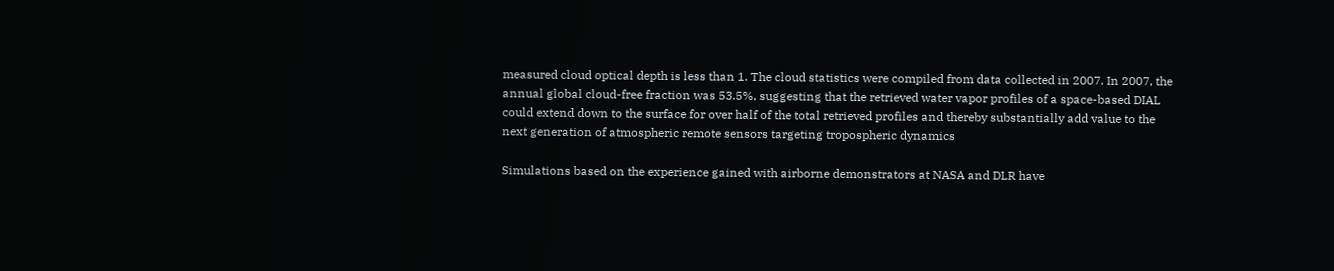measured cloud optical depth is less than 1. The cloud statistics were compiled from data collected in 2007. In 2007, the annual global cloud-free fraction was 53.5%, suggesting that the retrieved water vapor profiles of a space-based DIAL could extend down to the surface for over half of the total retrieved profiles and thereby substantially add value to the next generation of atmospheric remote sensors targeting tropospheric dynamics

Simulations based on the experience gained with airborne demonstrators at NASA and DLR have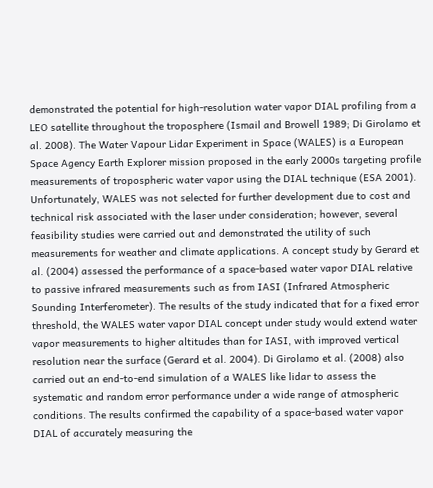demonstrated the potential for high-resolution water vapor DIAL profiling from a LEO satellite throughout the troposphere (Ismail and Browell 1989; Di Girolamo et al. 2008). The Water Vapour Lidar Experiment in Space (WALES) is a European Space Agency Earth Explorer mission proposed in the early 2000s targeting profile measurements of tropospheric water vapor using the DIAL technique (ESA 2001). Unfortunately, WALES was not selected for further development due to cost and technical risk associated with the laser under consideration; however, several feasibility studies were carried out and demonstrated the utility of such measurements for weather and climate applications. A concept study by Gerard et al. (2004) assessed the performance of a space-based water vapor DIAL relative to passive infrared measurements such as from IASI (Infrared Atmospheric Sounding Interferometer). The results of the study indicated that for a fixed error threshold, the WALES water vapor DIAL concept under study would extend water vapor measurements to higher altitudes than for IASI, with improved vertical resolution near the surface (Gerard et al. 2004). Di Girolamo et al. (2008) also carried out an end-to-end simulation of a WALES like lidar to assess the systematic and random error performance under a wide range of atmospheric conditions. The results confirmed the capability of a space-based water vapor DIAL of accurately measuring the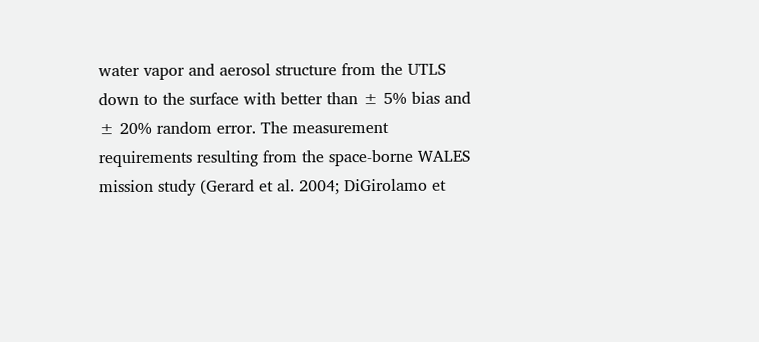water vapor and aerosol structure from the UTLS down to the surface with better than ± 5% bias and ± 20% random error. The measurement requirements resulting from the space-borne WALES mission study (Gerard et al. 2004; DiGirolamo et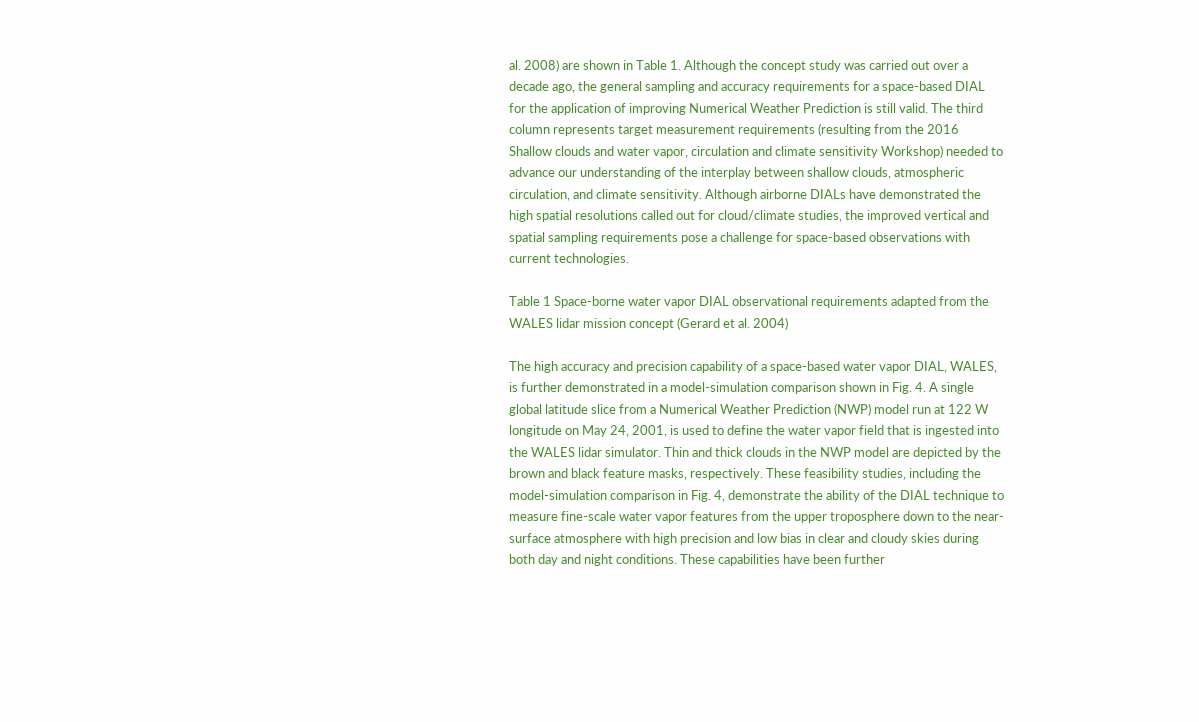al. 2008) are shown in Table 1. Although the concept study was carried out over a decade ago, the general sampling and accuracy requirements for a space-based DIAL for the application of improving Numerical Weather Prediction is still valid. The third column represents target measurement requirements (resulting from the 2016 Shallow clouds and water vapor, circulation and climate sensitivity Workshop) needed to advance our understanding of the interplay between shallow clouds, atmospheric circulation, and climate sensitivity. Although airborne DIALs have demonstrated the high spatial resolutions called out for cloud/climate studies, the improved vertical and spatial sampling requirements pose a challenge for space-based observations with current technologies.

Table 1 Space-borne water vapor DIAL observational requirements adapted from the WALES lidar mission concept (Gerard et al. 2004)

The high accuracy and precision capability of a space-based water vapor DIAL, WALES, is further demonstrated in a model-simulation comparison shown in Fig. 4. A single global latitude slice from a Numerical Weather Prediction (NWP) model run at 122 W longitude on May 24, 2001, is used to define the water vapor field that is ingested into the WALES lidar simulator. Thin and thick clouds in the NWP model are depicted by the brown and black feature masks, respectively. These feasibility studies, including the model-simulation comparison in Fig. 4, demonstrate the ability of the DIAL technique to measure fine-scale water vapor features from the upper troposphere down to the near-surface atmosphere with high precision and low bias in clear and cloudy skies during both day and night conditions. These capabilities have been further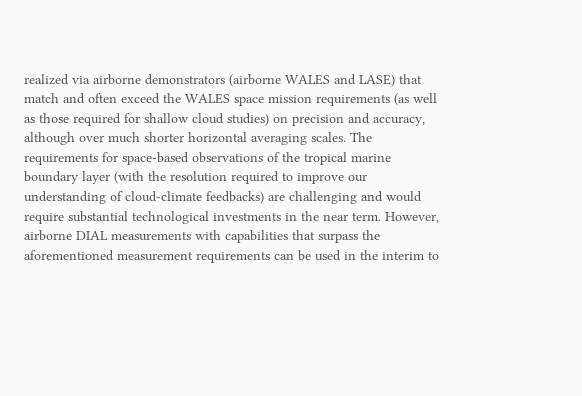realized via airborne demonstrators (airborne WALES and LASE) that match and often exceed the WALES space mission requirements (as well as those required for shallow cloud studies) on precision and accuracy, although over much shorter horizontal averaging scales. The requirements for space-based observations of the tropical marine boundary layer (with the resolution required to improve our understanding of cloud-climate feedbacks) are challenging and would require substantial technological investments in the near term. However, airborne DIAL measurements with capabilities that surpass the aforementioned measurement requirements can be used in the interim to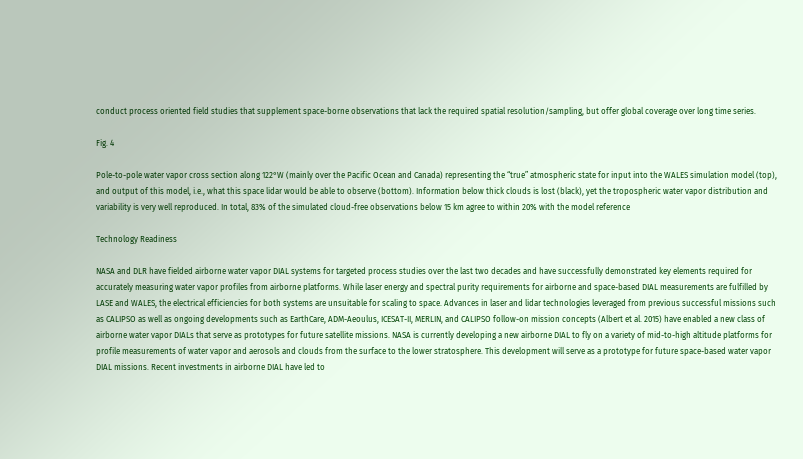conduct process oriented field studies that supplement space-borne observations that lack the required spatial resolution/sampling, but offer global coverage over long time series.

Fig. 4

Pole-to-pole water vapor cross section along 122°W (mainly over the Pacific Ocean and Canada) representing the “true” atmospheric state for input into the WALES simulation model (top), and output of this model, i.e., what this space lidar would be able to observe (bottom). Information below thick clouds is lost (black), yet the tropospheric water vapor distribution and variability is very well reproduced. In total, 83% of the simulated cloud-free observations below 15 km agree to within 20% with the model reference

Technology Readiness

NASA and DLR have fielded airborne water vapor DIAL systems for targeted process studies over the last two decades and have successfully demonstrated key elements required for accurately measuring water vapor profiles from airborne platforms. While laser energy and spectral purity requirements for airborne and space-based DIAL measurements are fulfilled by LASE and WALES, the electrical efficiencies for both systems are unsuitable for scaling to space. Advances in laser and lidar technologies leveraged from previous successful missions such as CALIPSO as well as ongoing developments such as EarthCare, ADM-Aeoulus, ICESAT-II, MERLIN, and CALIPSO follow-on mission concepts (Albert et al. 2015) have enabled a new class of airborne water vapor DIALs that serve as prototypes for future satellite missions. NASA is currently developing a new airborne DIAL to fly on a variety of mid-to-high altitude platforms for profile measurements of water vapor and aerosols and clouds from the surface to the lower stratosphere. This development will serve as a prototype for future space-based water vapor DIAL missions. Recent investments in airborne DIAL have led to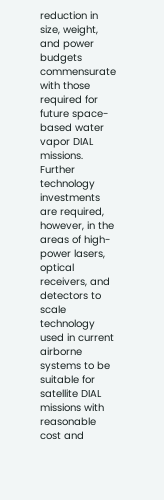reduction in size, weight, and power budgets commensurate with those required for future space-based water vapor DIAL missions. Further technology investments are required, however, in the areas of high-power lasers, optical receivers, and detectors to scale technology used in current airborne systems to be suitable for satellite DIAL missions with reasonable cost and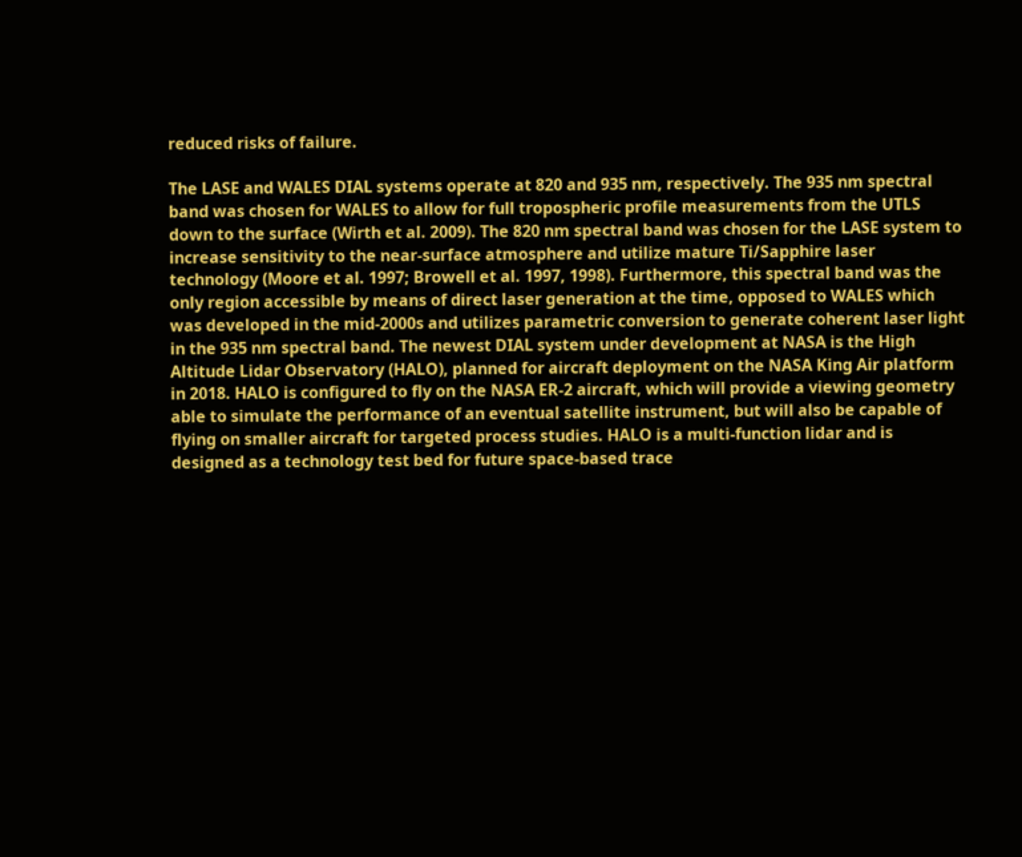reduced risks of failure.

The LASE and WALES DIAL systems operate at 820 and 935 nm, respectively. The 935 nm spectral band was chosen for WALES to allow for full tropospheric profile measurements from the UTLS down to the surface (Wirth et al. 2009). The 820 nm spectral band was chosen for the LASE system to increase sensitivity to the near-surface atmosphere and utilize mature Ti/Sapphire laser technology (Moore et al. 1997; Browell et al. 1997, 1998). Furthermore, this spectral band was the only region accessible by means of direct laser generation at the time, opposed to WALES which was developed in the mid-2000s and utilizes parametric conversion to generate coherent laser light in the 935 nm spectral band. The newest DIAL system under development at NASA is the High Altitude Lidar Observatory (HALO), planned for aircraft deployment on the NASA King Air platform in 2018. HALO is configured to fly on the NASA ER-2 aircraft, which will provide a viewing geometry able to simulate the performance of an eventual satellite instrument, but will also be capable of flying on smaller aircraft for targeted process studies. HALO is a multi-function lidar and is designed as a technology test bed for future space-based trace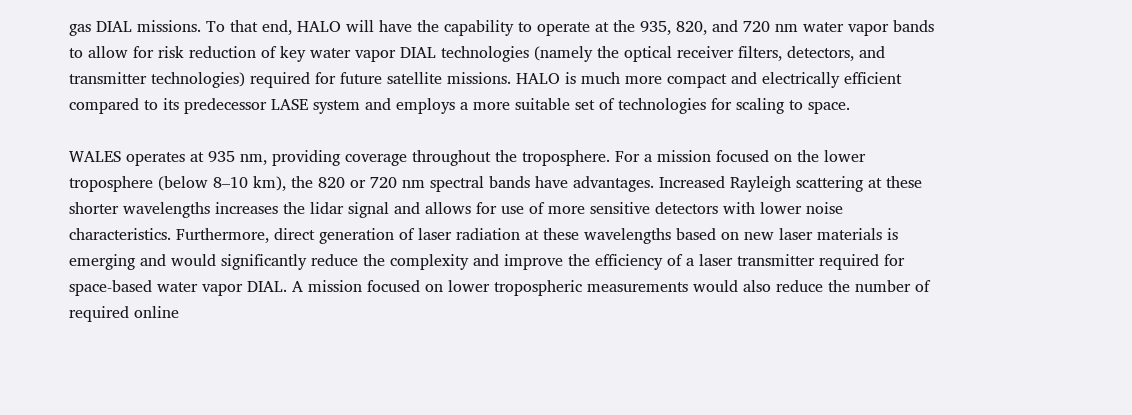gas DIAL missions. To that end, HALO will have the capability to operate at the 935, 820, and 720 nm water vapor bands to allow for risk reduction of key water vapor DIAL technologies (namely the optical receiver filters, detectors, and transmitter technologies) required for future satellite missions. HALO is much more compact and electrically efficient compared to its predecessor LASE system and employs a more suitable set of technologies for scaling to space.

WALES operates at 935 nm, providing coverage throughout the troposphere. For a mission focused on the lower troposphere (below 8–10 km), the 820 or 720 nm spectral bands have advantages. Increased Rayleigh scattering at these shorter wavelengths increases the lidar signal and allows for use of more sensitive detectors with lower noise characteristics. Furthermore, direct generation of laser radiation at these wavelengths based on new laser materials is emerging and would significantly reduce the complexity and improve the efficiency of a laser transmitter required for space-based water vapor DIAL. A mission focused on lower tropospheric measurements would also reduce the number of required online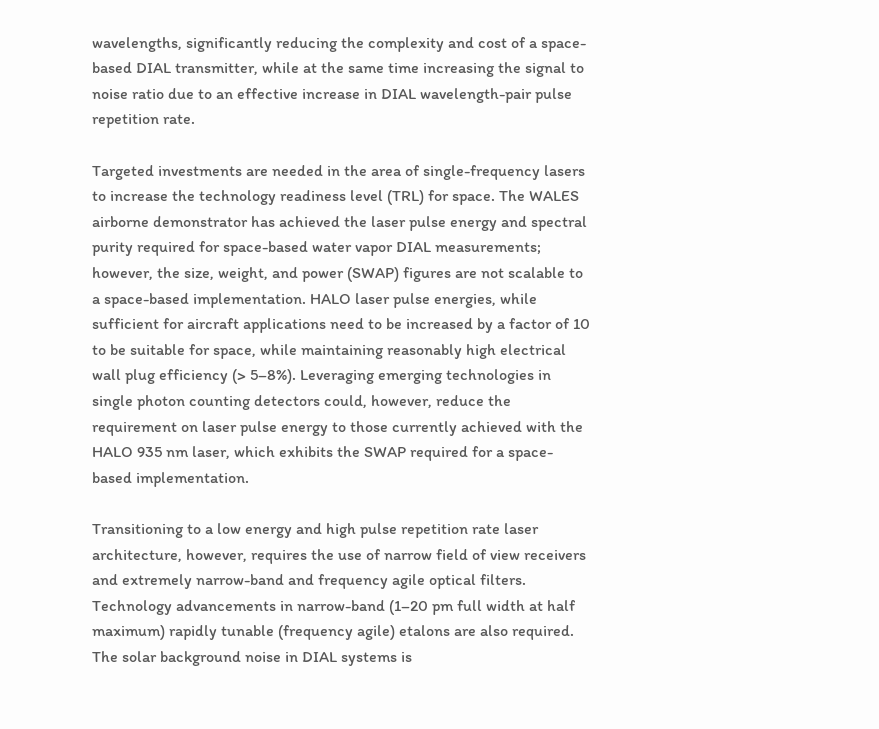wavelengths, significantly reducing the complexity and cost of a space-based DIAL transmitter, while at the same time increasing the signal to noise ratio due to an effective increase in DIAL wavelength-pair pulse repetition rate.

Targeted investments are needed in the area of single-frequency lasers to increase the technology readiness level (TRL) for space. The WALES airborne demonstrator has achieved the laser pulse energy and spectral purity required for space-based water vapor DIAL measurements; however, the size, weight, and power (SWAP) figures are not scalable to a space-based implementation. HALO laser pulse energies, while sufficient for aircraft applications need to be increased by a factor of 10 to be suitable for space, while maintaining reasonably high electrical wall plug efficiency (> 5–8%). Leveraging emerging technologies in single photon counting detectors could, however, reduce the requirement on laser pulse energy to those currently achieved with the HALO 935 nm laser, which exhibits the SWAP required for a space-based implementation.

Transitioning to a low energy and high pulse repetition rate laser architecture, however, requires the use of narrow field of view receivers and extremely narrow-band and frequency agile optical filters. Technology advancements in narrow-band (1–20 pm full width at half maximum) rapidly tunable (frequency agile) etalons are also required. The solar background noise in DIAL systems is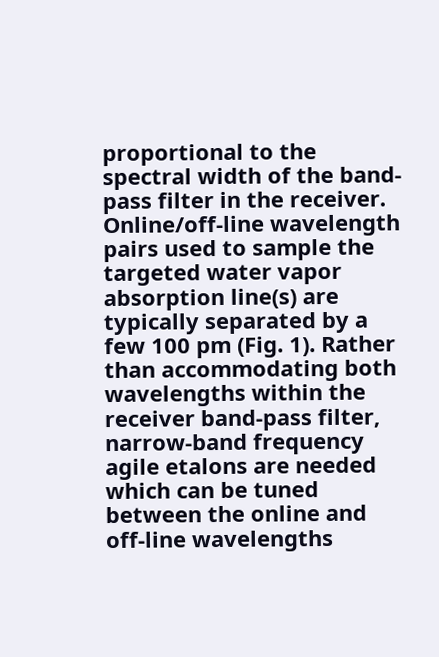proportional to the spectral width of the band-pass filter in the receiver. Online/off-line wavelength pairs used to sample the targeted water vapor absorption line(s) are typically separated by a few 100 pm (Fig. 1). Rather than accommodating both wavelengths within the receiver band-pass filter, narrow-band frequency agile etalons are needed which can be tuned between the online and off-line wavelengths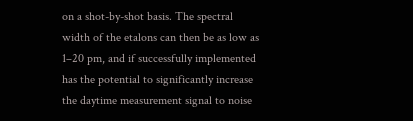on a shot-by-shot basis. The spectral width of the etalons can then be as low as 1–20 pm, and if successfully implemented has the potential to significantly increase the daytime measurement signal to noise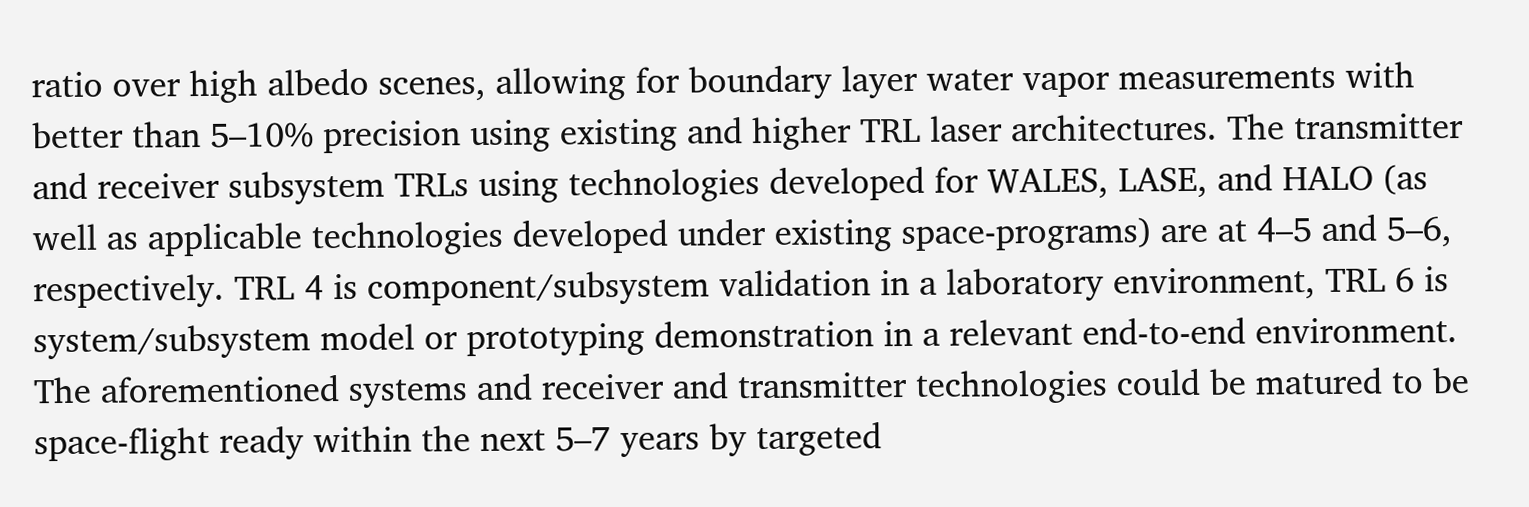ratio over high albedo scenes, allowing for boundary layer water vapor measurements with better than 5–10% precision using existing and higher TRL laser architectures. The transmitter and receiver subsystem TRLs using technologies developed for WALES, LASE, and HALO (as well as applicable technologies developed under existing space-programs) are at 4–5 and 5–6, respectively. TRL 4 is component/subsystem validation in a laboratory environment, TRL 6 is system/subsystem model or prototyping demonstration in a relevant end-to-end environment. The aforementioned systems and receiver and transmitter technologies could be matured to be space-flight ready within the next 5–7 years by targeted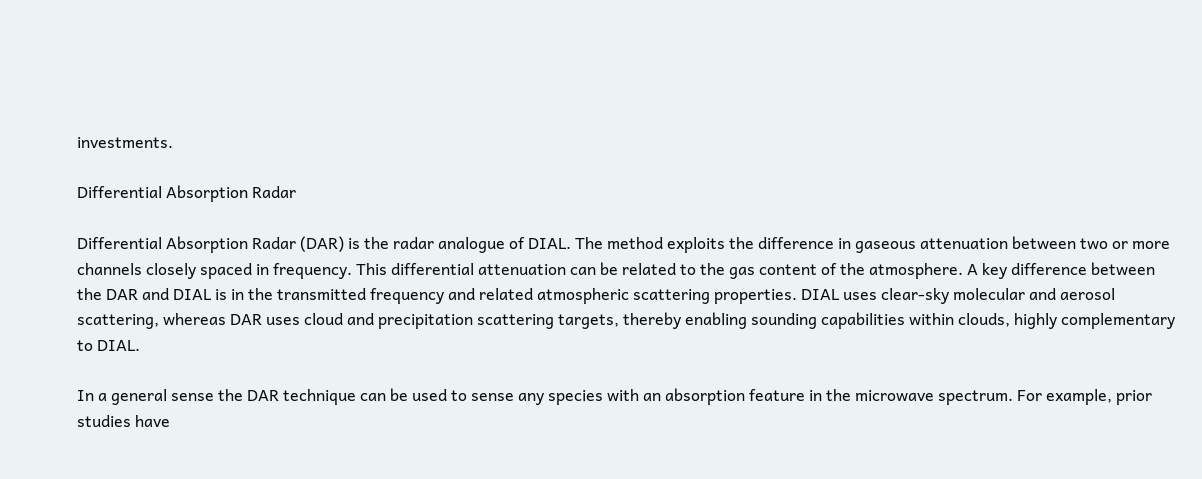investments.

Differential Absorption Radar

Differential Absorption Radar (DAR) is the radar analogue of DIAL. The method exploits the difference in gaseous attenuation between two or more channels closely spaced in frequency. This differential attenuation can be related to the gas content of the atmosphere. A key difference between the DAR and DIAL is in the transmitted frequency and related atmospheric scattering properties. DIAL uses clear-sky molecular and aerosol scattering, whereas DAR uses cloud and precipitation scattering targets, thereby enabling sounding capabilities within clouds, highly complementary to DIAL.

In a general sense the DAR technique can be used to sense any species with an absorption feature in the microwave spectrum. For example, prior studies have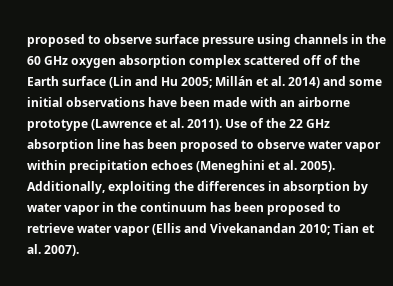proposed to observe surface pressure using channels in the 60 GHz oxygen absorption complex scattered off of the Earth surface (Lin and Hu 2005; Millán et al. 2014) and some initial observations have been made with an airborne prototype (Lawrence et al. 2011). Use of the 22 GHz absorption line has been proposed to observe water vapor within precipitation echoes (Meneghini et al. 2005). Additionally, exploiting the differences in absorption by water vapor in the continuum has been proposed to retrieve water vapor (Ellis and Vivekanandan 2010; Tian et al. 2007).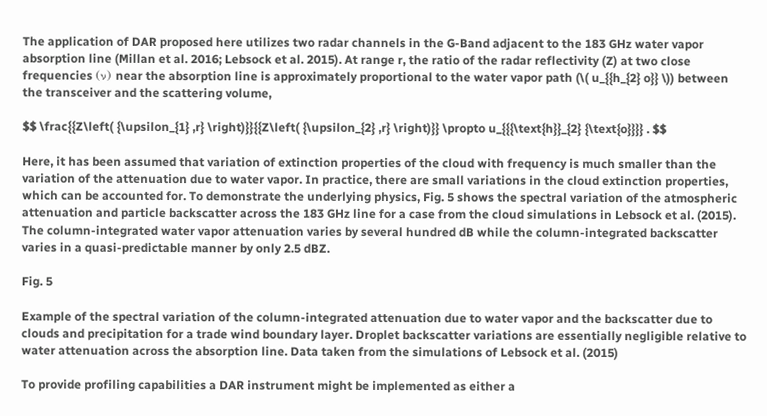The application of DAR proposed here utilizes two radar channels in the G-Band adjacent to the 183 GHz water vapor absorption line (Millan et al. 2016; Lebsock et al. 2015). At range r, the ratio of the radar reflectivity (Z) at two close frequencies (ν) near the absorption line is approximately proportional to the water vapor path (\( u_{{h_{2} o}} \)) between the transceiver and the scattering volume,

$$ \frac{{Z\left( {\upsilon_{1} ,r} \right)}}{{Z\left( {\upsilon_{2} ,r} \right)}} \propto u_{{{\text{h}}_{2} {\text{o}}}} . $$

Here, it has been assumed that variation of extinction properties of the cloud with frequency is much smaller than the variation of the attenuation due to water vapor. In practice, there are small variations in the cloud extinction properties, which can be accounted for. To demonstrate the underlying physics, Fig. 5 shows the spectral variation of the atmospheric attenuation and particle backscatter across the 183 GHz line for a case from the cloud simulations in Lebsock et al. (2015). The column-integrated water vapor attenuation varies by several hundred dB while the column-integrated backscatter varies in a quasi-predictable manner by only 2.5 dBZ.

Fig. 5

Example of the spectral variation of the column-integrated attenuation due to water vapor and the backscatter due to clouds and precipitation for a trade wind boundary layer. Droplet backscatter variations are essentially negligible relative to water attenuation across the absorption line. Data taken from the simulations of Lebsock et al. (2015)

To provide profiling capabilities a DAR instrument might be implemented as either a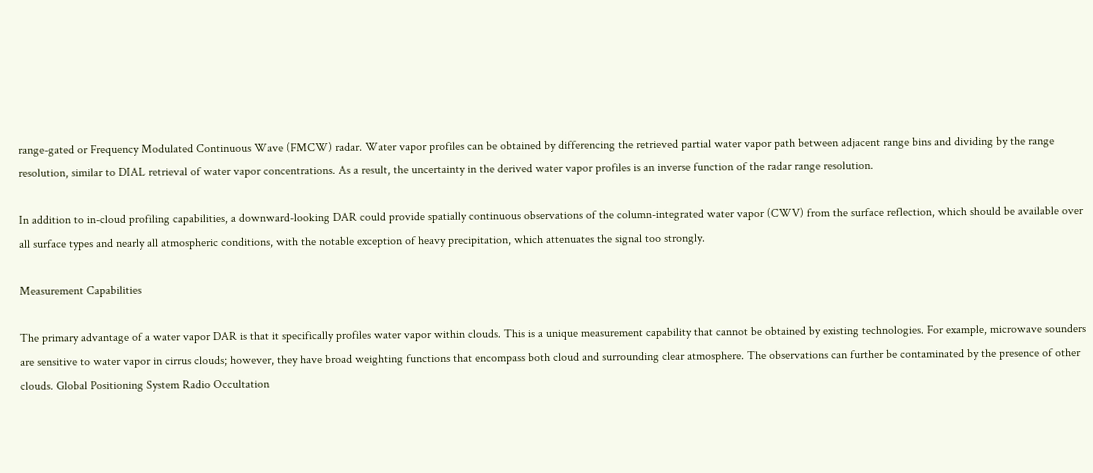range-gated or Frequency Modulated Continuous Wave (FMCW) radar. Water vapor profiles can be obtained by differencing the retrieved partial water vapor path between adjacent range bins and dividing by the range resolution, similar to DIAL retrieval of water vapor concentrations. As a result, the uncertainty in the derived water vapor profiles is an inverse function of the radar range resolution.

In addition to in-cloud profiling capabilities, a downward-looking DAR could provide spatially continuous observations of the column-integrated water vapor (CWV) from the surface reflection, which should be available over all surface types and nearly all atmospheric conditions, with the notable exception of heavy precipitation, which attenuates the signal too strongly.

Measurement Capabilities

The primary advantage of a water vapor DAR is that it specifically profiles water vapor within clouds. This is a unique measurement capability that cannot be obtained by existing technologies. For example, microwave sounders are sensitive to water vapor in cirrus clouds; however, they have broad weighting functions that encompass both cloud and surrounding clear atmosphere. The observations can further be contaminated by the presence of other clouds. Global Positioning System Radio Occultation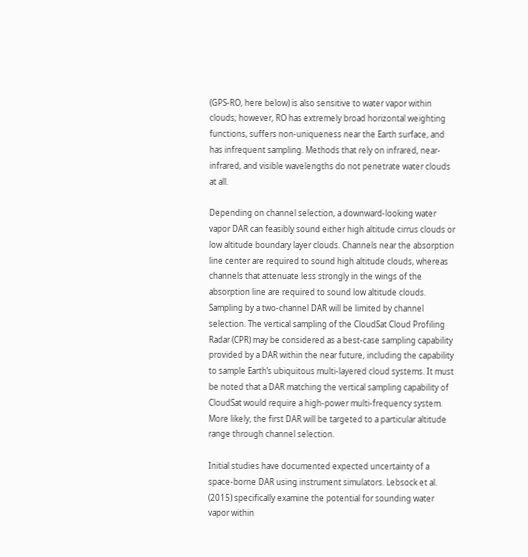(GPS-RO, here below) is also sensitive to water vapor within clouds; however, RO has extremely broad horizontal weighting functions, suffers non-uniqueness near the Earth surface, and has infrequent sampling. Methods that rely on infrared, near-infrared, and visible wavelengths do not penetrate water clouds at all.

Depending on channel selection, a downward-looking water vapor DAR can feasibly sound either high altitude cirrus clouds or low altitude boundary layer clouds. Channels near the absorption line center are required to sound high altitude clouds, whereas channels that attenuate less strongly in the wings of the absorption line are required to sound low altitude clouds. Sampling by a two-channel DAR will be limited by channel selection. The vertical sampling of the CloudSat Cloud Profiling Radar (CPR) may be considered as a best-case sampling capability provided by a DAR within the near future, including the capability to sample Earth’s ubiquitous multi-layered cloud systems. It must be noted that a DAR matching the vertical sampling capability of CloudSat would require a high-power multi-frequency system. More likely, the first DAR will be targeted to a particular altitude range through channel selection.

Initial studies have documented expected uncertainty of a space-borne DAR using instrument simulators. Lebsock et al. (2015) specifically examine the potential for sounding water vapor within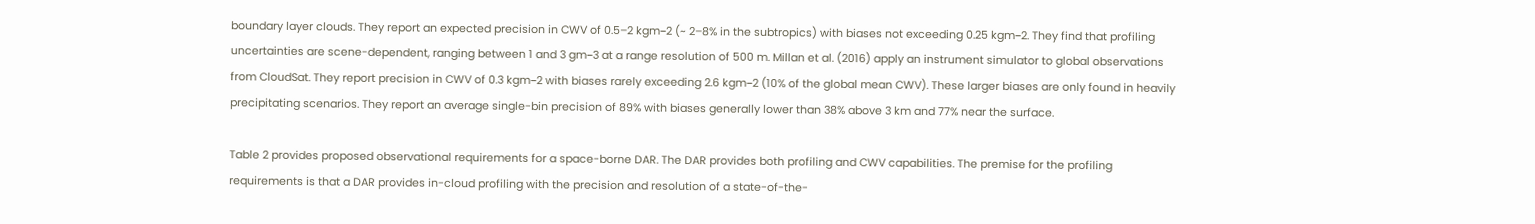boundary layer clouds. They report an expected precision in CWV of 0.5–2 kgm−2 (~ 2–8% in the subtropics) with biases not exceeding 0.25 kgm−2. They find that profiling uncertainties are scene-dependent, ranging between 1 and 3 gm−3 at a range resolution of 500 m. Millan et al. (2016) apply an instrument simulator to global observations from CloudSat. They report precision in CWV of 0.3 kgm−2 with biases rarely exceeding 2.6 kgm−2 (10% of the global mean CWV). These larger biases are only found in heavily precipitating scenarios. They report an average single-bin precision of 89% with biases generally lower than 38% above 3 km and 77% near the surface.

Table 2 provides proposed observational requirements for a space-borne DAR. The DAR provides both profiling and CWV capabilities. The premise for the profiling requirements is that a DAR provides in-cloud profiling with the precision and resolution of a state-of-the-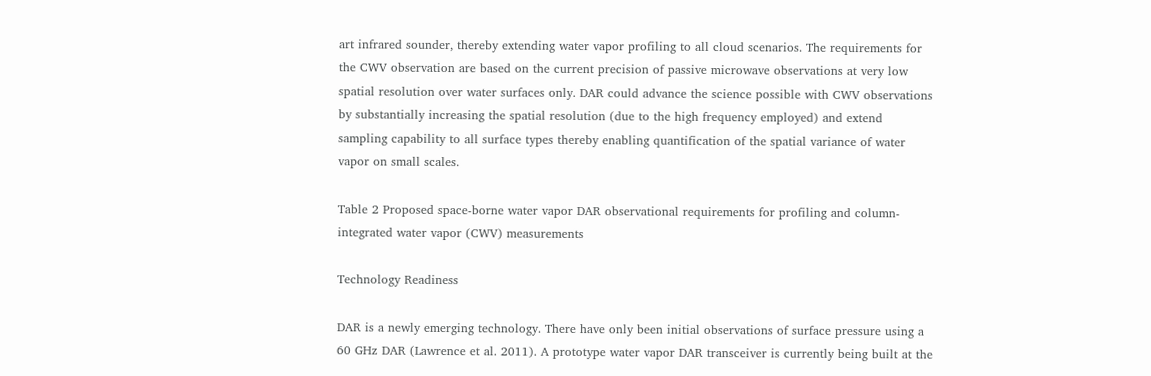art infrared sounder, thereby extending water vapor profiling to all cloud scenarios. The requirements for the CWV observation are based on the current precision of passive microwave observations at very low spatial resolution over water surfaces only. DAR could advance the science possible with CWV observations by substantially increasing the spatial resolution (due to the high frequency employed) and extend sampling capability to all surface types thereby enabling quantification of the spatial variance of water vapor on small scales.

Table 2 Proposed space-borne water vapor DAR observational requirements for profiling and column-integrated water vapor (CWV) measurements

Technology Readiness

DAR is a newly emerging technology. There have only been initial observations of surface pressure using a 60 GHz DAR (Lawrence et al. 2011). A prototype water vapor DAR transceiver is currently being built at the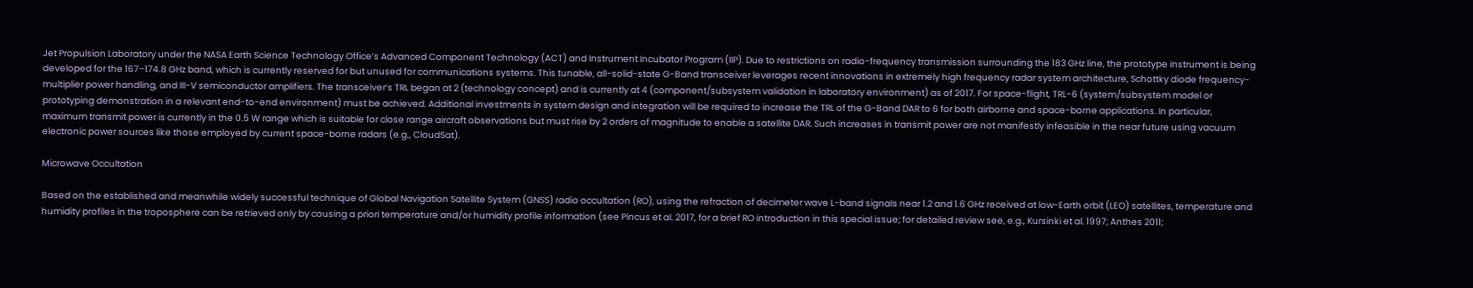Jet Propulsion Laboratory under the NASA Earth Science Technology Office’s Advanced Component Technology (ACT) and Instrument Incubator Program (IIP). Due to restrictions on radio-frequency transmission surrounding the 183 GHz line, the prototype instrument is being developed for the 167–174.8 GHz band, which is currently reserved for but unused for communications systems. This tunable, all-solid-state G-Band transceiver leverages recent innovations in extremely high frequency radar system architecture, Schottky diode frequency-multiplier power handling, and III-V semiconductor amplifiers. The transceiver’s TRL began at 2 (technology concept) and is currently at 4 (component/subsystem validation in laboratory environment) as of 2017. For space-flight, TRL-6 (system/subsystem model or prototyping demonstration in a relevant end-to-end environment) must be achieved. Additional investments in system design and integration will be required to increase the TRL of the G-Band DAR to 6 for both airborne and space-borne applications. In particular, maximum transmit power is currently in the 0.5 W range which is suitable for close range aircraft observations but must rise by 2 orders of magnitude to enable a satellite DAR. Such increases in transmit power are not manifestly infeasible in the near future using vacuum electronic power sources like those employed by current space-borne radars (e.g., CloudSat).

Microwave Occultation

Based on the established and meanwhile widely successful technique of Global Navigation Satellite System (GNSS) radio occultation (RO), using the refraction of decimeter wave L-band signals near 1.2 and 1.6 GHz received at low-Earth orbit (LEO) satellites, temperature and humidity profiles in the troposphere can be retrieved only by cousing a priori temperature and/or humidity profile information (see Pincus et al. 2017, for a brief RO introduction in this special issue; for detailed review see, e.g., Kursinki et al. 1997; Anthes 2011;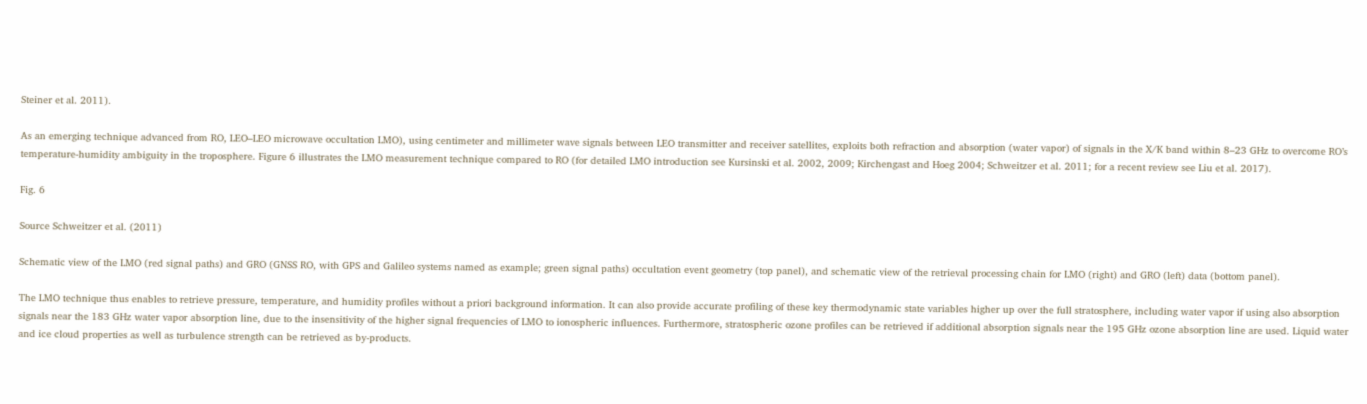Steiner et al. 2011).

As an emerging technique advanced from RO, LEO–LEO microwave occultation LMO), using centimeter and millimeter wave signals between LEO transmitter and receiver satellites, exploits both refraction and absorption (water vapor) of signals in the X/K band within 8–23 GHz to overcome RO’s temperature-humidity ambiguity in the troposphere. Figure 6 illustrates the LMO measurement technique compared to RO (for detailed LMO introduction see Kursinski et al. 2002, 2009; Kirchengast and Hoeg 2004; Schweitzer et al. 2011; for a recent review see Liu et al. 2017).

Fig. 6

Source Schweitzer et al. (2011)

Schematic view of the LMO (red signal paths) and GRO (GNSS RO, with GPS and Galileo systems named as example; green signal paths) occultation event geometry (top panel), and schematic view of the retrieval processing chain for LMO (right) and GRO (left) data (bottom panel).

The LMO technique thus enables to retrieve pressure, temperature, and humidity profiles without a priori background information. It can also provide accurate profiling of these key thermodynamic state variables higher up over the full stratosphere, including water vapor if using also absorption signals near the 183 GHz water vapor absorption line, due to the insensitivity of the higher signal frequencies of LMO to ionospheric influences. Furthermore, stratospheric ozone profiles can be retrieved if additional absorption signals near the 195 GHz ozone absorption line are used. Liquid water and ice cloud properties as well as turbulence strength can be retrieved as by-products.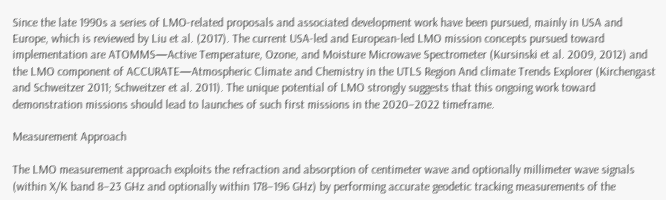Since the late 1990s a series of LMO-related proposals and associated development work have been pursued, mainly in USA and Europe, which is reviewed by Liu et al. (2017). The current USA-led and European-led LMO mission concepts pursued toward implementation are ATOMMS—Active Temperature, Ozone, and Moisture Microwave Spectrometer (Kursinski et al. 2009, 2012) and the LMO component of ACCURATE—Atmospheric Climate and Chemistry in the UTLS Region And climate Trends Explorer (Kirchengast and Schweitzer 2011; Schweitzer et al. 2011). The unique potential of LMO strongly suggests that this ongoing work toward demonstration missions should lead to launches of such first missions in the 2020–2022 timeframe.

Measurement Approach

The LMO measurement approach exploits the refraction and absorption of centimeter wave and optionally millimeter wave signals (within X/K band 8–23 GHz and optionally within 178–196 GHz) by performing accurate geodetic tracking measurements of the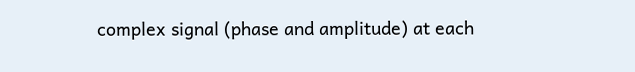complex signal (phase and amplitude) at each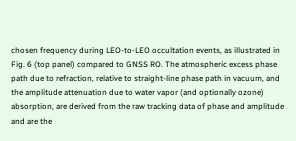chosen frequency during LEO-to-LEO occultation events, as illustrated in Fig. 6 (top panel) compared to GNSS RO. The atmospheric excess phase path due to refraction, relative to straight-line phase path in vacuum, and the amplitude attenuation due to water vapor (and optionally ozone) absorption, are derived from the raw tracking data of phase and amplitude and are the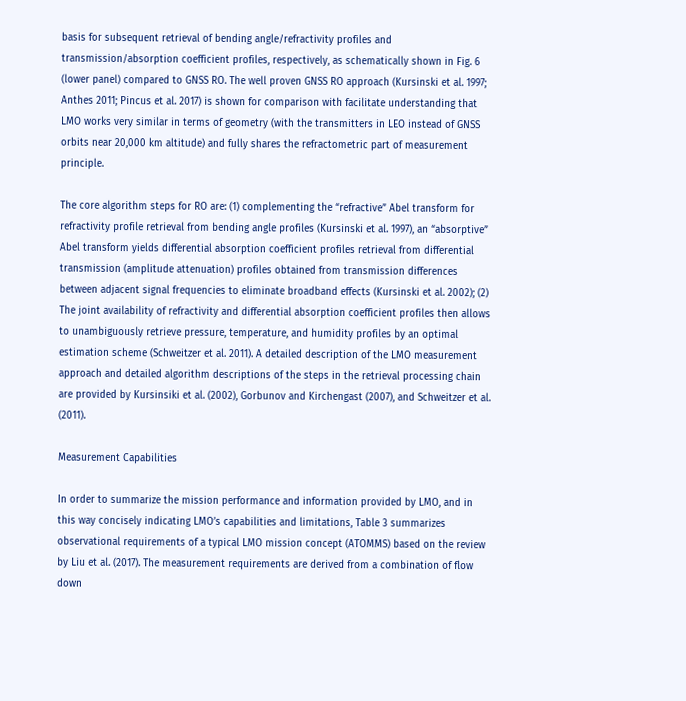basis for subsequent retrieval of bending angle/refractivity profiles and transmission/absorption coefficient profiles, respectively, as schematically shown in Fig. 6 (lower panel) compared to GNSS RO. The well proven GNSS RO approach (Kursinski et al. 1997; Anthes 2011; Pincus et al. 2017) is shown for comparison with facilitate understanding that LMO works very similar in terms of geometry (with the transmitters in LEO instead of GNSS orbits near 20,000 km altitude) and fully shares the refractometric part of measurement principle.

The core algorithm steps for RO are: (1) complementing the “refractive” Abel transform for refractivity profile retrieval from bending angle profiles (Kursinski et al. 1997), an “absorptive” Abel transform yields differential absorption coefficient profiles retrieval from differential transmission (amplitude attenuation) profiles obtained from transmission differences between adjacent signal frequencies to eliminate broadband effects (Kursinski et al. 2002); (2) The joint availability of refractivity and differential absorption coefficient profiles then allows to unambiguously retrieve pressure, temperature, and humidity profiles by an optimal estimation scheme (Schweitzer et al. 2011). A detailed description of the LMO measurement approach and detailed algorithm descriptions of the steps in the retrieval processing chain are provided by Kursinsiki et al. (2002), Gorbunov and Kirchengast (2007), and Schweitzer et al. (2011).

Measurement Capabilities

In order to summarize the mission performance and information provided by LMO, and in this way concisely indicating LMO’s capabilities and limitations, Table 3 summarizes observational requirements of a typical LMO mission concept (ATOMMS) based on the review by Liu et al. (2017). The measurement requirements are derived from a combination of flow down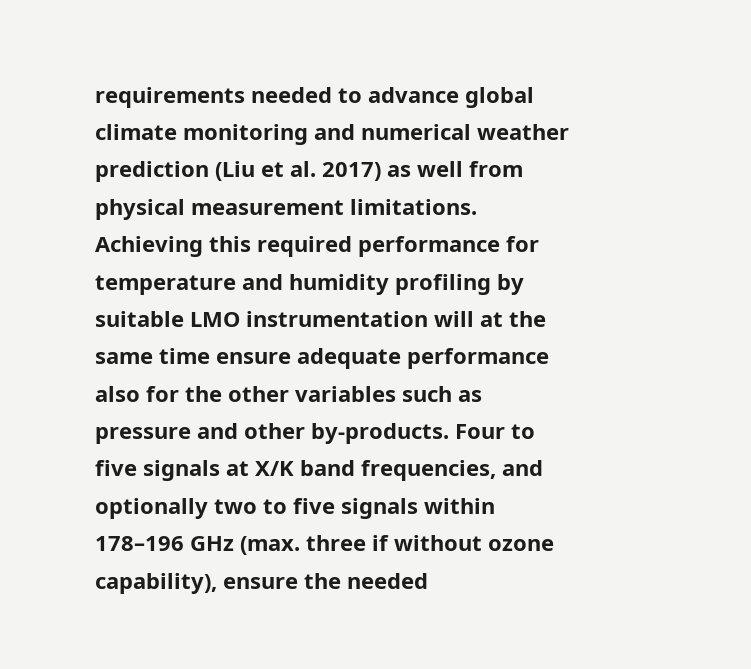requirements needed to advance global climate monitoring and numerical weather prediction (Liu et al. 2017) as well from physical measurement limitations. Achieving this required performance for temperature and humidity profiling by suitable LMO instrumentation will at the same time ensure adequate performance also for the other variables such as pressure and other by-products. Four to five signals at X/K band frequencies, and optionally two to five signals within 178–196 GHz (max. three if without ozone capability), ensure the needed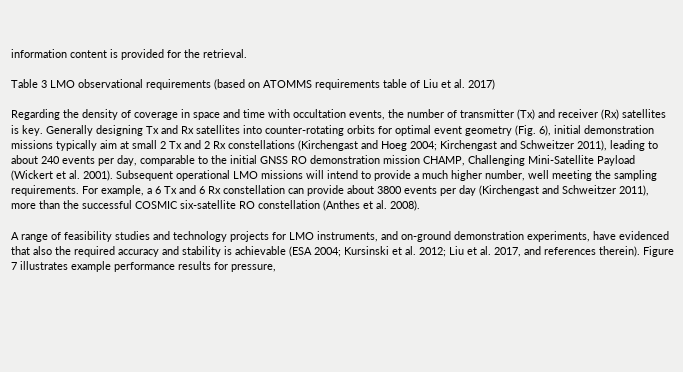information content is provided for the retrieval.

Table 3 LMO observational requirements (based on ATOMMS requirements table of Liu et al. 2017)

Regarding the density of coverage in space and time with occultation events, the number of transmitter (Tx) and receiver (Rx) satellites is key. Generally designing Tx and Rx satellites into counter-rotating orbits for optimal event geometry (Fig. 6), initial demonstration missions typically aim at small 2 Tx and 2 Rx constellations (Kirchengast and Hoeg 2004; Kirchengast and Schweitzer 2011), leading to about 240 events per day, comparable to the initial GNSS RO demonstration mission CHAMP, Challenging Mini-Satellite Payload (Wickert et al. 2001). Subsequent operational LMO missions will intend to provide a much higher number, well meeting the sampling requirements. For example, a 6 Tx and 6 Rx constellation can provide about 3800 events per day (Kirchengast and Schweitzer 2011), more than the successful COSMIC six-satellite RO constellation (Anthes et al. 2008).

A range of feasibility studies and technology projects for LMO instruments, and on-ground demonstration experiments, have evidenced that also the required accuracy and stability is achievable (ESA 2004; Kursinski et al. 2012; Liu et al. 2017, and references therein). Figure 7 illustrates example performance results for pressure,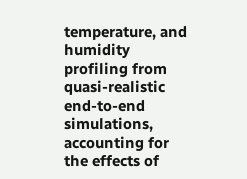temperature, and humidity profiling from quasi-realistic end-to-end simulations, accounting for the effects of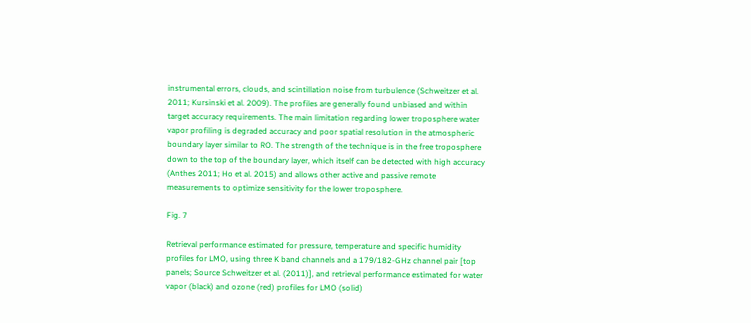instrumental errors, clouds, and scintillation noise from turbulence (Schweitzer et al. 2011; Kursinski et al. 2009). The profiles are generally found unbiased and within target accuracy requirements. The main limitation regarding lower troposphere water vapor profiling is degraded accuracy and poor spatial resolution in the atmospheric boundary layer similar to RO. The strength of the technique is in the free troposphere down to the top of the boundary layer, which itself can be detected with high accuracy (Anthes 2011; Ho et al. 2015) and allows other active and passive remote measurements to optimize sensitivity for the lower troposphere.

Fig. 7

Retrieval performance estimated for pressure, temperature and specific humidity profiles for LMO, using three K band channels and a 179/182-GHz channel pair [top panels; Source Schweitzer et al. (2011)], and retrieval performance estimated for water vapor (black) and ozone (red) profiles for LMO (solid)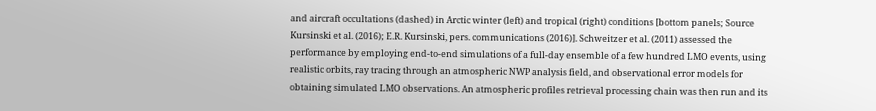and aircraft occultations (dashed) in Arctic winter (left) and tropical (right) conditions [bottom panels; Source Kursinski et al. (2016); E.R. Kursinski, pers. communications (2016)]. Schweitzer et al. (2011) assessed the performance by employing end-to-end simulations of a full-day ensemble of a few hundred LMO events, using realistic orbits, ray tracing through an atmospheric NWP analysis field, and observational error models for obtaining simulated LMO observations. An atmospheric profiles retrieval processing chain was then run and its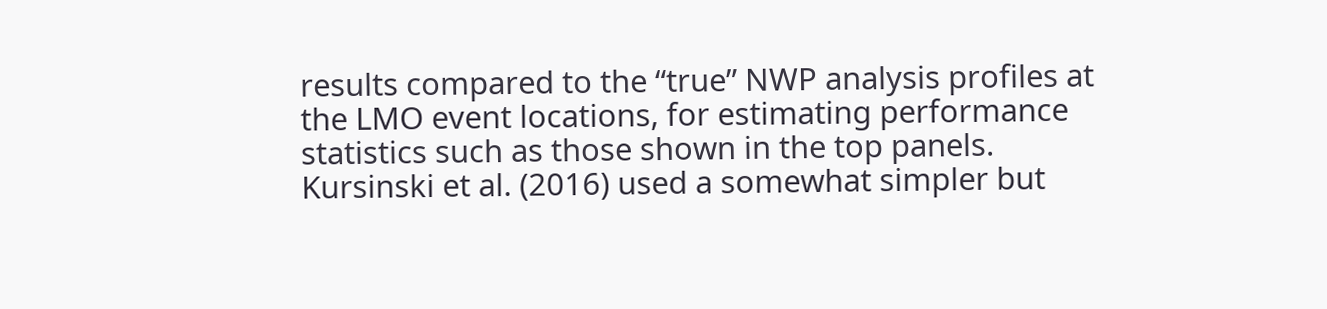results compared to the “true” NWP analysis profiles at the LMO event locations, for estimating performance statistics such as those shown in the top panels. Kursinski et al. (2016) used a somewhat simpler but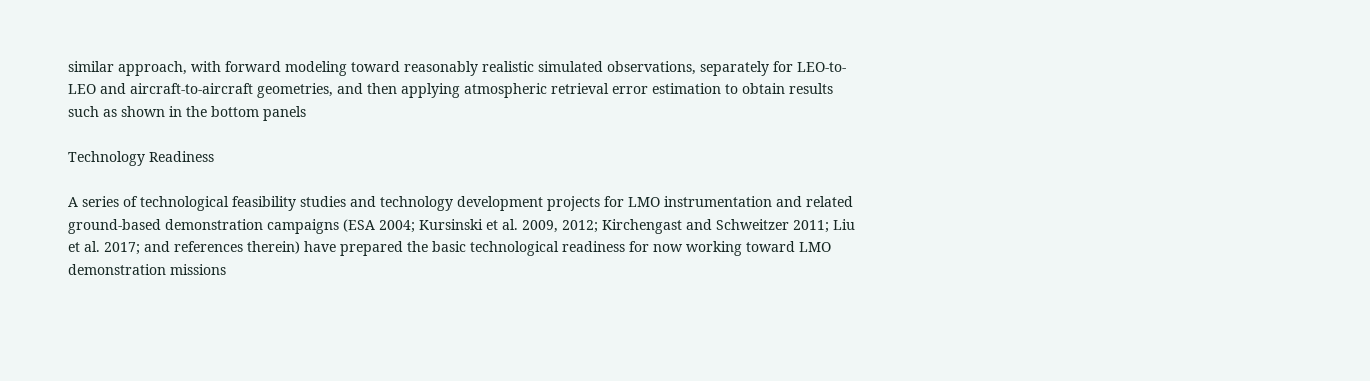similar approach, with forward modeling toward reasonably realistic simulated observations, separately for LEO-to-LEO and aircraft-to-aircraft geometries, and then applying atmospheric retrieval error estimation to obtain results such as shown in the bottom panels

Technology Readiness

A series of technological feasibility studies and technology development projects for LMO instrumentation and related ground-based demonstration campaigns (ESA 2004; Kursinski et al. 2009, 2012; Kirchengast and Schweitzer 2011; Liu et al. 2017; and references therein) have prepared the basic technological readiness for now working toward LMO demonstration missions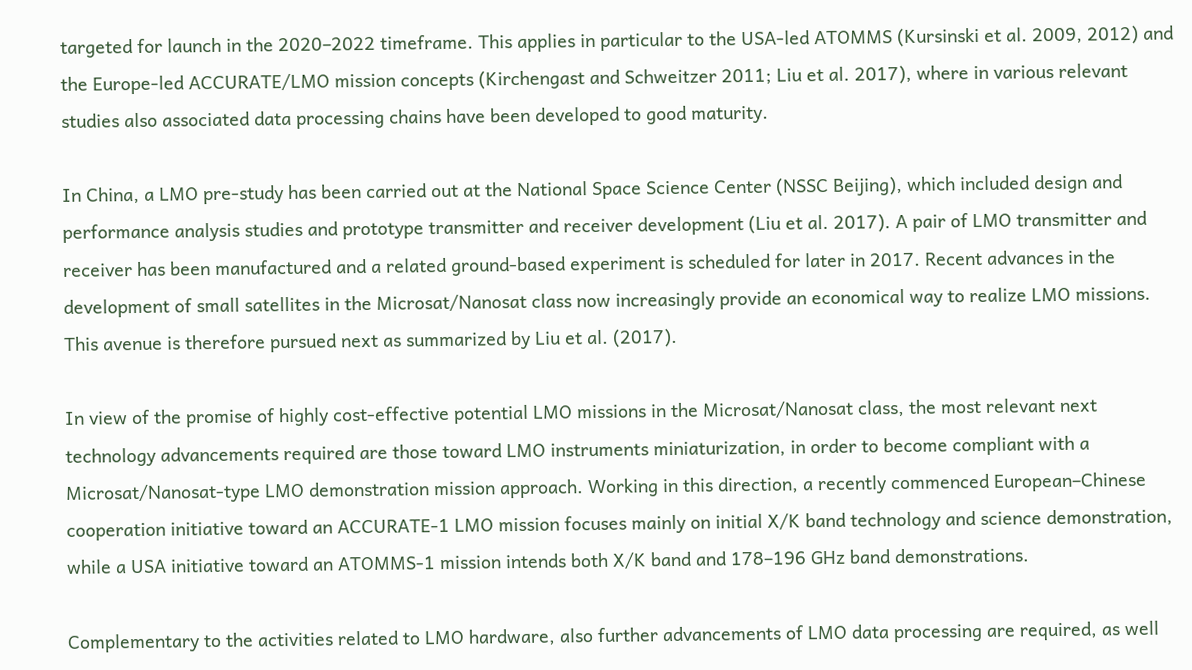targeted for launch in the 2020–2022 timeframe. This applies in particular to the USA-led ATOMMS (Kursinski et al. 2009, 2012) and the Europe-led ACCURATE/LMO mission concepts (Kirchengast and Schweitzer 2011; Liu et al. 2017), where in various relevant studies also associated data processing chains have been developed to good maturity.

In China, a LMO pre-study has been carried out at the National Space Science Center (NSSC Beijing), which included design and performance analysis studies and prototype transmitter and receiver development (Liu et al. 2017). A pair of LMO transmitter and receiver has been manufactured and a related ground-based experiment is scheduled for later in 2017. Recent advances in the development of small satellites in the Microsat/Nanosat class now increasingly provide an economical way to realize LMO missions. This avenue is therefore pursued next as summarized by Liu et al. (2017).

In view of the promise of highly cost-effective potential LMO missions in the Microsat/Nanosat class, the most relevant next technology advancements required are those toward LMO instruments miniaturization, in order to become compliant with a Microsat/Nanosat-type LMO demonstration mission approach. Working in this direction, a recently commenced European–Chinese cooperation initiative toward an ACCURATE-1 LMO mission focuses mainly on initial X/K band technology and science demonstration, while a USA initiative toward an ATOMMS-1 mission intends both X/K band and 178–196 GHz band demonstrations.

Complementary to the activities related to LMO hardware, also further advancements of LMO data processing are required, as well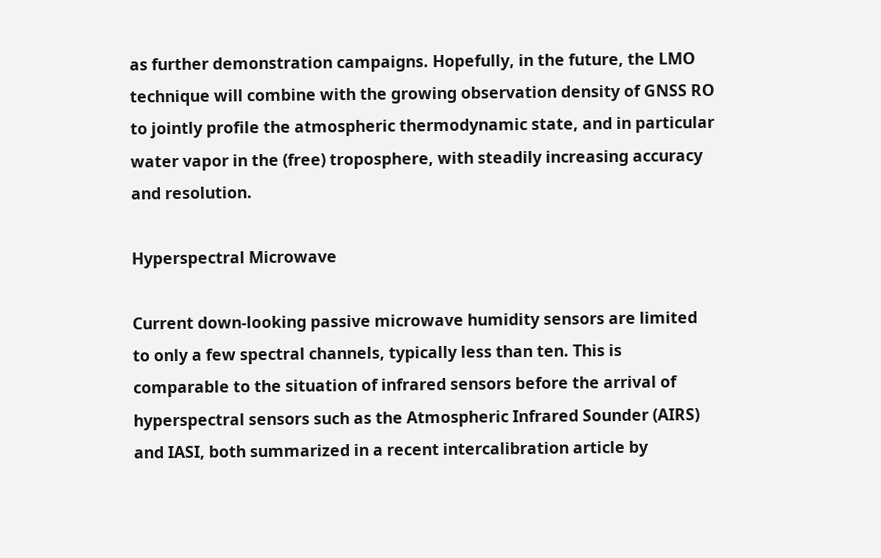as further demonstration campaigns. Hopefully, in the future, the LMO technique will combine with the growing observation density of GNSS RO to jointly profile the atmospheric thermodynamic state, and in particular water vapor in the (free) troposphere, with steadily increasing accuracy and resolution.

Hyperspectral Microwave

Current down-looking passive microwave humidity sensors are limited to only a few spectral channels, typically less than ten. This is comparable to the situation of infrared sensors before the arrival of hyperspectral sensors such as the Atmospheric Infrared Sounder (AIRS) and IASI, both summarized in a recent intercalibration article by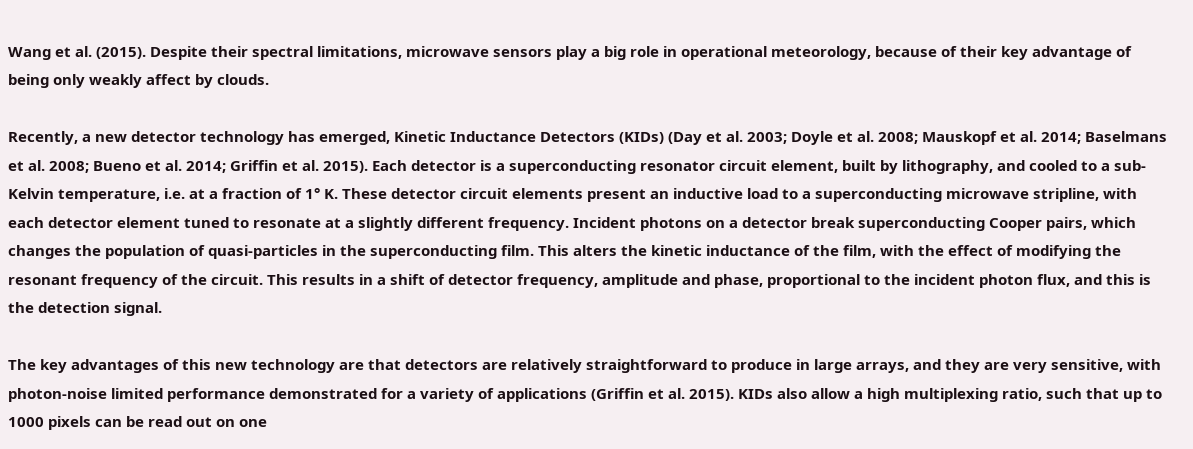Wang et al. (2015). Despite their spectral limitations, microwave sensors play a big role in operational meteorology, because of their key advantage of being only weakly affect by clouds.

Recently, a new detector technology has emerged, Kinetic Inductance Detectors (KIDs) (Day et al. 2003; Doyle et al. 2008; Mauskopf et al. 2014; Baselmans et al. 2008; Bueno et al. 2014; Griffin et al. 2015). Each detector is a superconducting resonator circuit element, built by lithography, and cooled to a sub-Kelvin temperature, i.e. at a fraction of 1° K. These detector circuit elements present an inductive load to a superconducting microwave stripline, with each detector element tuned to resonate at a slightly different frequency. Incident photons on a detector break superconducting Cooper pairs, which changes the population of quasi-particles in the superconducting film. This alters the kinetic inductance of the film, with the effect of modifying the resonant frequency of the circuit. This results in a shift of detector frequency, amplitude and phase, proportional to the incident photon flux, and this is the detection signal.

The key advantages of this new technology are that detectors are relatively straightforward to produce in large arrays, and they are very sensitive, with photon-noise limited performance demonstrated for a variety of applications (Griffin et al. 2015). KIDs also allow a high multiplexing ratio, such that up to 1000 pixels can be read out on one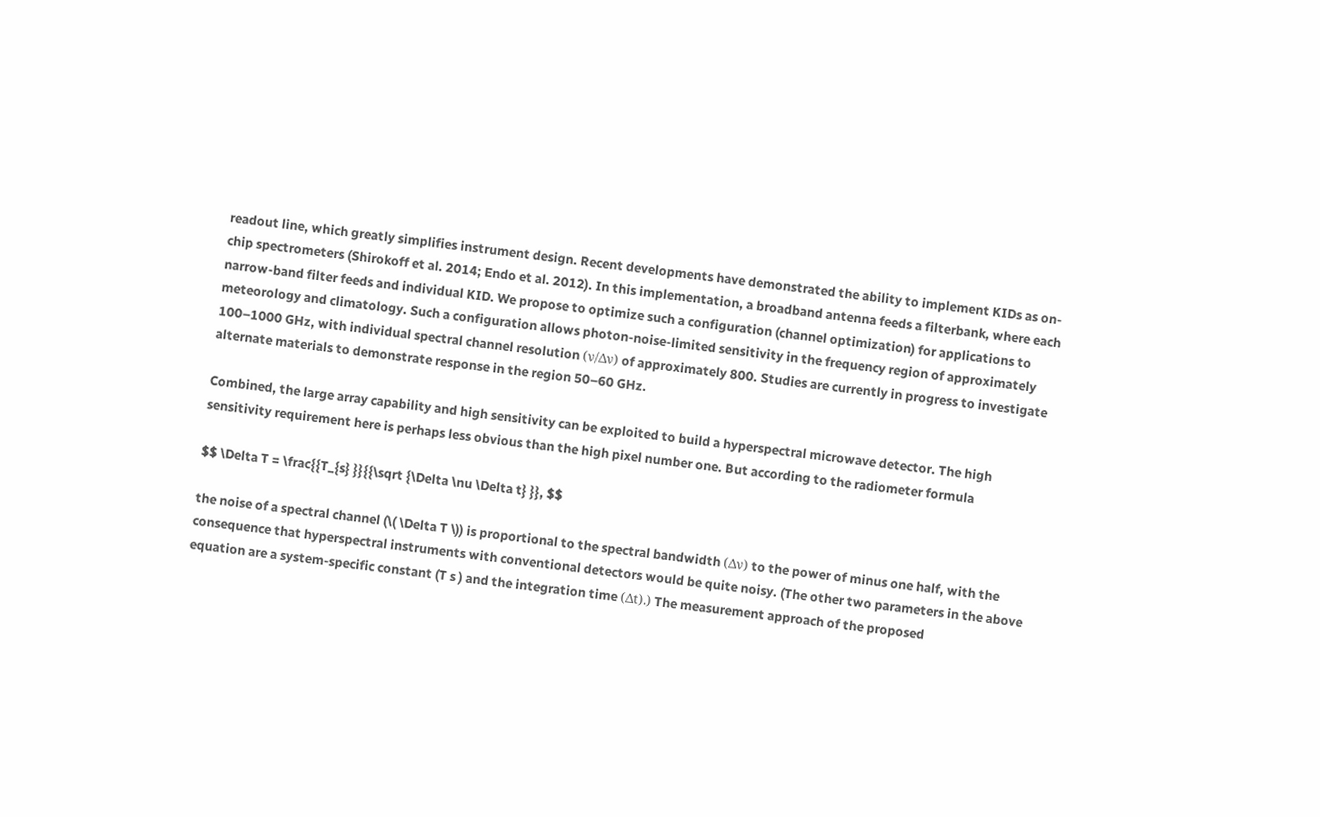readout line, which greatly simplifies instrument design. Recent developments have demonstrated the ability to implement KIDs as on-chip spectrometers (Shirokoff et al. 2014; Endo et al. 2012). In this implementation, a broadband antenna feeds a filterbank, where each narrow-band filter feeds and individual KID. We propose to optimize such a configuration (channel optimization) for applications to meteorology and climatology. Such a configuration allows photon-noise-limited sensitivity in the frequency region of approximately 100–1000 GHz, with individual spectral channel resolution (ν/Δν) of approximately 800. Studies are currently in progress to investigate alternate materials to demonstrate response in the region 50–60 GHz.

Combined, the large array capability and high sensitivity can be exploited to build a hyperspectral microwave detector. The high sensitivity requirement here is perhaps less obvious than the high pixel number one. But according to the radiometer formula

$$ \Delta T = \frac{{T_{s} }}{{\sqrt {\Delta \nu \Delta t} }}, $$

the noise of a spectral channel (\( \Delta T \)) is proportional to the spectral bandwidth (Δν) to the power of minus one half, with the consequence that hyperspectral instruments with conventional detectors would be quite noisy. (The other two parameters in the above equation are a system-specific constant (T s ) and the integration time (Δt).) The measurement approach of the proposed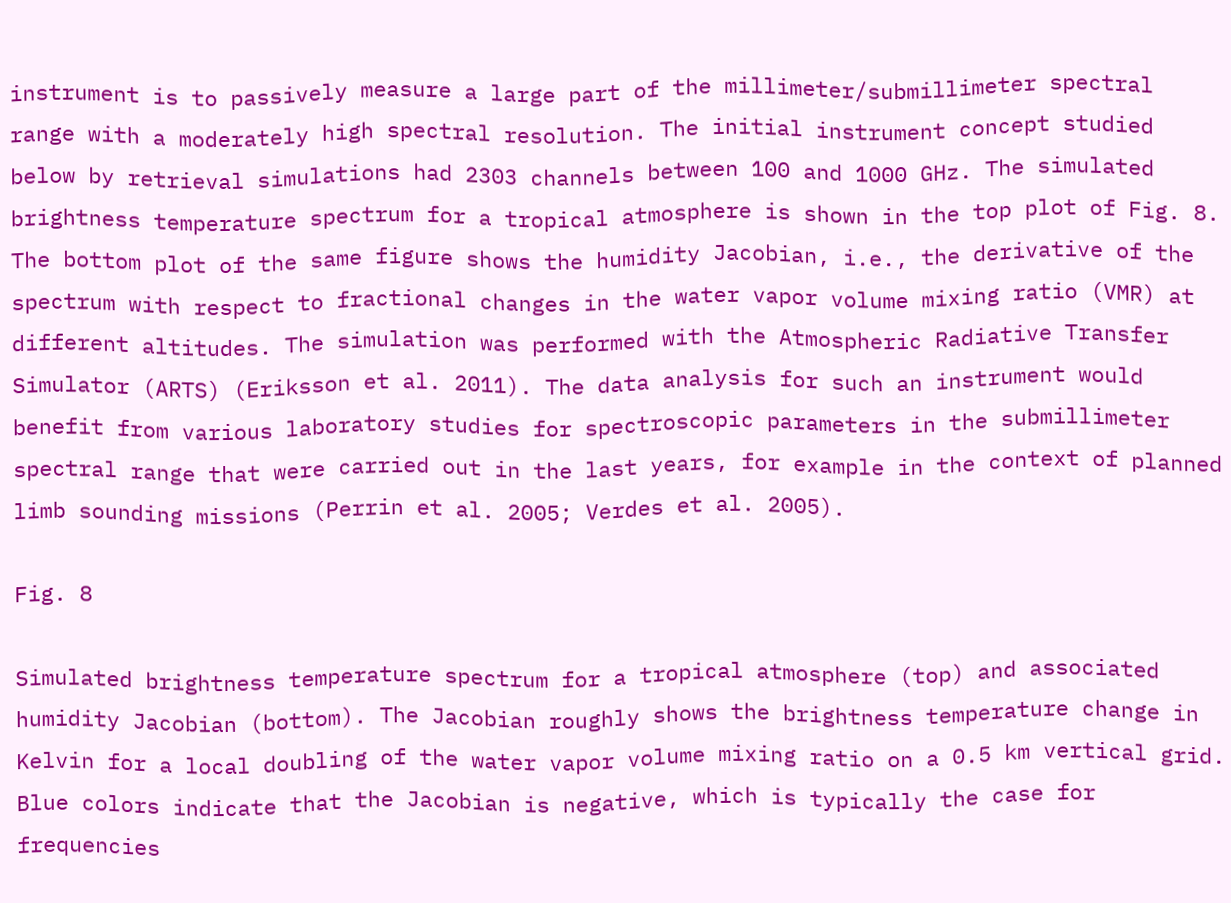instrument is to passively measure a large part of the millimeter/submillimeter spectral range with a moderately high spectral resolution. The initial instrument concept studied below by retrieval simulations had 2303 channels between 100 and 1000 GHz. The simulated brightness temperature spectrum for a tropical atmosphere is shown in the top plot of Fig. 8. The bottom plot of the same figure shows the humidity Jacobian, i.e., the derivative of the spectrum with respect to fractional changes in the water vapor volume mixing ratio (VMR) at different altitudes. The simulation was performed with the Atmospheric Radiative Transfer Simulator (ARTS) (Eriksson et al. 2011). The data analysis for such an instrument would benefit from various laboratory studies for spectroscopic parameters in the submillimeter spectral range that were carried out in the last years, for example in the context of planned limb sounding missions (Perrin et al. 2005; Verdes et al. 2005).

Fig. 8

Simulated brightness temperature spectrum for a tropical atmosphere (top) and associated humidity Jacobian (bottom). The Jacobian roughly shows the brightness temperature change in Kelvin for a local doubling of the water vapor volume mixing ratio on a 0.5 km vertical grid. Blue colors indicate that the Jacobian is negative, which is typically the case for frequencies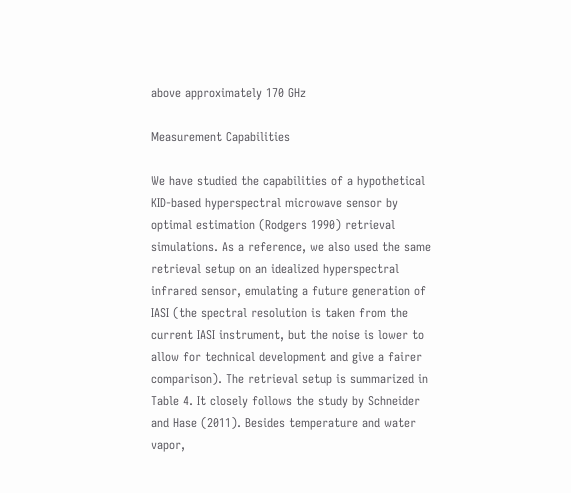above approximately 170 GHz

Measurement Capabilities

We have studied the capabilities of a hypothetical KID-based hyperspectral microwave sensor by optimal estimation (Rodgers 1990) retrieval simulations. As a reference, we also used the same retrieval setup on an idealized hyperspectral infrared sensor, emulating a future generation of IASI (the spectral resolution is taken from the current IASI instrument, but the noise is lower to allow for technical development and give a fairer comparison). The retrieval setup is summarized in Table 4. It closely follows the study by Schneider and Hase (2011). Besides temperature and water vapor,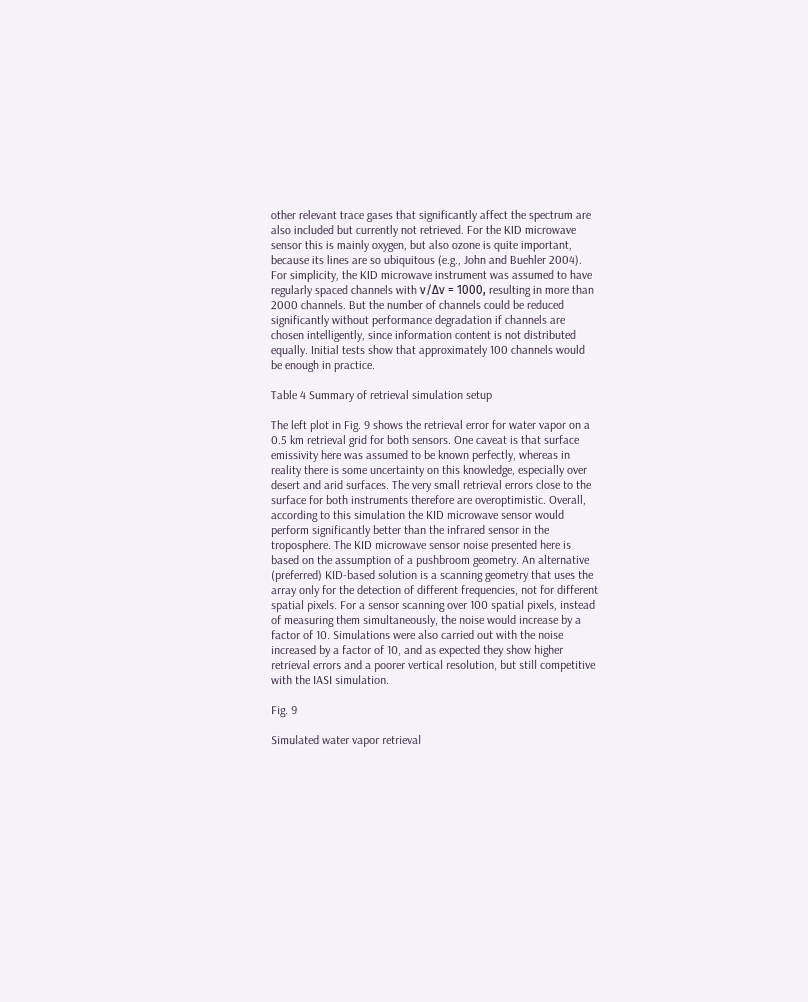other relevant trace gases that significantly affect the spectrum are also included but currently not retrieved. For the KID microwave sensor this is mainly oxygen, but also ozone is quite important, because its lines are so ubiquitous (e.g., John and Buehler 2004). For simplicity, the KID microwave instrument was assumed to have regularly spaced channels with ν/Δν = 1000, resulting in more than 2000 channels. But the number of channels could be reduced significantly without performance degradation if channels are chosen intelligently, since information content is not distributed equally. Initial tests show that approximately 100 channels would be enough in practice.

Table 4 Summary of retrieval simulation setup

The left plot in Fig. 9 shows the retrieval error for water vapor on a 0.5 km retrieval grid for both sensors. One caveat is that surface emissivity here was assumed to be known perfectly, whereas in reality there is some uncertainty on this knowledge, especially over desert and arid surfaces. The very small retrieval errors close to the surface for both instruments therefore are overoptimistic. Overall, according to this simulation the KID microwave sensor would perform significantly better than the infrared sensor in the troposphere. The KID microwave sensor noise presented here is based on the assumption of a pushbroom geometry. An alternative (preferred) KID-based solution is a scanning geometry that uses the array only for the detection of different frequencies, not for different spatial pixels. For a sensor scanning over 100 spatial pixels, instead of measuring them simultaneously, the noise would increase by a factor of 10. Simulations were also carried out with the noise increased by a factor of 10, and as expected they show higher retrieval errors and a poorer vertical resolution, but still competitive with the IASI simulation.

Fig. 9

Simulated water vapor retrieval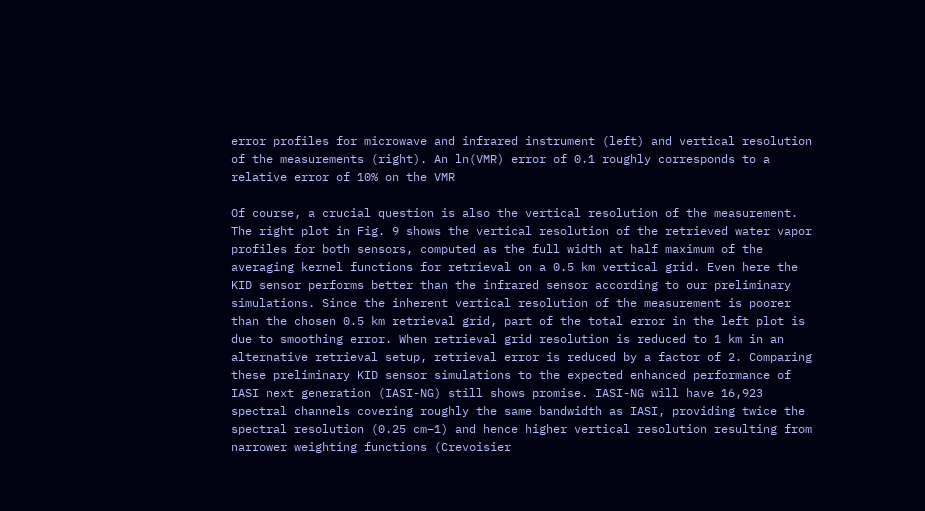error profiles for microwave and infrared instrument (left) and vertical resolution of the measurements (right). An ln(VMR) error of 0.1 roughly corresponds to a relative error of 10% on the VMR

Of course, a crucial question is also the vertical resolution of the measurement. The right plot in Fig. 9 shows the vertical resolution of the retrieved water vapor profiles for both sensors, computed as the full width at half maximum of the averaging kernel functions for retrieval on a 0.5 km vertical grid. Even here the KID sensor performs better than the infrared sensor according to our preliminary simulations. Since the inherent vertical resolution of the measurement is poorer than the chosen 0.5 km retrieval grid, part of the total error in the left plot is due to smoothing error. When retrieval grid resolution is reduced to 1 km in an alternative retrieval setup, retrieval error is reduced by a factor of 2. Comparing these preliminary KID sensor simulations to the expected enhanced performance of IASI next generation (IASI-NG) still shows promise. IASI-NG will have 16,923 spectral channels covering roughly the same bandwidth as IASI, providing twice the spectral resolution (0.25 cm−1) and hence higher vertical resolution resulting from narrower weighting functions (Crevoisier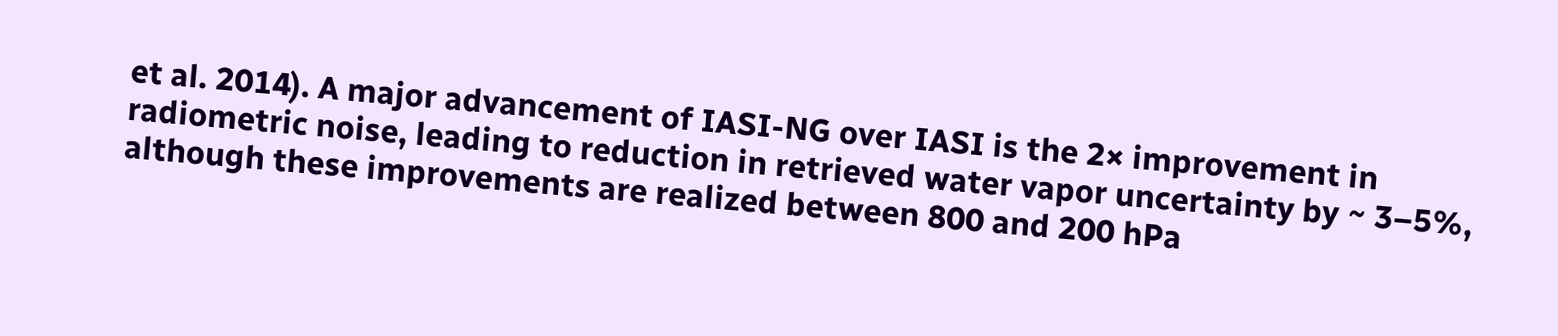et al. 2014). A major advancement of IASI-NG over IASI is the 2× improvement in radiometric noise, leading to reduction in retrieved water vapor uncertainty by ~ 3–5%, although these improvements are realized between 800 and 200 hPa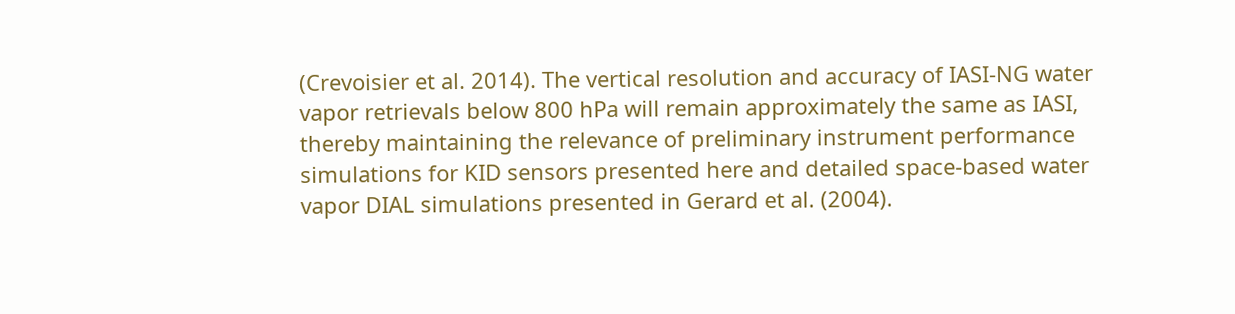(Crevoisier et al. 2014). The vertical resolution and accuracy of IASI-NG water vapor retrievals below 800 hPa will remain approximately the same as IASI, thereby maintaining the relevance of preliminary instrument performance simulations for KID sensors presented here and detailed space-based water vapor DIAL simulations presented in Gerard et al. (2004).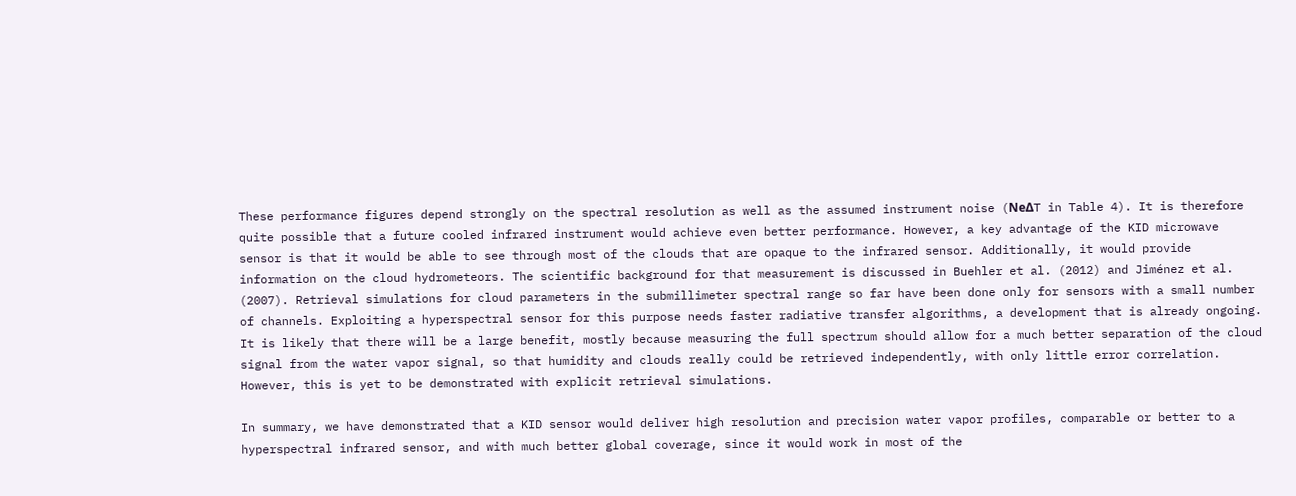These performance figures depend strongly on the spectral resolution as well as the assumed instrument noise (NeΔT in Table 4). It is therefore quite possible that a future cooled infrared instrument would achieve even better performance. However, a key advantage of the KID microwave sensor is that it would be able to see through most of the clouds that are opaque to the infrared sensor. Additionally, it would provide information on the cloud hydrometeors. The scientific background for that measurement is discussed in Buehler et al. (2012) and Jiménez et al. (2007). Retrieval simulations for cloud parameters in the submillimeter spectral range so far have been done only for sensors with a small number of channels. Exploiting a hyperspectral sensor for this purpose needs faster radiative transfer algorithms, a development that is already ongoing. It is likely that there will be a large benefit, mostly because measuring the full spectrum should allow for a much better separation of the cloud signal from the water vapor signal, so that humidity and clouds really could be retrieved independently, with only little error correlation. However, this is yet to be demonstrated with explicit retrieval simulations.

In summary, we have demonstrated that a KID sensor would deliver high resolution and precision water vapor profiles, comparable or better to a hyperspectral infrared sensor, and with much better global coverage, since it would work in most of the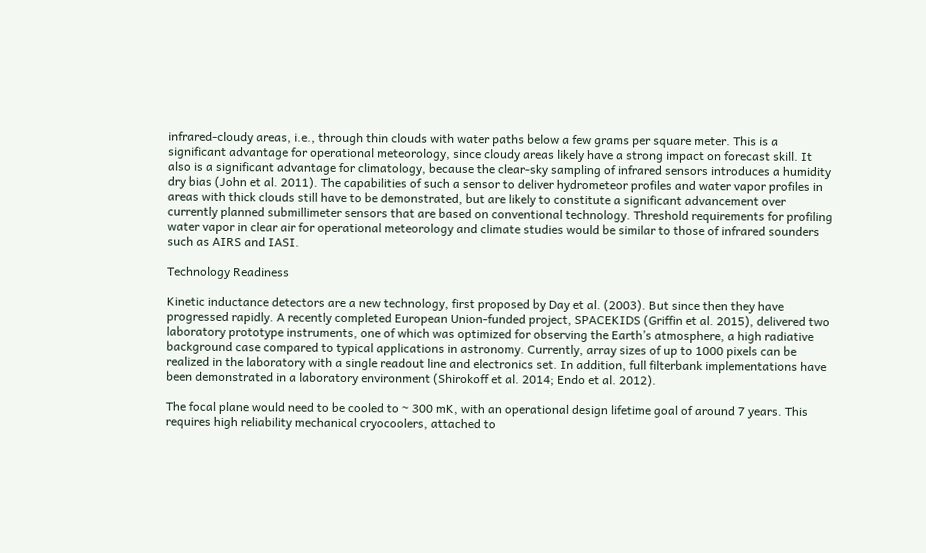infrared-cloudy areas, i.e., through thin clouds with water paths below a few grams per square meter. This is a significant advantage for operational meteorology, since cloudy areas likely have a strong impact on forecast skill. It also is a significant advantage for climatology, because the clear-sky sampling of infrared sensors introduces a humidity dry bias (John et al. 2011). The capabilities of such a sensor to deliver hydrometeor profiles and water vapor profiles in areas with thick clouds still have to be demonstrated, but are likely to constitute a significant advancement over currently planned submillimeter sensors that are based on conventional technology. Threshold requirements for profiling water vapor in clear air for operational meteorology and climate studies would be similar to those of infrared sounders such as AIRS and IASI.

Technology Readiness

Kinetic inductance detectors are a new technology, first proposed by Day et al. (2003). But since then they have progressed rapidly. A recently completed European Union-funded project, SPACEKIDS (Griffin et al. 2015), delivered two laboratory prototype instruments, one of which was optimized for observing the Earth’s atmosphere, a high radiative background case compared to typical applications in astronomy. Currently, array sizes of up to 1000 pixels can be realized in the laboratory with a single readout line and electronics set. In addition, full filterbank implementations have been demonstrated in a laboratory environment (Shirokoff et al. 2014; Endo et al. 2012).

The focal plane would need to be cooled to ~ 300 mK, with an operational design lifetime goal of around 7 years. This requires high reliability mechanical cryocoolers, attached to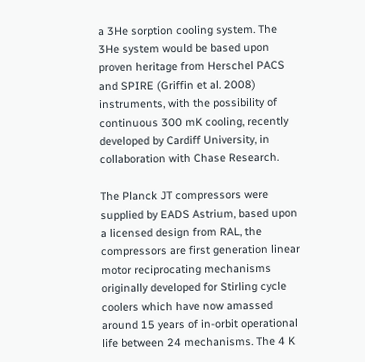a 3He sorption cooling system. The 3He system would be based upon proven heritage from Herschel PACS and SPIRE (Griffin et al. 2008) instruments, with the possibility of continuous 300 mK cooling, recently developed by Cardiff University, in collaboration with Chase Research.

The Planck JT compressors were supplied by EADS Astrium, based upon a licensed design from RAL, the compressors are first generation linear motor reciprocating mechanisms originally developed for Stirling cycle coolers which have now amassed around 15 years of in-orbit operational life between 24 mechanisms. The 4 K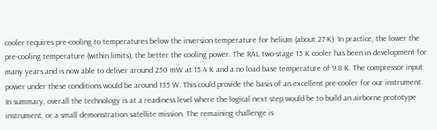cooler requires pre-cooling to temperatures below the inversion temperature for helium (about 27 K). In practice, the lower the pre-cooling temperature (within limits), the better the cooling power. The RAL two-stage 15 K cooler has been in development for many years and is now able to deliver around 250 mW at 15.4 K and a no load base temperature of 9.8 K. The compressor input power under these conditions would be around 135 W. This could provide the basis of an excellent pre-cooler for our instrument. In summary, overall the technology is at a readiness level where the logical next step would be to build an airborne prototype instrument, or a small demonstration satellite mission. The remaining challenge is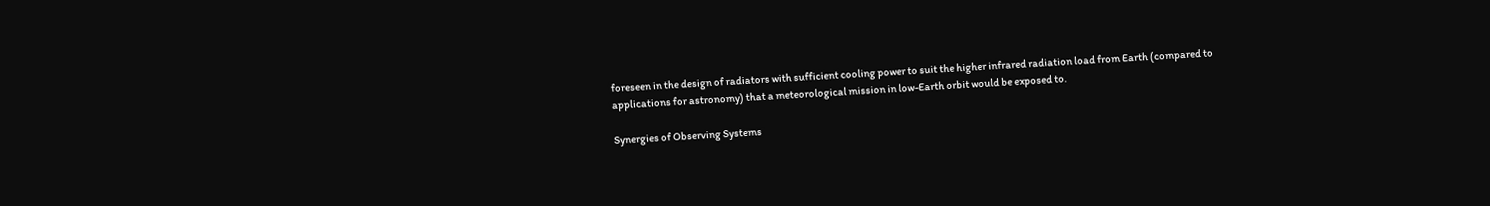foreseen in the design of radiators with sufficient cooling power to suit the higher infrared radiation load from Earth (compared to applications for astronomy) that a meteorological mission in low-Earth orbit would be exposed to.

Synergies of Observing Systems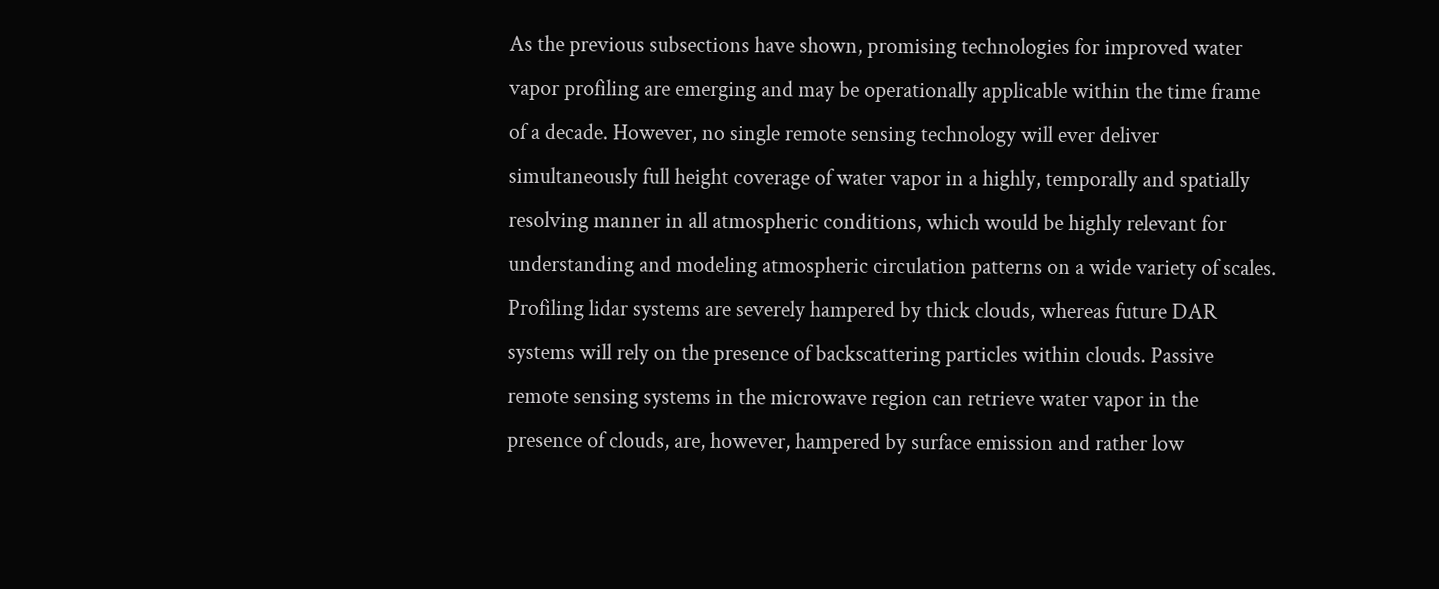As the previous subsections have shown, promising technologies for improved water vapor profiling are emerging and may be operationally applicable within the time frame of a decade. However, no single remote sensing technology will ever deliver simultaneously full height coverage of water vapor in a highly, temporally and spatially resolving manner in all atmospheric conditions, which would be highly relevant for understanding and modeling atmospheric circulation patterns on a wide variety of scales. Profiling lidar systems are severely hampered by thick clouds, whereas future DAR systems will rely on the presence of backscattering particles within clouds. Passive remote sensing systems in the microwave region can retrieve water vapor in the presence of clouds, are, however, hampered by surface emission and rather low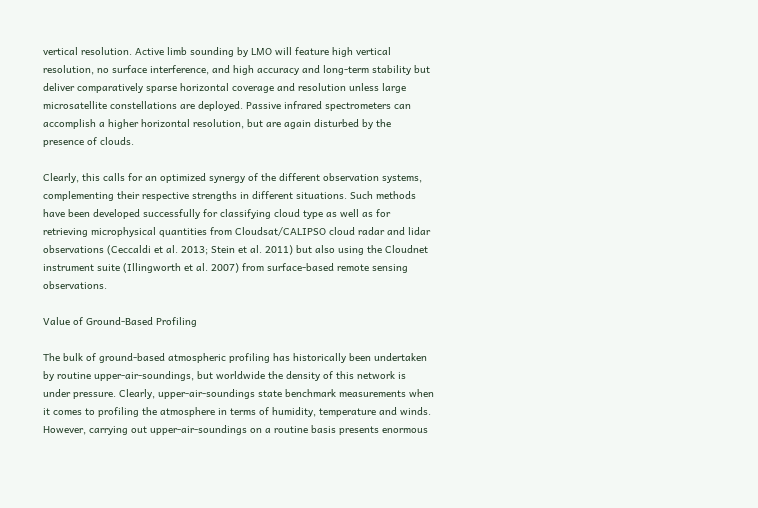vertical resolution. Active limb sounding by LMO will feature high vertical resolution, no surface interference, and high accuracy and long-term stability but deliver comparatively sparse horizontal coverage and resolution unless large microsatellite constellations are deployed. Passive infrared spectrometers can accomplish a higher horizontal resolution, but are again disturbed by the presence of clouds.

Clearly, this calls for an optimized synergy of the different observation systems, complementing their respective strengths in different situations. Such methods have been developed successfully for classifying cloud type as well as for retrieving microphysical quantities from Cloudsat/CALIPSO cloud radar and lidar observations (Ceccaldi et al. 2013; Stein et al. 2011) but also using the Cloudnet instrument suite (Illingworth et al. 2007) from surface-based remote sensing observations.

Value of Ground-Based Profiling

The bulk of ground-based atmospheric profiling has historically been undertaken by routine upper-air-soundings, but worldwide the density of this network is under pressure. Clearly, upper-air-soundings state benchmark measurements when it comes to profiling the atmosphere in terms of humidity, temperature and winds. However, carrying out upper-air-soundings on a routine basis presents enormous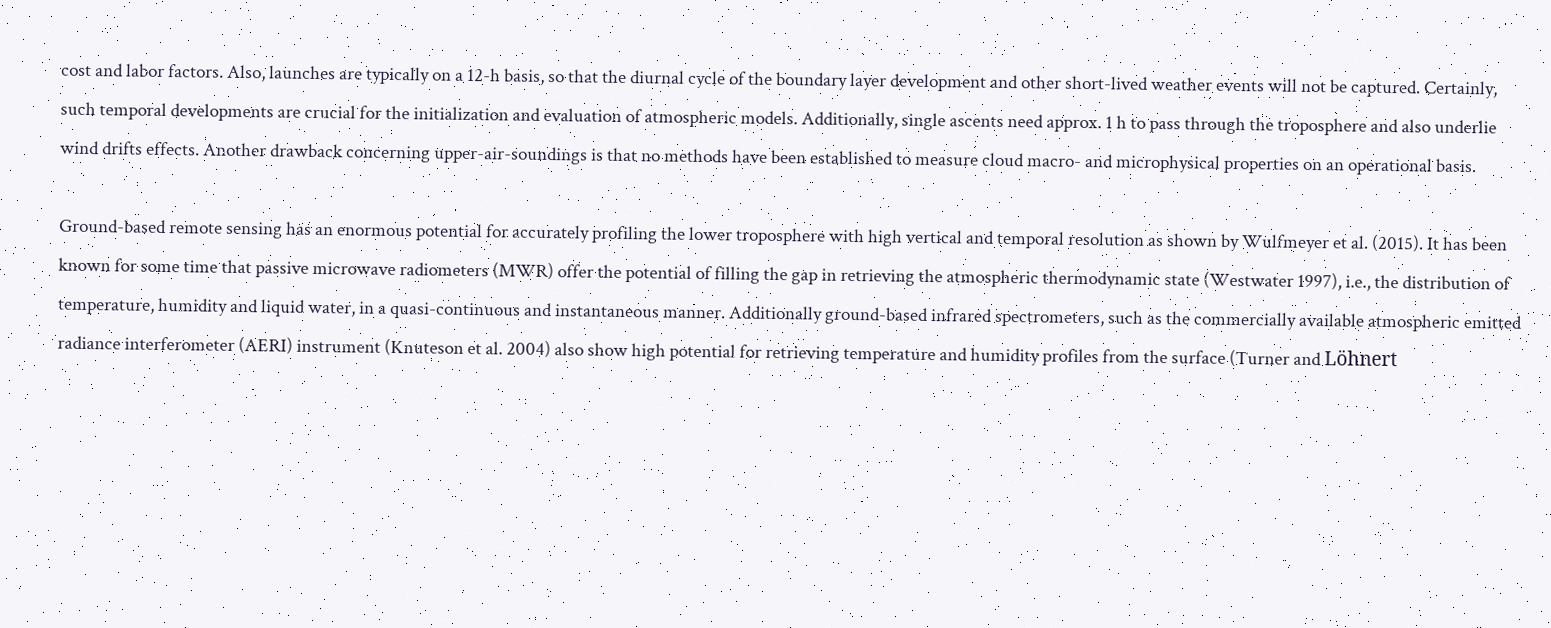cost and labor factors. Also, launches are typically on a 12-h basis, so that the diurnal cycle of the boundary layer development and other short-lived weather events will not be captured. Certainly, such temporal developments are crucial for the initialization and evaluation of atmospheric models. Additionally, single ascents need approx. 1 h to pass through the troposphere and also underlie wind drifts effects. Another drawback concerning upper-air-soundings is that no methods have been established to measure cloud macro- and microphysical properties on an operational basis.

Ground-based remote sensing has an enormous potential for accurately profiling the lower troposphere with high vertical and temporal resolution as shown by Wulfmeyer et al. (2015). It has been known for some time that passive microwave radiometers (MWR) offer the potential of filling the gap in retrieving the atmospheric thermodynamic state (Westwater 1997), i.e., the distribution of temperature, humidity and liquid water, in a quasi-continuous and instantaneous manner. Additionally ground-based infrared spectrometers, such as the commercially available atmospheric emitted radiance interferometer (AERI) instrument (Knuteson et al. 2004) also show high potential for retrieving temperature and humidity profiles from the surface (Turner and Löhnert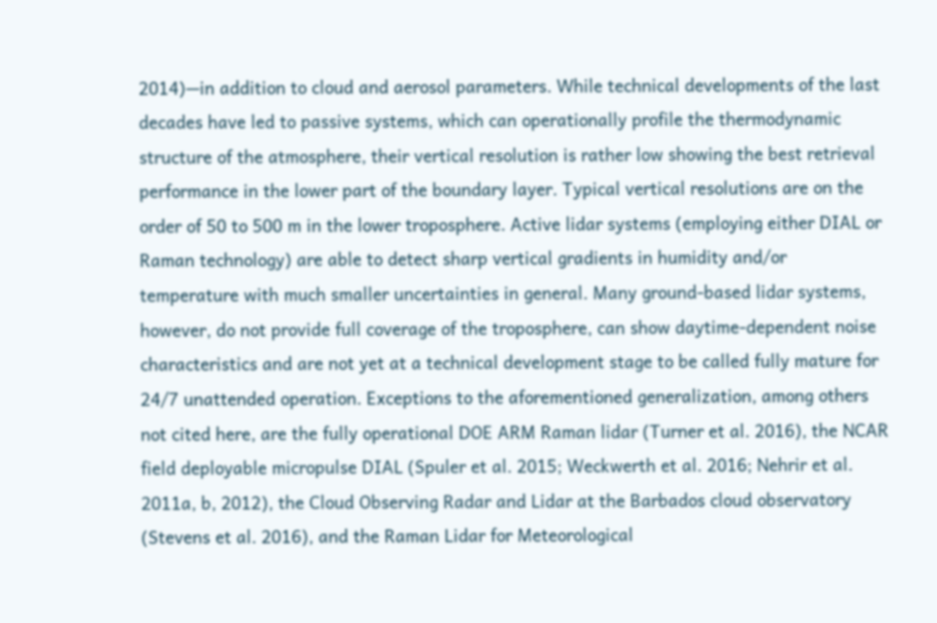2014)—in addition to cloud and aerosol parameters. While technical developments of the last decades have led to passive systems, which can operationally profile the thermodynamic structure of the atmosphere, their vertical resolution is rather low showing the best retrieval performance in the lower part of the boundary layer. Typical vertical resolutions are on the order of 50 to 500 m in the lower troposphere. Active lidar systems (employing either DIAL or Raman technology) are able to detect sharp vertical gradients in humidity and/or temperature with much smaller uncertainties in general. Many ground-based lidar systems, however, do not provide full coverage of the troposphere, can show daytime-dependent noise characteristics and are not yet at a technical development stage to be called fully mature for 24/7 unattended operation. Exceptions to the aforementioned generalization, among others not cited here, are the fully operational DOE ARM Raman lidar (Turner et al. 2016), the NCAR field deployable micropulse DIAL (Spuler et al. 2015; Weckwerth et al. 2016; Nehrir et al. 2011a, b, 2012), the Cloud Observing Radar and Lidar at the Barbados cloud observatory (Stevens et al. 2016), and the Raman Lidar for Meteorological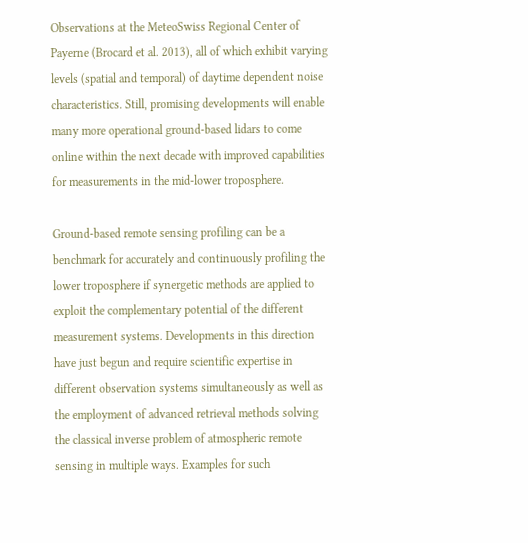Observations at the MeteoSwiss Regional Center of Payerne (Brocard et al. 2013), all of which exhibit varying levels (spatial and temporal) of daytime dependent noise characteristics. Still, promising developments will enable many more operational ground-based lidars to come online within the next decade with improved capabilities for measurements in the mid-lower troposphere.

Ground-based remote sensing profiling can be a benchmark for accurately and continuously profiling the lower troposphere if synergetic methods are applied to exploit the complementary potential of the different measurement systems. Developments in this direction have just begun and require scientific expertise in different observation systems simultaneously as well as the employment of advanced retrieval methods solving the classical inverse problem of atmospheric remote sensing in multiple ways. Examples for such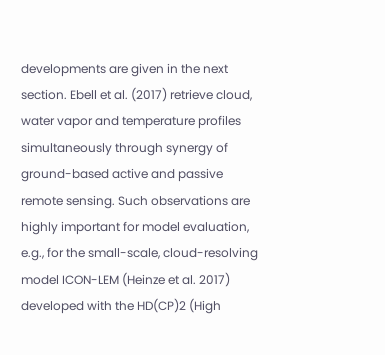developments are given in the next section. Ebell et al. (2017) retrieve cloud, water vapor and temperature profiles simultaneously through synergy of ground-based active and passive remote sensing. Such observations are highly important for model evaluation, e.g., for the small-scale, cloud-resolving model ICON-LEM (Heinze et al. 2017) developed with the HD(CP)2 (High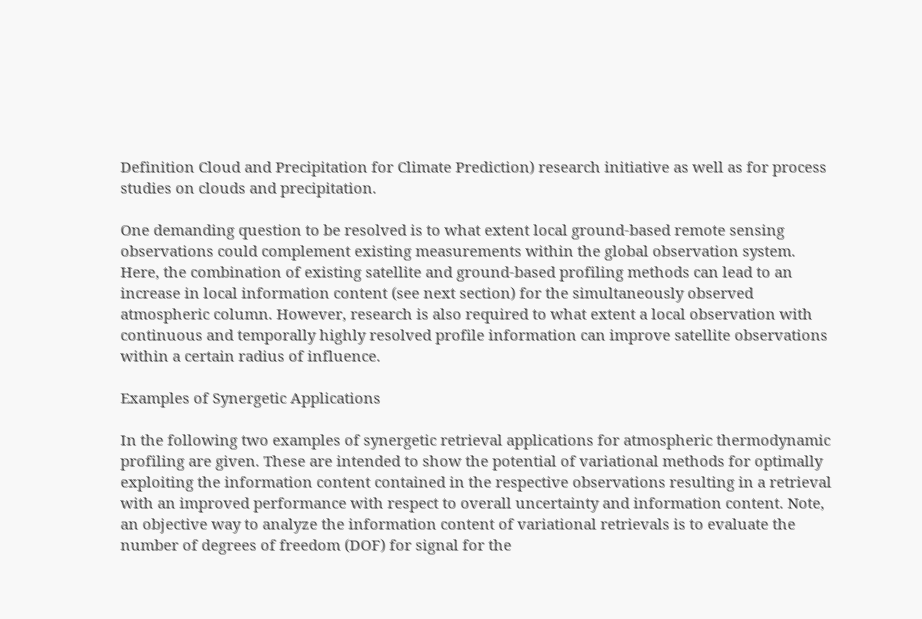Definition Cloud and Precipitation for Climate Prediction) research initiative as well as for process studies on clouds and precipitation.

One demanding question to be resolved is to what extent local ground-based remote sensing observations could complement existing measurements within the global observation system. Here, the combination of existing satellite and ground-based profiling methods can lead to an increase in local information content (see next section) for the simultaneously observed atmospheric column. However, research is also required to what extent a local observation with continuous and temporally highly resolved profile information can improve satellite observations within a certain radius of influence.

Examples of Synergetic Applications

In the following two examples of synergetic retrieval applications for atmospheric thermodynamic profiling are given. These are intended to show the potential of variational methods for optimally exploiting the information content contained in the respective observations resulting in a retrieval with an improved performance with respect to overall uncertainty and information content. Note, an objective way to analyze the information content of variational retrievals is to evaluate the number of degrees of freedom (DOF) for signal for the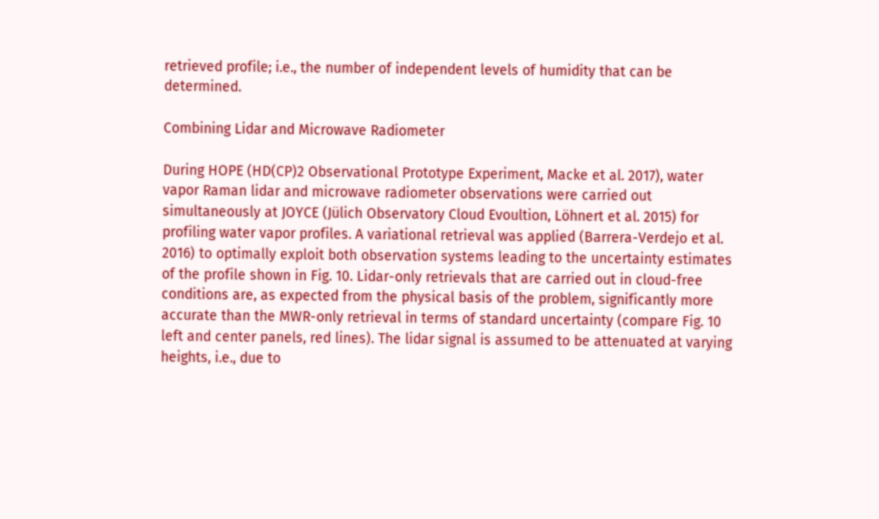retrieved profile; i.e., the number of independent levels of humidity that can be determined.

Combining Lidar and Microwave Radiometer

During HOPE (HD(CP)2 Observational Prototype Experiment, Macke et al. 2017), water vapor Raman lidar and microwave radiometer observations were carried out simultaneously at JOYCE (Jülich Observatory Cloud Evoultion, Löhnert et al. 2015) for profiling water vapor profiles. A variational retrieval was applied (Barrera-Verdejo et al. 2016) to optimally exploit both observation systems leading to the uncertainty estimates of the profile shown in Fig. 10. Lidar-only retrievals that are carried out in cloud-free conditions are, as expected from the physical basis of the problem, significantly more accurate than the MWR-only retrieval in terms of standard uncertainty (compare Fig. 10 left and center panels, red lines). The lidar signal is assumed to be attenuated at varying heights, i.e., due to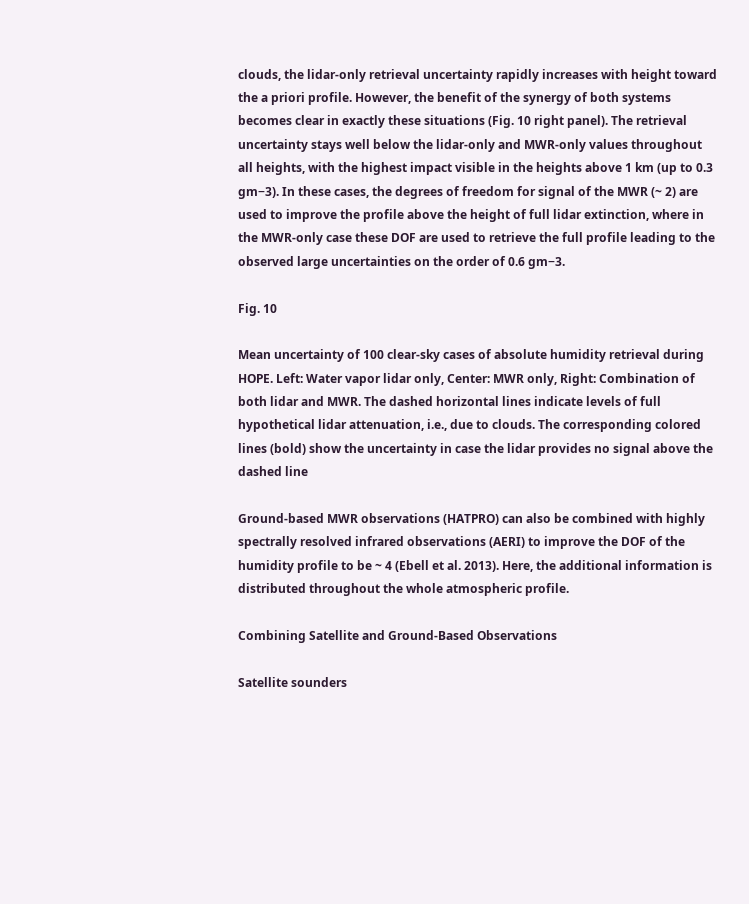clouds, the lidar-only retrieval uncertainty rapidly increases with height toward the a priori profile. However, the benefit of the synergy of both systems becomes clear in exactly these situations (Fig. 10 right panel). The retrieval uncertainty stays well below the lidar-only and MWR-only values throughout all heights, with the highest impact visible in the heights above 1 km (up to 0.3 gm−3). In these cases, the degrees of freedom for signal of the MWR (~ 2) are used to improve the profile above the height of full lidar extinction, where in the MWR-only case these DOF are used to retrieve the full profile leading to the observed large uncertainties on the order of 0.6 gm−3.

Fig. 10

Mean uncertainty of 100 clear-sky cases of absolute humidity retrieval during HOPE. Left: Water vapor lidar only, Center: MWR only, Right: Combination of both lidar and MWR. The dashed horizontal lines indicate levels of full hypothetical lidar attenuation, i.e., due to clouds. The corresponding colored lines (bold) show the uncertainty in case the lidar provides no signal above the dashed line

Ground-based MWR observations (HATPRO) can also be combined with highly spectrally resolved infrared observations (AERI) to improve the DOF of the humidity profile to be ~ 4 (Ebell et al. 2013). Here, the additional information is distributed throughout the whole atmospheric profile.

Combining Satellite and Ground-Based Observations

Satellite sounders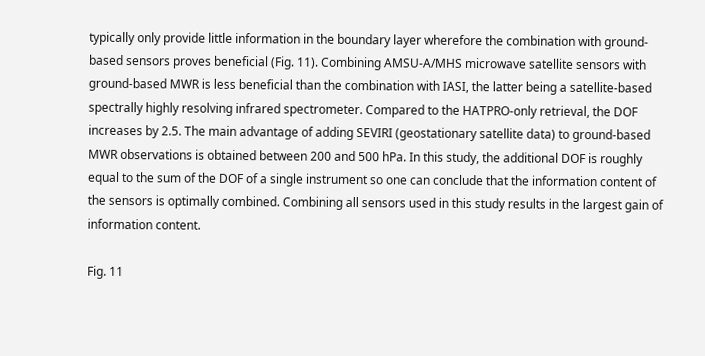typically only provide little information in the boundary layer wherefore the combination with ground-based sensors proves beneficial (Fig. 11). Combining AMSU-A/MHS microwave satellite sensors with ground-based MWR is less beneficial than the combination with IASI, the latter being a satellite-based spectrally highly resolving infrared spectrometer. Compared to the HATPRO-only retrieval, the DOF increases by 2.5. The main advantage of adding SEVIRI (geostationary satellite data) to ground-based MWR observations is obtained between 200 and 500 hPa. In this study, the additional DOF is roughly equal to the sum of the DOF of a single instrument so one can conclude that the information content of the sensors is optimally combined. Combining all sensors used in this study results in the largest gain of information content.

Fig. 11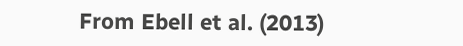From Ebell et al. (2013)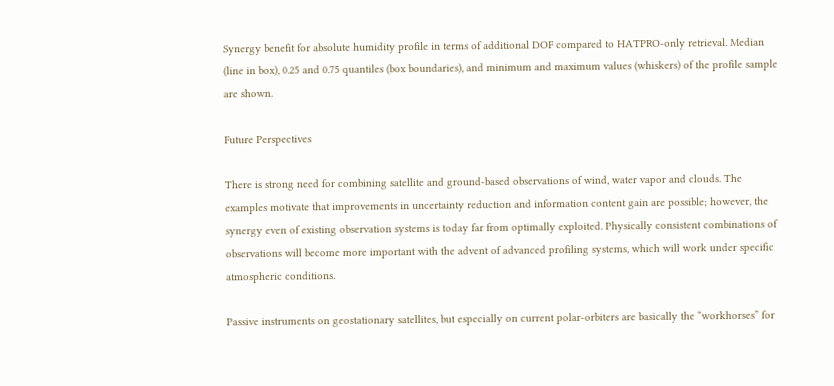Synergy benefit for absolute humidity profile in terms of additional DOF compared to HATPRO-only retrieval. Median (line in box), 0.25 and 0.75 quantiles (box boundaries), and minimum and maximum values (whiskers) of the profile sample are shown.

Future Perspectives

There is strong need for combining satellite and ground-based observations of wind, water vapor and clouds. The examples motivate that improvements in uncertainty reduction and information content gain are possible; however, the synergy even of existing observation systems is today far from optimally exploited. Physically consistent combinations of observations will become more important with the advent of advanced profiling systems, which will work under specific atmospheric conditions.

Passive instruments on geostationary satellites, but especially on current polar-orbiters are basically the “workhorses” for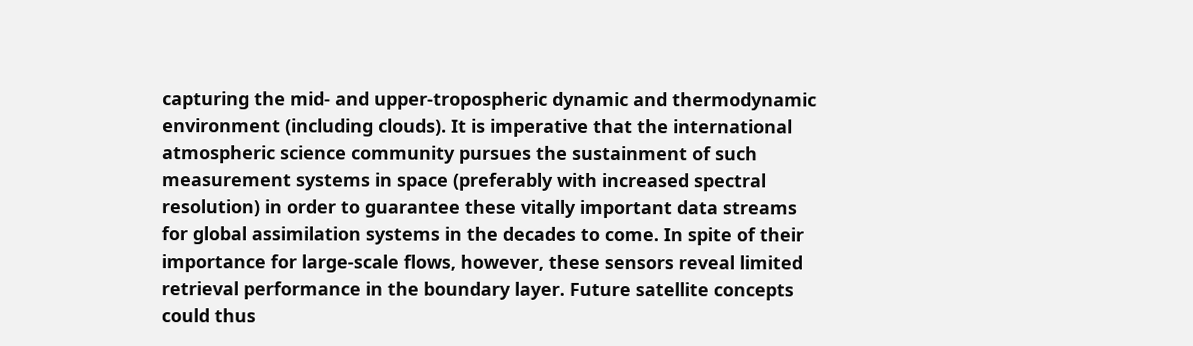capturing the mid- and upper-tropospheric dynamic and thermodynamic environment (including clouds). It is imperative that the international atmospheric science community pursues the sustainment of such measurement systems in space (preferably with increased spectral resolution) in order to guarantee these vitally important data streams for global assimilation systems in the decades to come. In spite of their importance for large-scale flows, however, these sensors reveal limited retrieval performance in the boundary layer. Future satellite concepts could thus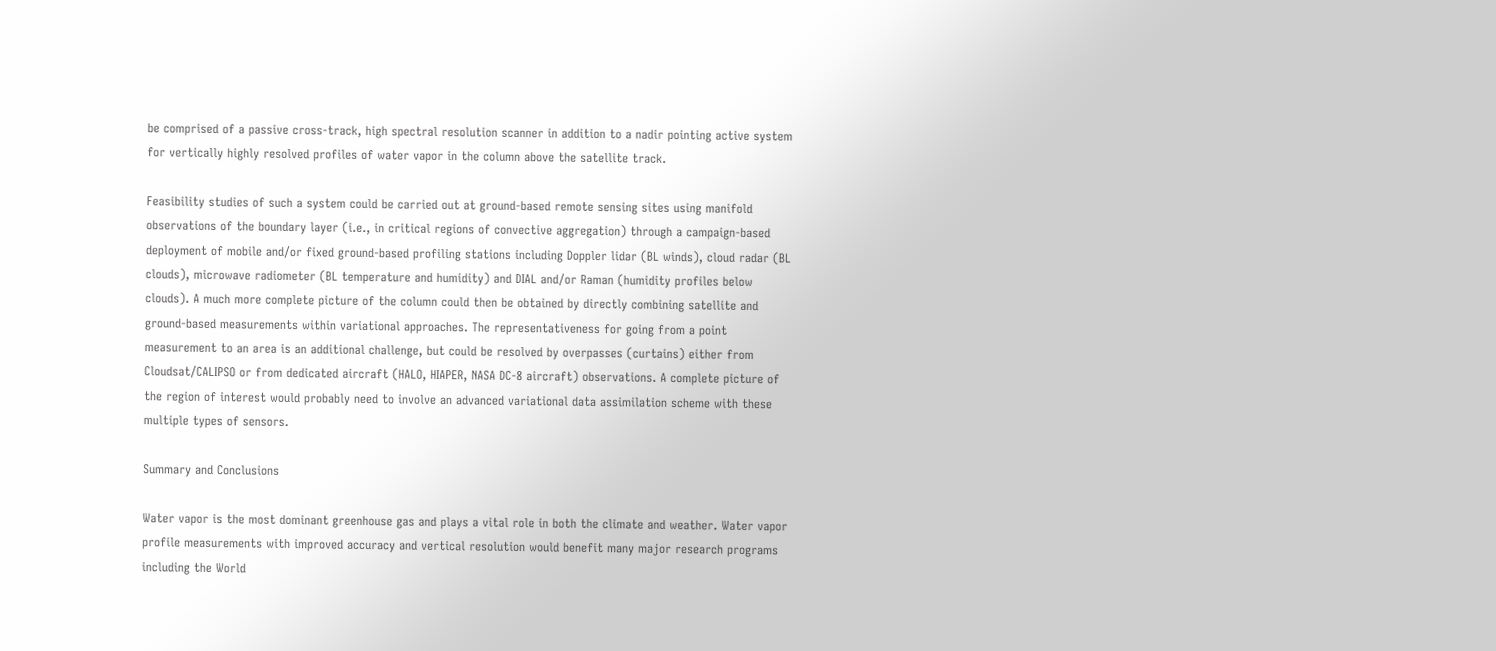be comprised of a passive cross-track, high spectral resolution scanner in addition to a nadir pointing active system for vertically highly resolved profiles of water vapor in the column above the satellite track.

Feasibility studies of such a system could be carried out at ground-based remote sensing sites using manifold observations of the boundary layer (i.e., in critical regions of convective aggregation) through a campaign-based deployment of mobile and/or fixed ground-based profiling stations including Doppler lidar (BL winds), cloud radar (BL clouds), microwave radiometer (BL temperature and humidity) and DIAL and/or Raman (humidity profiles below clouds). A much more complete picture of the column could then be obtained by directly combining satellite and ground-based measurements within variational approaches. The representativeness for going from a point measurement to an area is an additional challenge, but could be resolved by overpasses (curtains) either from Cloudsat/CALIPSO or from dedicated aircraft (HALO, HIAPER, NASA DC-8 aircraft) observations. A complete picture of the region of interest would probably need to involve an advanced variational data assimilation scheme with these multiple types of sensors.

Summary and Conclusions

Water vapor is the most dominant greenhouse gas and plays a vital role in both the climate and weather. Water vapor profile measurements with improved accuracy and vertical resolution would benefit many major research programs including the World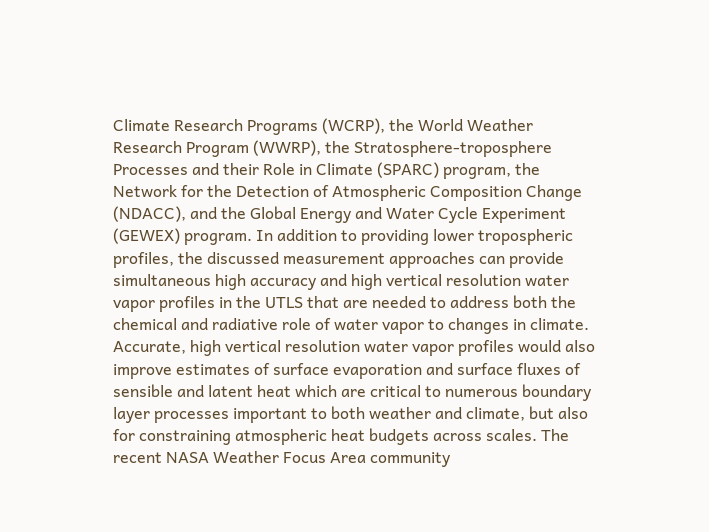Climate Research Programs (WCRP), the World Weather Research Program (WWRP), the Stratosphere-troposphere Processes and their Role in Climate (SPARC) program, the Network for the Detection of Atmospheric Composition Change (NDACC), and the Global Energy and Water Cycle Experiment (GEWEX) program. In addition to providing lower tropospheric profiles, the discussed measurement approaches can provide simultaneous high accuracy and high vertical resolution water vapor profiles in the UTLS that are needed to address both the chemical and radiative role of water vapor to changes in climate. Accurate, high vertical resolution water vapor profiles would also improve estimates of surface evaporation and surface fluxes of sensible and latent heat which are critical to numerous boundary layer processes important to both weather and climate, but also for constraining atmospheric heat budgets across scales. The recent NASA Weather Focus Area community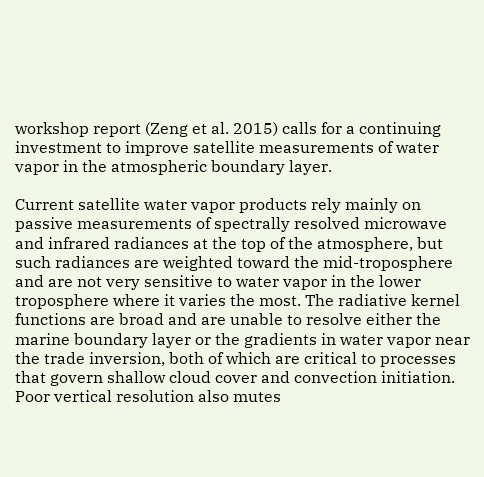workshop report (Zeng et al. 2015) calls for a continuing investment to improve satellite measurements of water vapor in the atmospheric boundary layer.

Current satellite water vapor products rely mainly on passive measurements of spectrally resolved microwave and infrared radiances at the top of the atmosphere, but such radiances are weighted toward the mid-troposphere and are not very sensitive to water vapor in the lower troposphere where it varies the most. The radiative kernel functions are broad and are unable to resolve either the marine boundary layer or the gradients in water vapor near the trade inversion, both of which are critical to processes that govern shallow cloud cover and convection initiation. Poor vertical resolution also mutes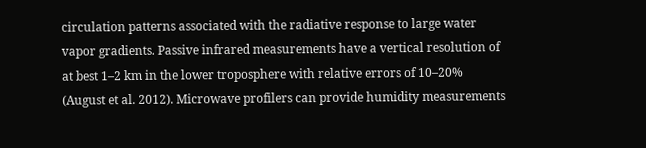circulation patterns associated with the radiative response to large water vapor gradients. Passive infrared measurements have a vertical resolution of at best 1–2 km in the lower troposphere with relative errors of 10–20% (August et al. 2012). Microwave profilers can provide humidity measurements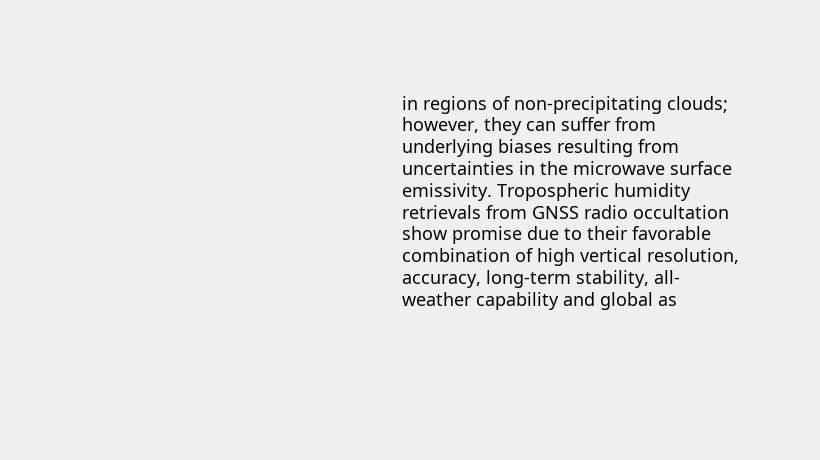in regions of non-precipitating clouds; however, they can suffer from underlying biases resulting from uncertainties in the microwave surface emissivity. Tropospheric humidity retrievals from GNSS radio occultation show promise due to their favorable combination of high vertical resolution, accuracy, long-term stability, all-weather capability and global as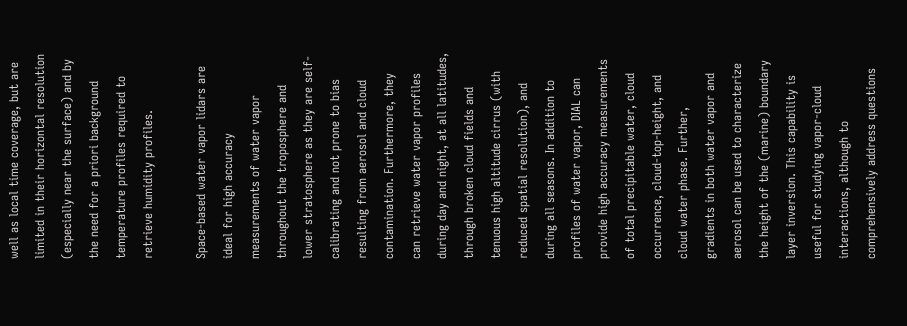well as local time coverage, but are limited in their horizontal resolution (especially near the surface) and by the need for a priori background temperature profiles required to retrieve humidity profiles.

Space-based water vapor lidars are ideal for high accuracy measurements of water vapor throughout the troposphere and lower stratosphere as they are self-calibrating and not prone to bias resulting from aerosol and cloud contamination. Furthermore, they can retrieve water vapor profiles during day and night, at all latitudes, through broken cloud fields and tenuous high altitude cirrus (with reduced spatial resolution), and during all seasons. In addition to profiles of water vapor, DIAL can provide high accuracy measurements of total precipitable water, cloud occurrence, cloud-top-height, and cloud water phase. Further, gradients in both water vapor and aerosol can be used to characterize the height of the (marine) boundary layer inversion. This capability is useful for studying vapor-cloud interactions, although to comprehensively address questions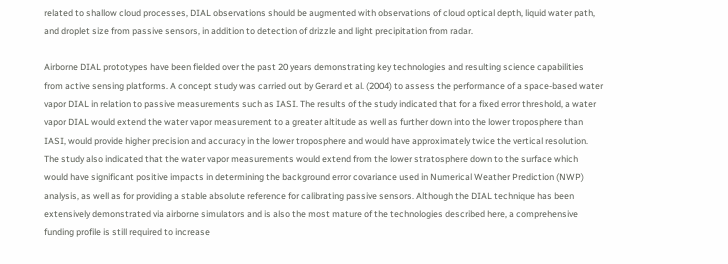related to shallow cloud processes, DIAL observations should be augmented with observations of cloud optical depth, liquid water path, and droplet size from passive sensors, in addition to detection of drizzle and light precipitation from radar.

Airborne DIAL prototypes have been fielded over the past 20 years demonstrating key technologies and resulting science capabilities from active sensing platforms. A concept study was carried out by Gerard et al. (2004) to assess the performance of a space-based water vapor DIAL in relation to passive measurements such as IASI. The results of the study indicated that for a fixed error threshold, a water vapor DIAL would extend the water vapor measurement to a greater altitude as well as further down into the lower troposphere than IASI, would provide higher precision and accuracy in the lower troposphere and would have approximately twice the vertical resolution. The study also indicated that the water vapor measurements would extend from the lower stratosphere down to the surface which would have significant positive impacts in determining the background error covariance used in Numerical Weather Prediction (NWP) analysis, as well as for providing a stable absolute reference for calibrating passive sensors. Although the DIAL technique has been extensively demonstrated via airborne simulators and is also the most mature of the technologies described here, a comprehensive funding profile is still required to increase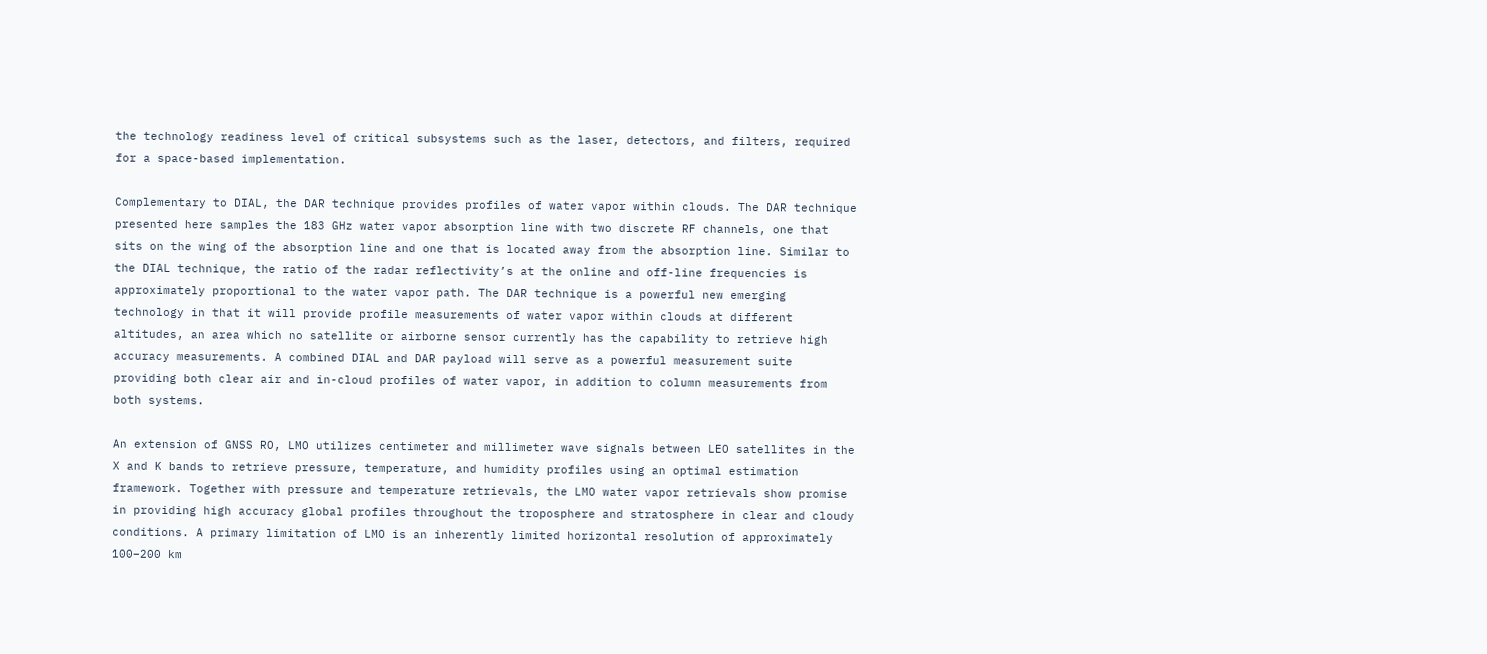the technology readiness level of critical subsystems such as the laser, detectors, and filters, required for a space-based implementation.

Complementary to DIAL, the DAR technique provides profiles of water vapor within clouds. The DAR technique presented here samples the 183 GHz water vapor absorption line with two discrete RF channels, one that sits on the wing of the absorption line and one that is located away from the absorption line. Similar to the DIAL technique, the ratio of the radar reflectivity’s at the online and off-line frequencies is approximately proportional to the water vapor path. The DAR technique is a powerful new emerging technology in that it will provide profile measurements of water vapor within clouds at different altitudes, an area which no satellite or airborne sensor currently has the capability to retrieve high accuracy measurements. A combined DIAL and DAR payload will serve as a powerful measurement suite providing both clear air and in-cloud profiles of water vapor, in addition to column measurements from both systems.

An extension of GNSS RO, LMO utilizes centimeter and millimeter wave signals between LEO satellites in the X and K bands to retrieve pressure, temperature, and humidity profiles using an optimal estimation framework. Together with pressure and temperature retrievals, the LMO water vapor retrievals show promise in providing high accuracy global profiles throughout the troposphere and stratosphere in clear and cloudy conditions. A primary limitation of LMO is an inherently limited horizontal resolution of approximately 100–200 km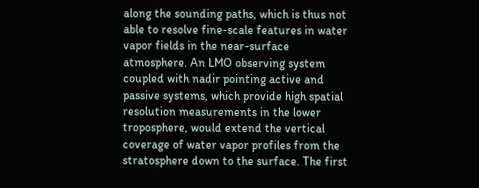along the sounding paths, which is thus not able to resolve fine-scale features in water vapor fields in the near-surface atmosphere. An LMO observing system coupled with nadir pointing active and passive systems, which provide high spatial resolution measurements in the lower troposphere, would extend the vertical coverage of water vapor profiles from the stratosphere down to the surface. The first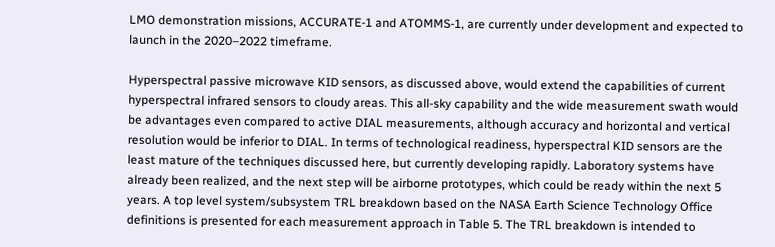LMO demonstration missions, ACCURATE-1 and ATOMMS-1, are currently under development and expected to launch in the 2020–2022 timeframe.

Hyperspectral passive microwave KID sensors, as discussed above, would extend the capabilities of current hyperspectral infrared sensors to cloudy areas. This all-sky capability and the wide measurement swath would be advantages even compared to active DIAL measurements, although accuracy and horizontal and vertical resolution would be inferior to DIAL. In terms of technological readiness, hyperspectral KID sensors are the least mature of the techniques discussed here, but currently developing rapidly. Laboratory systems have already been realized, and the next step will be airborne prototypes, which could be ready within the next 5 years. A top level system/subsystem TRL breakdown based on the NASA Earth Science Technology Office definitions is presented for each measurement approach in Table 5. The TRL breakdown is intended to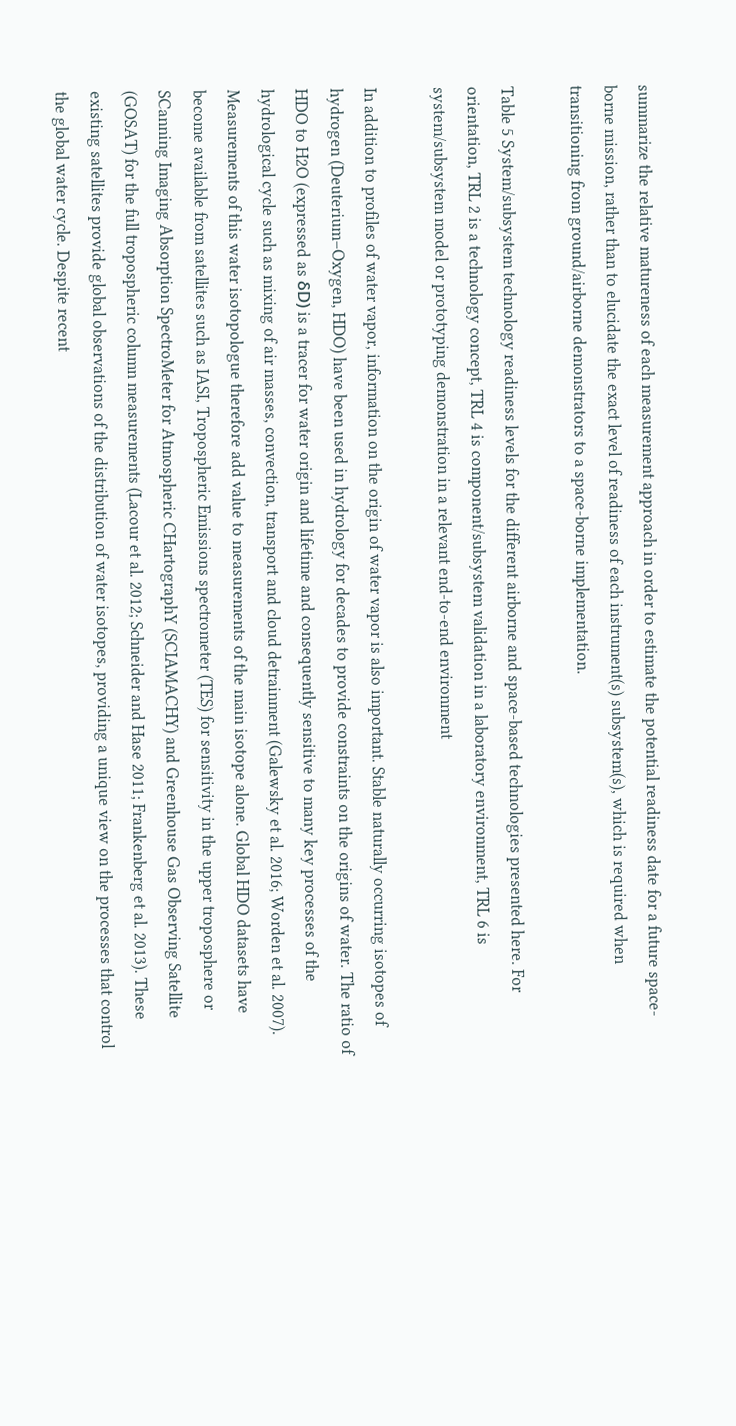summarize the relative matureness of each measurement approach in order to estimate the potential readiness date for a future space-borne mission, rather than to elucidate the exact level of readiness of each instrument(s) subsystem(s), which is required when transitioning from ground/airborne demonstrators to a space-borne implementation.

Table 5 System/subsystem technology readiness levels for the different airborne and space-based technologies presented here. For orientation, TRL 2 is a technology concept, TRL 4 is component/subsystem validation in a laboratory environment, TRL 6 is system/subsystem model or prototyping demonstration in a relevant end-to-end environment

In addition to profiles of water vapor, information on the origin of water vapor is also important. Stable naturally occurring isotopes of hydrogen (Deuterium–Oxygen, HDO) have been used in hydrology for decades to provide constraints on the origins of water. The ratio of HDO to H2O (expressed as δD) is a tracer for water origin and lifetime and consequently sensitive to many key processes of the hydrological cycle such as mixing of air masses, convection, transport and cloud detrainment (Galewsky et al. 2016; Worden et al. 2007). Measurements of this water isotopologue therefore add value to measurements of the main isotope alone. Global HDO datasets have become available from satellites such as IASI, Tropospheric Emissions spectrometer (TES) for sensitivity in the upper troposphere or SCanning Imaging Absorption SpectroMeter for Atmospheric CHartographY (SCIAMACHY) and Greenhouse Gas Observing Satellite (GOSAT) for the full tropospheric column measurements (Lacour et al. 2012; Schneider and Hase 2011; Frankenberg et al. 2013). These existing satellites provide global observations of the distribution of water isotopes, providing a unique view on the processes that control the global water cycle. Despite recent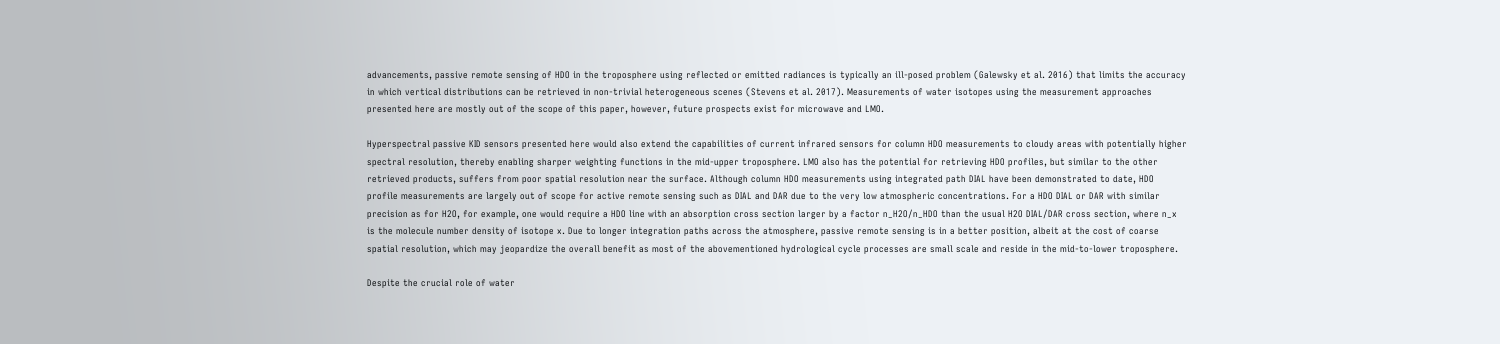advancements, passive remote sensing of HDO in the troposphere using reflected or emitted radiances is typically an ill-posed problem (Galewsky et al. 2016) that limits the accuracy in which vertical distributions can be retrieved in non-trivial heterogeneous scenes (Stevens et al. 2017). Measurements of water isotopes using the measurement approaches presented here are mostly out of the scope of this paper, however, future prospects exist for microwave and LMO.

Hyperspectral passive KID sensors presented here would also extend the capabilities of current infrared sensors for column HDO measurements to cloudy areas with potentially higher spectral resolution, thereby enabling sharper weighting functions in the mid-upper troposphere. LMO also has the potential for retrieving HDO profiles, but similar to the other retrieved products, suffers from poor spatial resolution near the surface. Although column HDO measurements using integrated path DIAL have been demonstrated to date, HDO profile measurements are largely out of scope for active remote sensing such as DIAL and DAR due to the very low atmospheric concentrations. For a HDO DIAL or DAR with similar precision as for H2O, for example, one would require a HDO line with an absorption cross section larger by a factor n_H2O/n_HDO than the usual H2O DIAL/DAR cross section, where n_x is the molecule number density of isotope x. Due to longer integration paths across the atmosphere, passive remote sensing is in a better position, albeit at the cost of coarse spatial resolution, which may jeopardize the overall benefit as most of the abovementioned hydrological cycle processes are small scale and reside in the mid-to-lower troposphere.

Despite the crucial role of water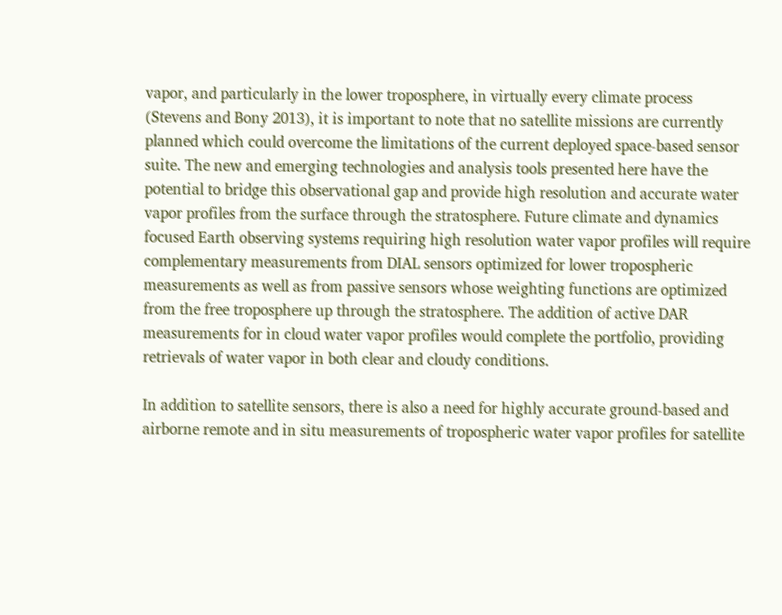vapor, and particularly in the lower troposphere, in virtually every climate process (Stevens and Bony 2013), it is important to note that no satellite missions are currently planned which could overcome the limitations of the current deployed space-based sensor suite. The new and emerging technologies and analysis tools presented here have the potential to bridge this observational gap and provide high resolution and accurate water vapor profiles from the surface through the stratosphere. Future climate and dynamics focused Earth observing systems requiring high resolution water vapor profiles will require complementary measurements from DIAL sensors optimized for lower tropospheric measurements as well as from passive sensors whose weighting functions are optimized from the free troposphere up through the stratosphere. The addition of active DAR measurements for in cloud water vapor profiles would complete the portfolio, providing retrievals of water vapor in both clear and cloudy conditions.

In addition to satellite sensors, there is also a need for highly accurate ground-based and airborne remote and in situ measurements of tropospheric water vapor profiles for satellite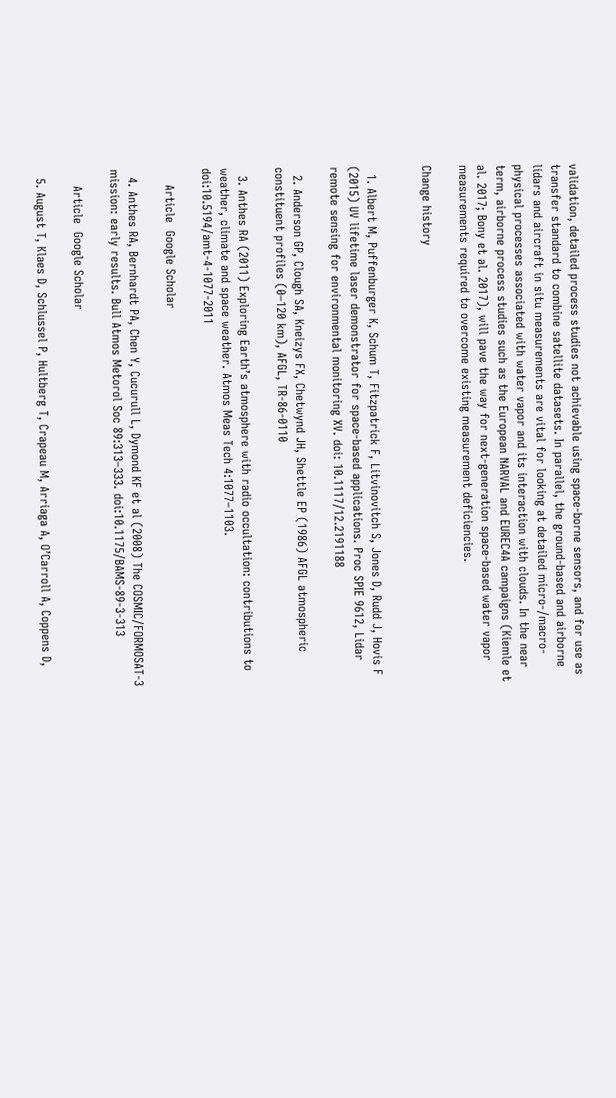validation, detailed process studies not achievable using space-borne sensors, and for use as transfer standard to combine satellite datasets. In parallel, the ground-based and airborne lidars and aircraft in situ measurements are vital for looking at detailed micro-/macro-physical processes associated with water vapor and its interaction with clouds. In the near term, airborne process studies such as the European NARVAL and EUREC4A campaigns (Kiemle et al. 2017; Bony et al. 2017), will pave the way for next-generation space-based water vapor measurements required to overcome existing measurement deficiencies.

Change history


  1. Albert M, Puffenburger K, Schum T, Fitzpatrick F, Litvinovitch S, Jones D, Rudd J, Hovis F (2015) UV lifetime laser demonstrator for space-based applications. Proc SPIE 9612, Lidar remote sensing for environmental monitoring XV. doi: 10.1117/12.2191188

  2. Anderson GP, Clough SA, Kneizys FX, Chetwynd JH, Shettle EP (1986) AFGL atmospheric constituent profiles (0–120 km), AFGL, TR-86-0110

  3. Anthes RA (2011) Exploring Earth’s atmosphere with radio occultation: contributions to weather, climate and space weather. Atmos Meas Tech 4:1077–1103. doi:10.5194/amt-4-1077-2011

    Article  Google Scholar

  4. Anthes RA, Bernhardt PA, Chen Y, Cucurull L, Dymond KF et al (2008) The COSMIC/FORMOSAT-3 mission: early results. Bull Atmos Metorol Soc 89:313–333. doi:10.1175/BAMS-89-3-313

    Article  Google Scholar

  5. August T, Klaes D, Schlussel P, Hultberg T, Crapeau M, Arriaga A, O’Carroll A, Coppens D,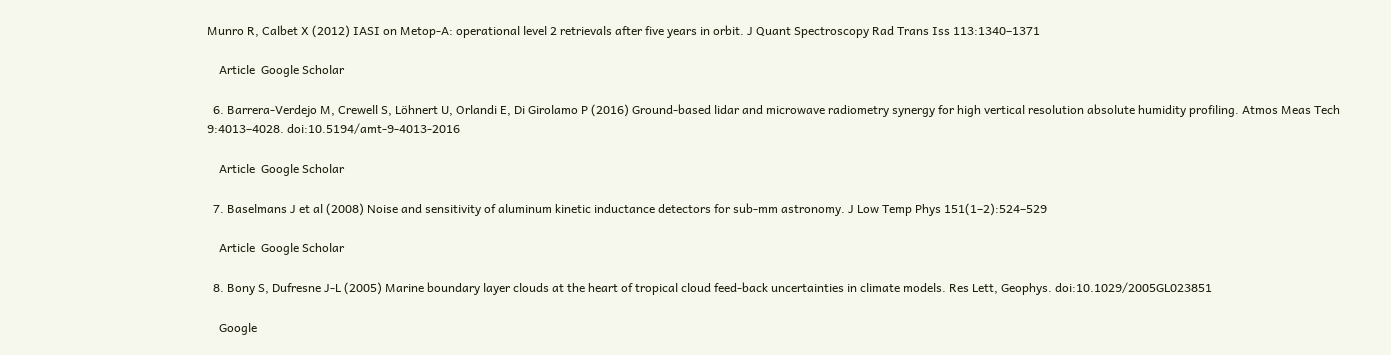Munro R, Calbet X (2012) IASI on Metop-A: operational level 2 retrievals after five years in orbit. J Quant Spectroscopy Rad Trans Iss 113:1340–1371

    Article  Google Scholar

  6. Barrera-Verdejo M, Crewell S, Löhnert U, Orlandi E, Di Girolamo P (2016) Ground-based lidar and microwave radiometry synergy for high vertical resolution absolute humidity profiling. Atmos Meas Tech 9:4013–4028. doi:10.5194/amt-9-4013-2016

    Article  Google Scholar

  7. Baselmans J et al (2008) Noise and sensitivity of aluminum kinetic inductance detectors for sub-mm astronomy. J Low Temp Phys 151(1–2):524–529

    Article  Google Scholar

  8. Bony S, Dufresne J-L (2005) Marine boundary layer clouds at the heart of tropical cloud feed-back uncertainties in climate models. Res Lett, Geophys. doi:10.1029/2005GL023851

    Google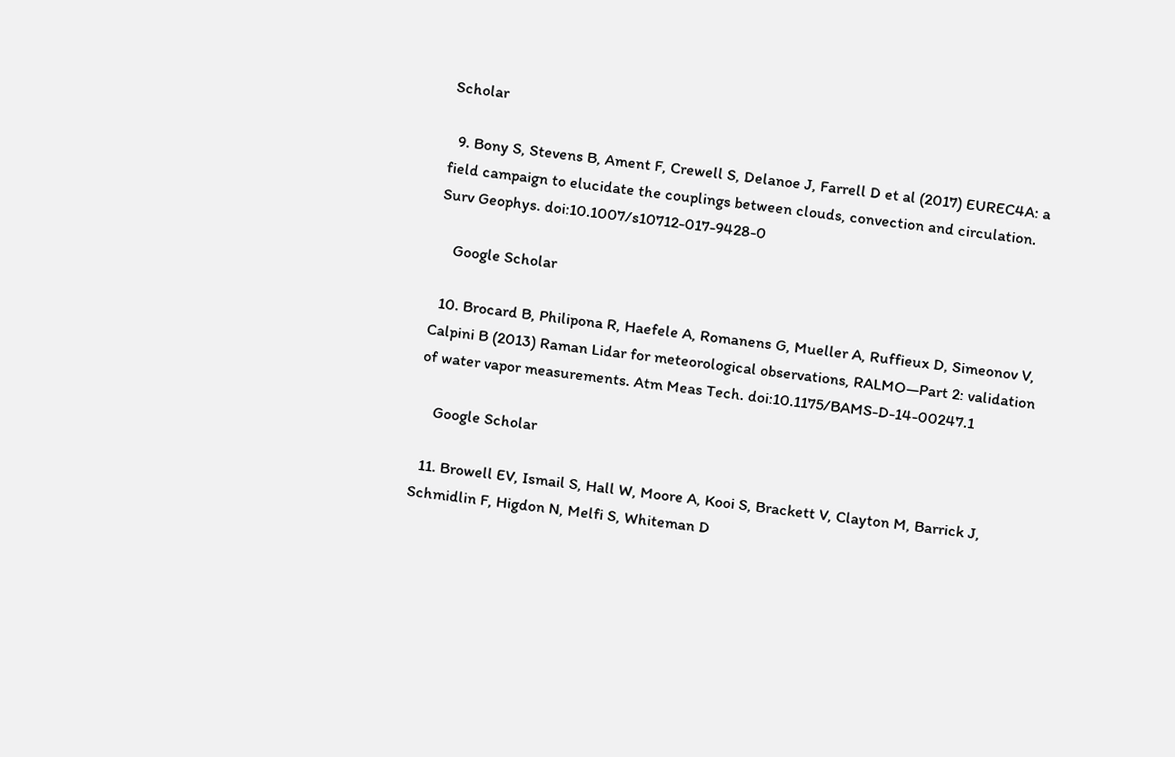Scholar

  9. Bony S, Stevens B, Ament F, Crewell S, Delanoe J, Farrell D et al (2017) EUREC4A: a field campaign to elucidate the couplings between clouds, convection and circulation. Surv Geophys. doi:10.1007/s10712-017-9428-0

    Google Scholar

  10. Brocard B, Philipona R, Haefele A, Romanens G, Mueller A, Ruffieux D, Simeonov V, Calpini B (2013) Raman Lidar for meteorological observations, RALMO—Part 2: validation of water vapor measurements. Atm Meas Tech. doi:10.1175/BAMS-D-14-00247.1

    Google Scholar

  11. Browell EV, Ismail S, Hall W, Moore A, Kooi S, Brackett V, Clayton M, Barrick J, Schmidlin F, Higdon N, Melfi S, Whiteman D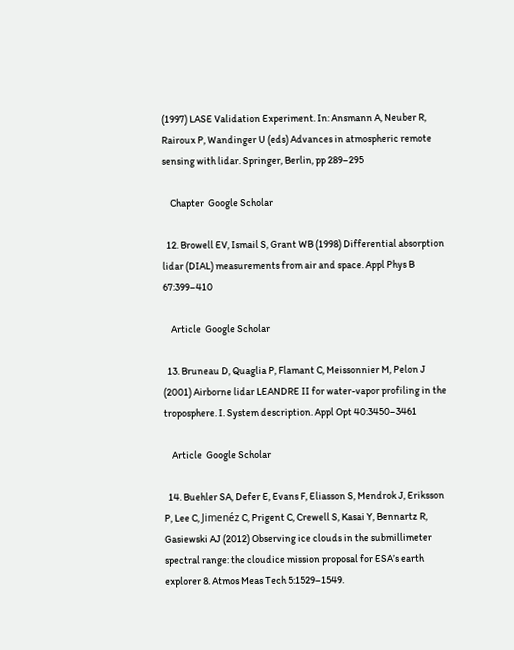(1997) LASE Validation Experiment. In: Ansmann A, Neuber R, Rairoux P, Wandinger U (eds) Advances in atmospheric remote sensing with lidar. Springer, Berlin, pp 289–295

    Chapter  Google Scholar

  12. Browell EV, Ismail S, Grant WB (1998) Differential absorption lidar (DIAL) measurements from air and space. Appl Phys B 67:399–410

    Article  Google Scholar

  13. Bruneau D, Quaglia P, Flamant C, Meissonnier M, Pelon J (2001) Airborne lidar LEANDRE II for water-vapor profiling in the troposphere. I. System description. Appl Opt 40:3450–3461

    Article  Google Scholar

  14. Buehler SA, Defer E, Evans F, Eliasson S, Mendrok J, Eriksson P, Lee C, Jimenéz C, Prigent C, Crewell S, Kasai Y, Bennartz R, Gasiewski AJ (2012) Observing ice clouds in the submillimeter spectral range: the cloudice mission proposal for ESA’s earth explorer 8. Atmos Meas Tech 5:1529–1549.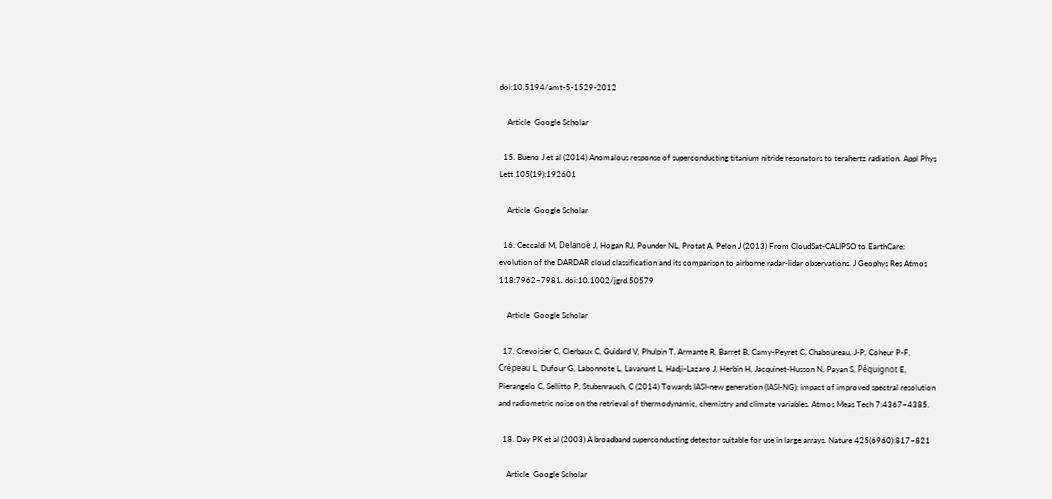doi:10.5194/amt-5-1529-2012

    Article  Google Scholar

  15. Bueno J et al (2014) Anomalous response of superconducting titanium nitride resonators to terahertz radiation. Appl Phys Lett 105(19):192601

    Article  Google Scholar

  16. Ceccaldi M, Delanoë J, Hogan RJ, Pounder NL, Protat A, Pelon J (2013) From CloudSat-CALIPSO to EarthCare: evolution of the DARDAR cloud classification and its comparison to airborne radar-lidar observations. J Geophys Res Atmos 118:7962–7981. doi:10.1002/jgrd.50579

    Article  Google Scholar

  17. Crevoisier C, Clerbaux C, Guidard V, Phulpin T, Armante R, Barret B, Camy-Peyret C, Chaboureau, J-P, Coheur P-F, Crépeau L, Dufour G, Labonnote L, Lavanant L, Hadji-Lazaro J, Herbin H, Jacquinet-Husson N, Payan S, Péquignot E, Pierangelo C, Sellitto P, Stubenrauch, C (2014) Towards IASI-new generation (IASI-NG): impact of improved spectral resolution and radiometric noise on the retrieval of thermodynamic, chemistry and climate variables. Atmos Meas Tech 7:4367–4385.

  18. Day PK et al (2003) A broadband superconducting detector suitable for use in large arrays. Nature 425(6960):817–821

    Article  Google Scholar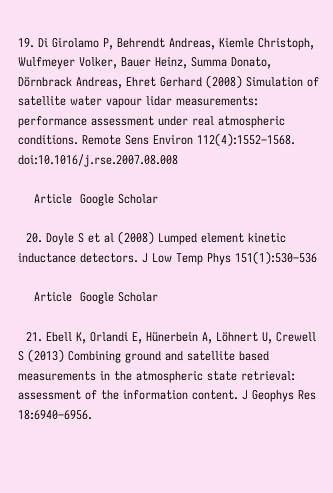19. Di Girolamo P, Behrendt Andreas, Kiemle Christoph, Wulfmeyer Volker, Bauer Heinz, Summa Donato, Dörnbrack Andreas, Ehret Gerhard (2008) Simulation of satellite water vapour lidar measurements: performance assessment under real atmospheric conditions. Remote Sens Environ 112(4):1552–1568. doi:10.1016/j.rse.2007.08.008

    Article  Google Scholar

  20. Doyle S et al (2008) Lumped element kinetic inductance detectors. J Low Temp Phys 151(1):530–536

    Article  Google Scholar

  21. Ebell K, Orlandi E, Hünerbein A, Löhnert U, Crewell S (2013) Combining ground and satellite based measurements in the atmospheric state retrieval: assessment of the information content. J Geophys Res 18:6940–6956.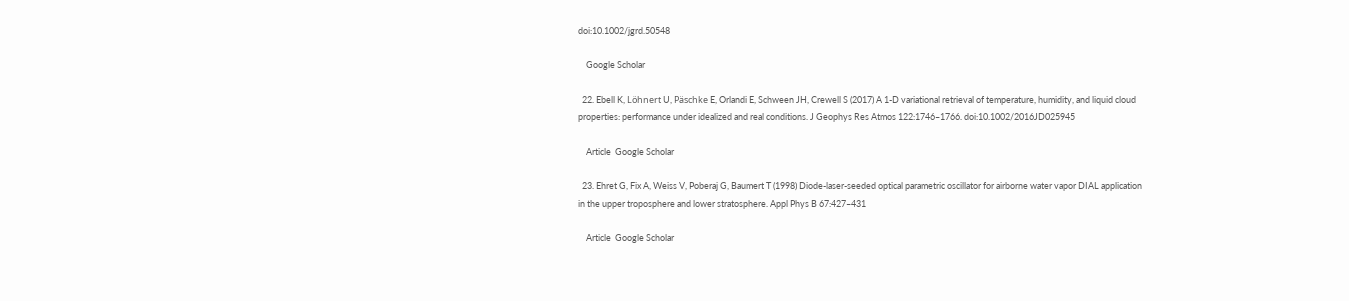doi:10.1002/jgrd.50548

    Google Scholar

  22. Ebell K, Löhnert U, Päschke E, Orlandi E, Schween JH, Crewell S (2017) A 1-D variational retrieval of temperature, humidity, and liquid cloud properties: performance under idealized and real conditions. J Geophys Res Atmos 122:1746–1766. doi:10.1002/2016JD025945

    Article  Google Scholar

  23. Ehret G, Fix A, Weiss V, Poberaj G, Baumert T (1998) Diode-laser-seeded optical parametric oscillator for airborne water vapor DIAL application in the upper troposphere and lower stratosphere. Appl Phys B 67:427–431

    Article  Google Scholar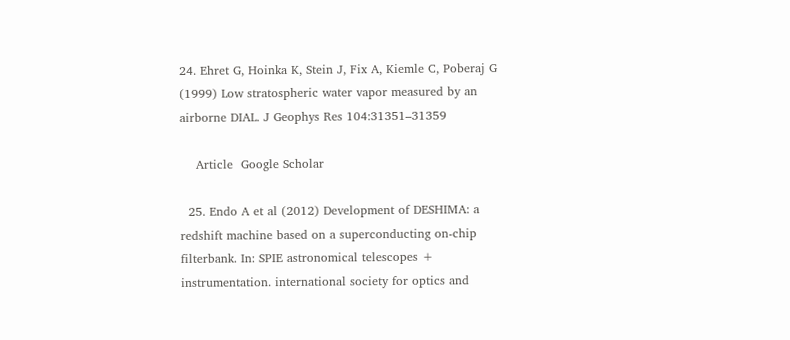24. Ehret G, Hoinka K, Stein J, Fix A, Kiemle C, Poberaj G (1999) Low stratospheric water vapor measured by an airborne DIAL. J Geophys Res 104:31351–31359

    Article  Google Scholar

  25. Endo A et al (2012) Development of DESHIMA: a redshift machine based on a superconducting on-chip filterbank. In: SPIE astronomical telescopes + instrumentation. international society for optics and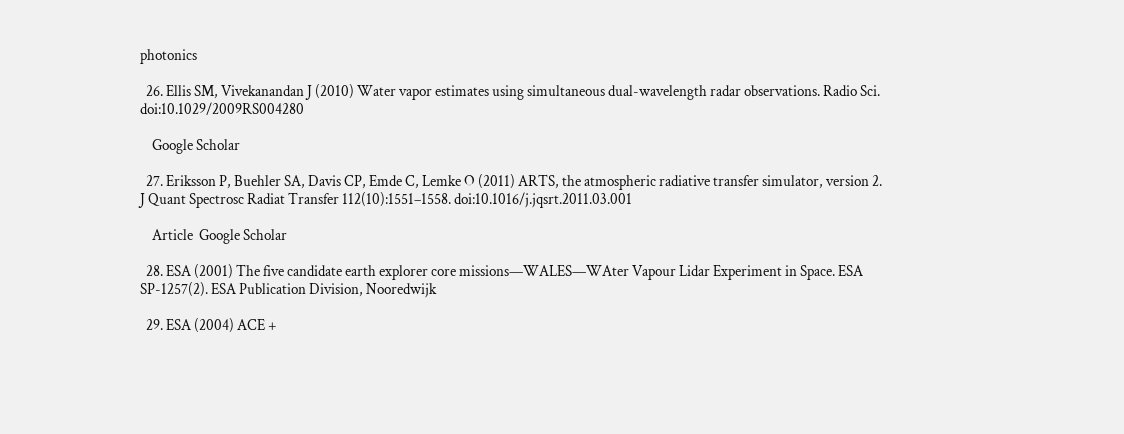photonics

  26. Ellis SM, Vivekanandan J (2010) Water vapor estimates using simultaneous dual-wavelength radar observations. Radio Sci. doi:10.1029/2009RS004280

    Google Scholar

  27. Eriksson P, Buehler SA, Davis CP, Emde C, Lemke O (2011) ARTS, the atmospheric radiative transfer simulator, version 2. J Quant Spectrosc Radiat Transfer 112(10):1551–1558. doi:10.1016/j.jqsrt.2011.03.001

    Article  Google Scholar

  28. ESA (2001) The five candidate earth explorer core missions—WALES—WAter Vapour Lidar Experiment in Space. ESA SP-1257(2). ESA Publication Division, Nooredwijk

  29. ESA (2004) ACE +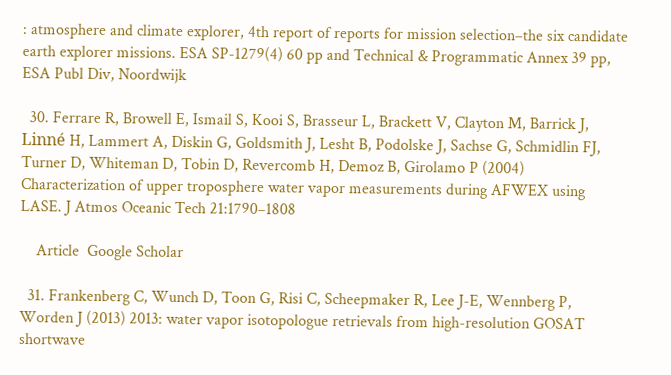: atmosphere and climate explorer, 4th report of reports for mission selection–the six candidate earth explorer missions. ESA SP-1279(4) 60 pp and Technical & Programmatic Annex 39 pp, ESA Publ Div, Noordwijk

  30. Ferrare R, Browell E, Ismail S, Kooi S, Brasseur L, Brackett V, Clayton M, Barrick J, Linné H, Lammert A, Diskin G, Goldsmith J, Lesht B, Podolske J, Sachse G, Schmidlin FJ, Turner D, Whiteman D, Tobin D, Revercomb H, Demoz B, Girolamo P (2004) Characterization of upper troposphere water vapor measurements during AFWEX using LASE. J Atmos Oceanic Tech 21:1790–1808

    Article  Google Scholar

  31. Frankenberg C, Wunch D, Toon G, Risi C, Scheepmaker R, Lee J-E, Wennberg P, Worden J (2013) 2013: water vapor isotopologue retrievals from high-resolution GOSAT shortwave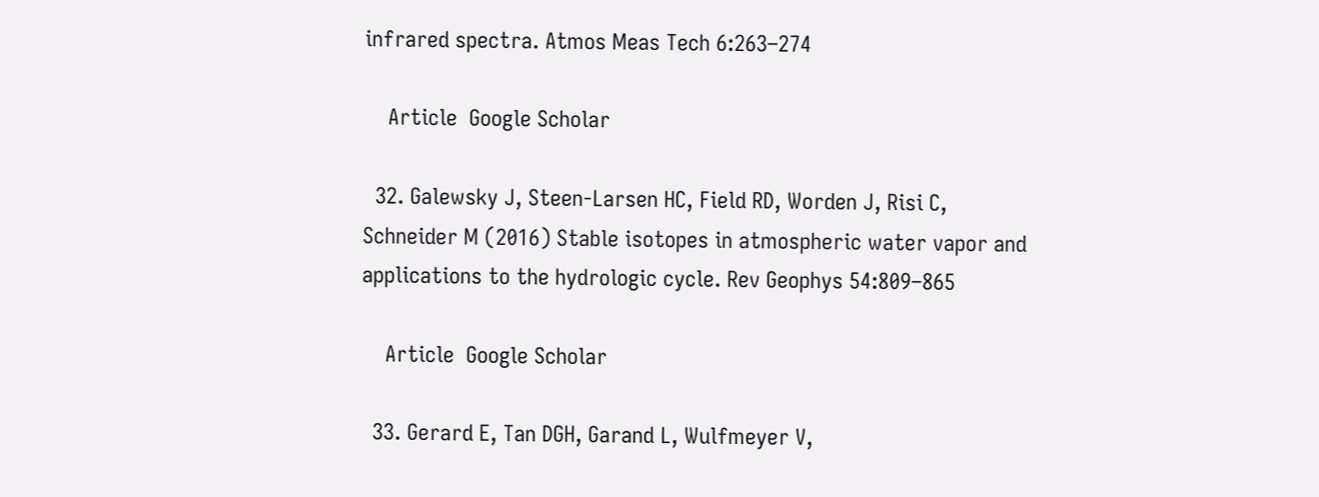infrared spectra. Atmos Meas Tech 6:263–274

    Article  Google Scholar

  32. Galewsky J, Steen-Larsen HC, Field RD, Worden J, Risi C, Schneider M (2016) Stable isotopes in atmospheric water vapor and applications to the hydrologic cycle. Rev Geophys 54:809–865

    Article  Google Scholar

  33. Gerard E, Tan DGH, Garand L, Wulfmeyer V,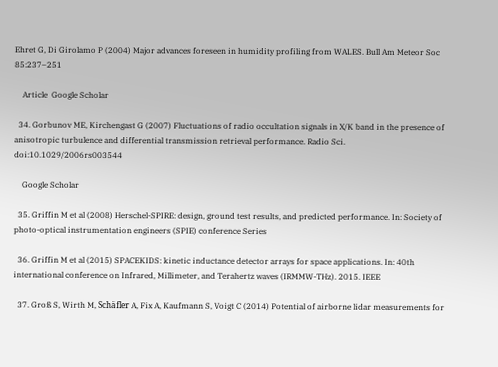Ehret G, Di Girolamo P (2004) Major advances foreseen in humidity profiling from WALES. Bull Am Meteor Soc 85:237–251

    Article  Google Scholar

  34. Gorbunov ME, Kirchengast G (2007) Fluctuations of radio occultation signals in X/K band in the presence of anisotropic turbulence and differential transmission retrieval performance. Radio Sci. doi:10.1029/2006rs003544

    Google Scholar

  35. Griffin M et al (2008) Herschel-SPIRE: design, ground test results, and predicted performance. In: Society of photo-optical instrumentation engineers (SPIE) conference Series

  36. Griffin M et al (2015) SPACEKIDS: kinetic inductance detector arrays for space applications. In: 40th international conference on Infrared, Millimeter, and Terahertz waves (IRMMW-THz). 2015. IEEE

  37. Groß S, Wirth M, Schäfler A, Fix A, Kaufmann S, Voigt C (2014) Potential of airborne lidar measurements for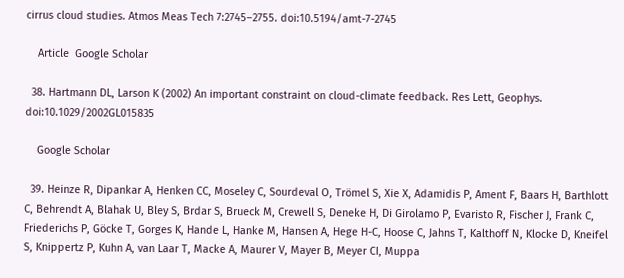cirrus cloud studies. Atmos Meas Tech 7:2745–2755. doi:10.5194/amt-7-2745

    Article  Google Scholar

  38. Hartmann DL, Larson K (2002) An important constraint on cloud-climate feedback. Res Lett, Geophys. doi:10.1029/2002GL015835

    Google Scholar

  39. Heinze R, Dipankar A, Henken CC, Moseley C, Sourdeval O, Trömel S, Xie X, Adamidis P, Ament F, Baars H, Barthlott C, Behrendt A, Blahak U, Bley S, Brdar S, Brueck M, Crewell S, Deneke H, Di Girolamo P, Evaristo R, Fischer J, Frank C, Friederichs P, Göcke T, Gorges K, Hande L, Hanke M, Hansen A, Hege H-C, Hoose C, Jahns T, Kalthoff N, Klocke D, Kneifel S, Knippertz P, Kuhn A, van Laar T, Macke A, Maurer V, Mayer B, Meyer CI, Muppa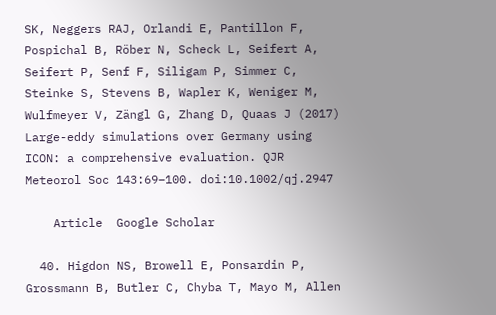SK, Neggers RAJ, Orlandi E, Pantillon F, Pospichal B, Röber N, Scheck L, Seifert A, Seifert P, Senf F, Siligam P, Simmer C, Steinke S, Stevens B, Wapler K, Weniger M, Wulfmeyer V, Zängl G, Zhang D, Quaas J (2017) Large-eddy simulations over Germany using ICON: a comprehensive evaluation. QJR Meteorol Soc 143:69–100. doi:10.1002/qj.2947

    Article  Google Scholar

  40. Higdon NS, Browell E, Ponsardin P, Grossmann B, Butler C, Chyba T, Mayo M, Allen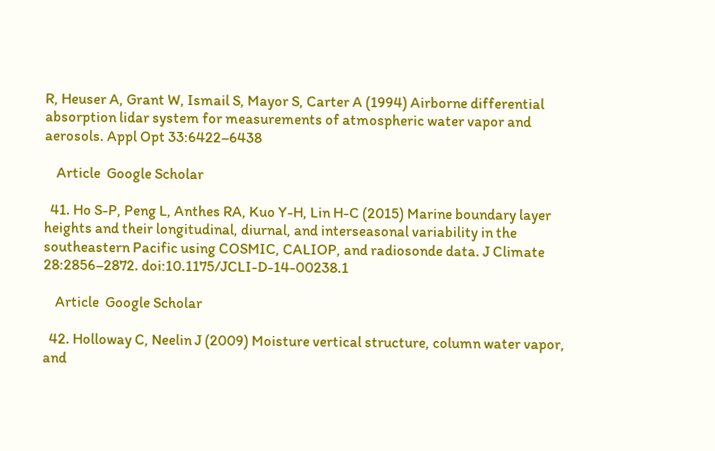R, Heuser A, Grant W, Ismail S, Mayor S, Carter A (1994) Airborne differential absorption lidar system for measurements of atmospheric water vapor and aerosols. Appl Opt 33:6422–6438

    Article  Google Scholar

  41. Ho S-P, Peng L, Anthes RA, Kuo Y-H, Lin H-C (2015) Marine boundary layer heights and their longitudinal, diurnal, and interseasonal variability in the southeastern Pacific using COSMIC, CALIOP, and radiosonde data. J Climate 28:2856–2872. doi:10.1175/JCLI-D-14-00238.1

    Article  Google Scholar

  42. Holloway C, Neelin J (2009) Moisture vertical structure, column water vapor, and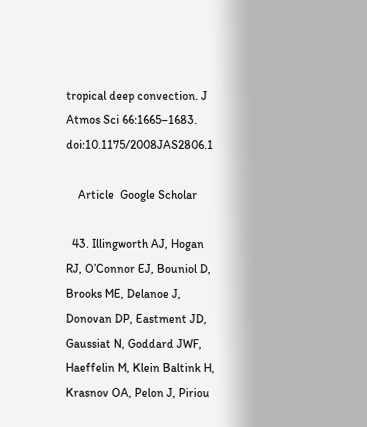tropical deep convection. J Atmos Sci 66:1665–1683. doi:10.1175/2008JAS2806.1

    Article  Google Scholar

  43. Illingworth AJ, Hogan RJ, O’Connor EJ, Bouniol D, Brooks ME, Delanoe J, Donovan DP, Eastment JD, Gaussiat N, Goddard JWF, Haeffelin M, Klein Baltink H, Krasnov OA, Pelon J, Piriou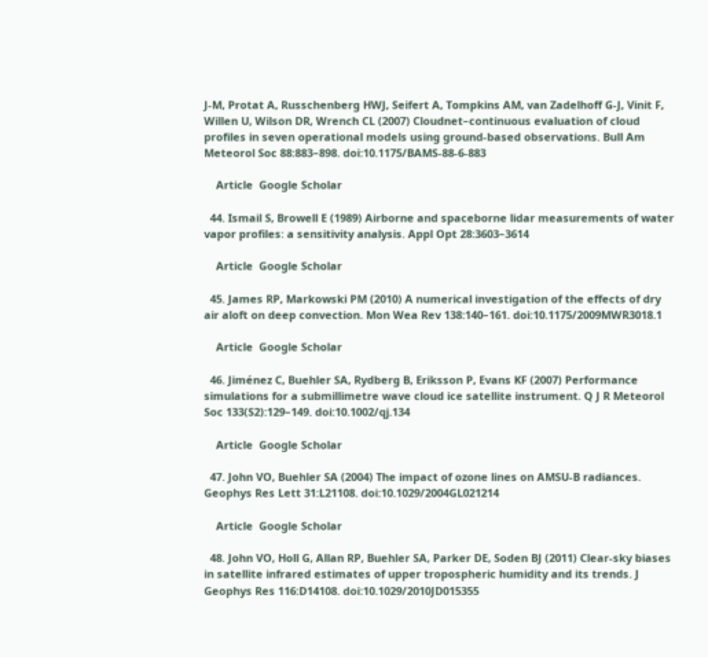J-M, Protat A, Russchenberg HWJ, Seifert A, Tompkins AM, van Zadelhoff G-J, Vinit F, Willen U, Wilson DR, Wrench CL (2007) Cloudnet–continuous evaluation of cloud profiles in seven operational models using ground-based observations. Bull Am Meteorol Soc 88:883–898. doi:10.1175/BAMS-88-6-883

    Article  Google Scholar

  44. Ismail S, Browell E (1989) Airborne and spaceborne lidar measurements of water vapor profiles: a sensitivity analysis. Appl Opt 28:3603–3614

    Article  Google Scholar

  45. James RP, Markowski PM (2010) A numerical investigation of the effects of dry air aloft on deep convection. Mon Wea Rev 138:140–161. doi:10.1175/2009MWR3018.1

    Article  Google Scholar

  46. Jiménez C, Buehler SA, Rydberg B, Eriksson P, Evans KF (2007) Performance simulations for a submillimetre wave cloud ice satellite instrument. Q J R Meteorol Soc 133(S2):129–149. doi:10.1002/qj.134

    Article  Google Scholar

  47. John VO, Buehler SA (2004) The impact of ozone lines on AMSU-B radiances. Geophys Res Lett 31:L21108. doi:10.1029/2004GL021214

    Article  Google Scholar

  48. John VO, Holl G, Allan RP, Buehler SA, Parker DE, Soden BJ (2011) Clear-sky biases in satellite infrared estimates of upper tropospheric humidity and its trends. J Geophys Res 116:D14108. doi:10.1029/2010JD015355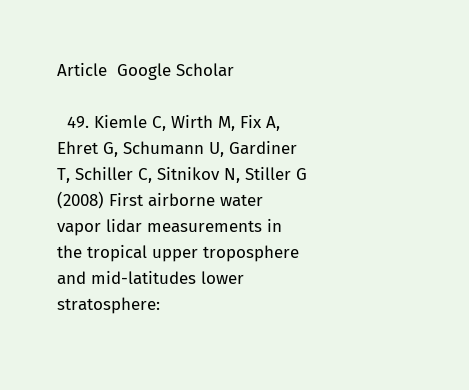Article  Google Scholar

  49. Kiemle C, Wirth M, Fix A, Ehret G, Schumann U, Gardiner T, Schiller C, Sitnikov N, Stiller G (2008) First airborne water vapor lidar measurements in the tropical upper troposphere and mid-latitudes lower stratosphere: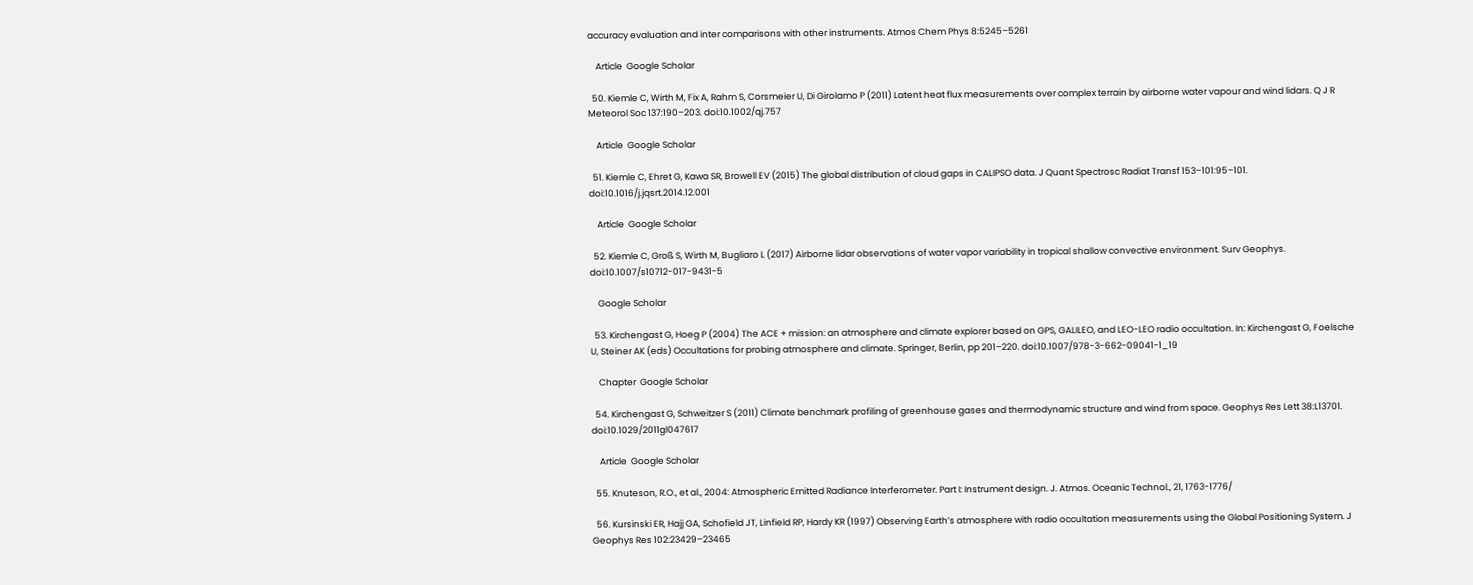accuracy evaluation and inter comparisons with other instruments. Atmos Chem Phys 8:5245–5261

    Article  Google Scholar

  50. Kiemle C, Wirth M, Fix A, Rahm S, Corsmeier U, Di Girolamo P (2011) Latent heat flux measurements over complex terrain by airborne water vapour and wind lidars. Q J R Meteorol Soc 137:190–203. doi:10.1002/qj.757

    Article  Google Scholar

  51. Kiemle C, Ehret G, Kawa SR, Browell EV (2015) The global distribution of cloud gaps in CALIPSO data. J Quant Spectrosc Radiat Transf 153–101:95–101. doi:10.1016/j.jqsrt.2014.12.001

    Article  Google Scholar

  52. Kiemle C, Groß S, Wirth M, Bugliaro L (2017) Airborne lidar observations of water vapor variability in tropical shallow convective environment. Surv Geophys. doi:10.1007/s10712-017-9431-5

    Google Scholar

  53. Kirchengast G, Hoeg P (2004) The ACE + mission: an atmosphere and climate explorer based on GPS, GALILEO, and LEO-LEO radio occultation. In: Kirchengast G, Foelsche U, Steiner AK (eds) Occultations for probing atmosphere and climate. Springer, Berlin, pp 201–220. doi:10.1007/978-3-662-09041-1_19

    Chapter  Google Scholar

  54. Kirchengast G, Schweitzer S (2011) Climate benchmark profiling of greenhouse gases and thermodynamic structure and wind from space. Geophys Res Lett 38:L13701. doi:10.1029/2011gl047617

    Article  Google Scholar

  55. Knuteson, R.O., et al., 2004: Atmospheric Emitted Radiance Interferometer. Part I: Instrument design. J. Atmos. Oceanic Technol., 21, 1763-1776/

  56. Kursinski ER, Hajj GA, Schofield JT, Linfield RP, Hardy KR (1997) Observing Earth’s atmosphere with radio occultation measurements using the Global Positioning System. J Geophys Res 102:23429–23465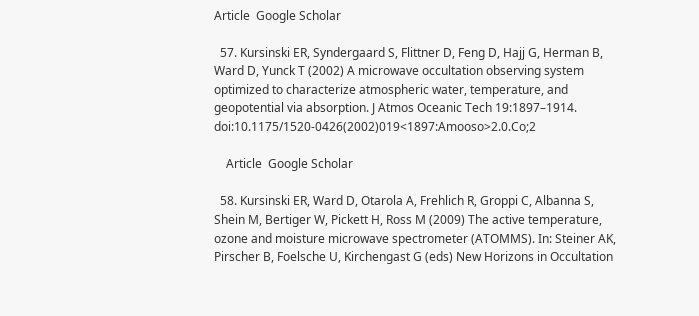Article  Google Scholar

  57. Kursinski ER, Syndergaard S, Flittner D, Feng D, Hajj G, Herman B, Ward D, Yunck T (2002) A microwave occultation observing system optimized to characterize atmospheric water, temperature, and geopotential via absorption. J Atmos Oceanic Tech 19:1897–1914. doi:10.1175/1520-0426(2002)019<1897:Amooso>2.0.Co;2

    Article  Google Scholar

  58. Kursinski ER, Ward D, Otarola A, Frehlich R, Groppi C, Albanna S, Shein M, Bertiger W, Pickett H, Ross M (2009) The active temperature, ozone and moisture microwave spectrometer (ATOMMS). In: Steiner AK, Pirscher B, Foelsche U, Kirchengast G (eds) New Horizons in Occultation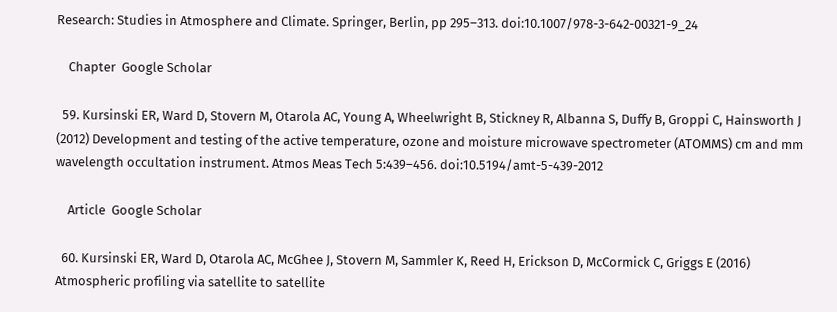Research: Studies in Atmosphere and Climate. Springer, Berlin, pp 295–313. doi:10.1007/978-3-642-00321-9_24

    Chapter  Google Scholar

  59. Kursinski ER, Ward D, Stovern M, Otarola AC, Young A, Wheelwright B, Stickney R, Albanna S, Duffy B, Groppi C, Hainsworth J (2012) Development and testing of the active temperature, ozone and moisture microwave spectrometer (ATOMMS) cm and mm wavelength occultation instrument. Atmos Meas Tech 5:439–456. doi:10.5194/amt-5-439-2012

    Article  Google Scholar

  60. Kursinski ER, Ward D, Otarola AC, McGhee J, Stovern M, Sammler K, Reed H, Erickson D, McCormick C, Griggs E (2016) Atmospheric profiling via satellite to satellite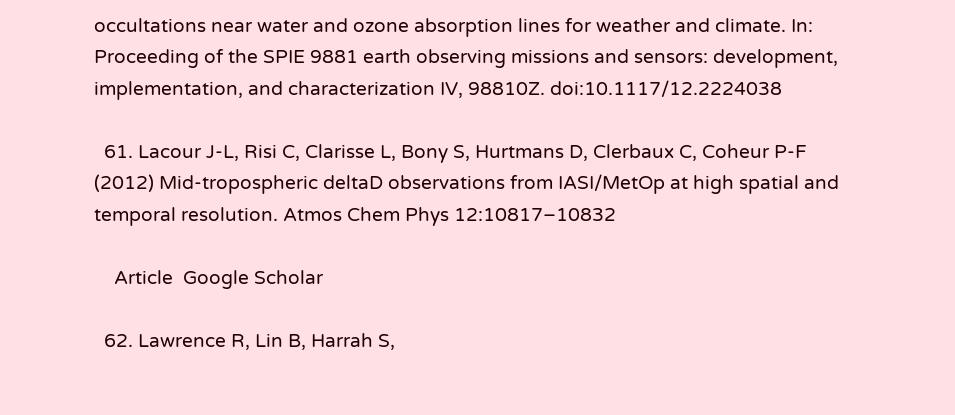occultations near water and ozone absorption lines for weather and climate. In: Proceeding of the SPIE 9881 earth observing missions and sensors: development, implementation, and characterization IV, 98810Z. doi:10.1117/12.2224038

  61. Lacour J-L, Risi C, Clarisse L, Bony S, Hurtmans D, Clerbaux C, Coheur P-F (2012) Mid-tropospheric deltaD observations from IASI/MetOp at high spatial and temporal resolution. Atmos Chem Phys 12:10817–10832

    Article  Google Scholar

  62. Lawrence R, Lin B, Harrah S,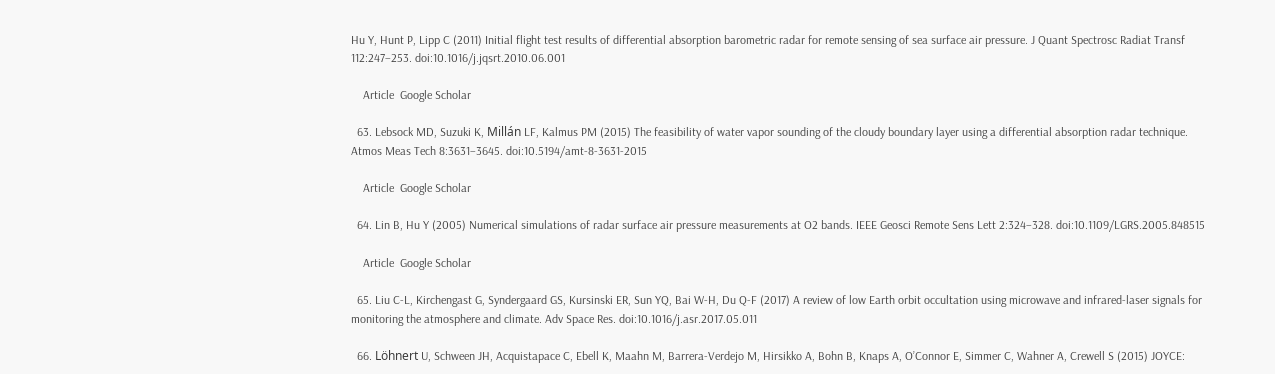Hu Y, Hunt P, Lipp C (2011) Initial flight test results of differential absorption barometric radar for remote sensing of sea surface air pressure. J Quant Spectrosc Radiat Transf 112:247–253. doi:10.1016/j.jqsrt.2010.06.001

    Article  Google Scholar

  63. Lebsock MD, Suzuki K, Millán LF, Kalmus PM (2015) The feasibility of water vapor sounding of the cloudy boundary layer using a differential absorption radar technique. Atmos Meas Tech 8:3631–3645. doi:10.5194/amt-8-3631-2015

    Article  Google Scholar

  64. Lin B, Hu Y (2005) Numerical simulations of radar surface air pressure measurements at O2 bands. IEEE Geosci Remote Sens Lett 2:324–328. doi:10.1109/LGRS.2005.848515

    Article  Google Scholar

  65. Liu C-L, Kirchengast G, Syndergaard GS, Kursinski ER, Sun YQ, Bai W-H, Du Q-F (2017) A review of low Earth orbit occultation using microwave and infrared-laser signals for monitoring the atmosphere and climate. Adv Space Res. doi:10.1016/j.asr.2017.05.011

  66. Löhnert U, Schween JH, Acquistapace C, Ebell K, Maahn M, Barrera-Verdejo M, Hirsikko A, Bohn B, Knaps A, O’Connor E, Simmer C, Wahner A, Crewell S (2015) JOYCE: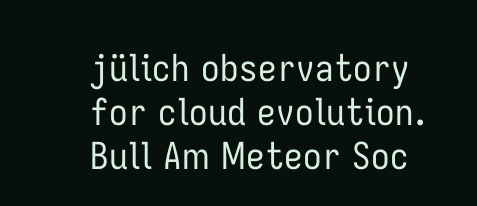jülich observatory for cloud evolution. Bull Am Meteor Soc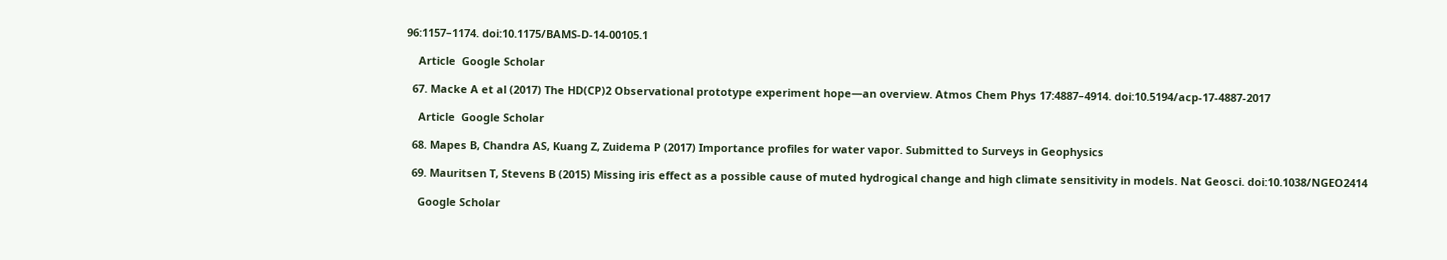96:1157–1174. doi:10.1175/BAMS-D-14-00105.1

    Article  Google Scholar

  67. Macke A et al (2017) The HD(CP)2 Observational prototype experiment hope—an overview. Atmos Chem Phys 17:4887–4914. doi:10.5194/acp-17-4887-2017

    Article  Google Scholar

  68. Mapes B, Chandra AS, Kuang Z, Zuidema P (2017) Importance profiles for water vapor. Submitted to Surveys in Geophysics

  69. Mauritsen T, Stevens B (2015) Missing iris effect as a possible cause of muted hydrogical change and high climate sensitivity in models. Nat Geosci. doi:10.1038/NGEO2414

    Google Scholar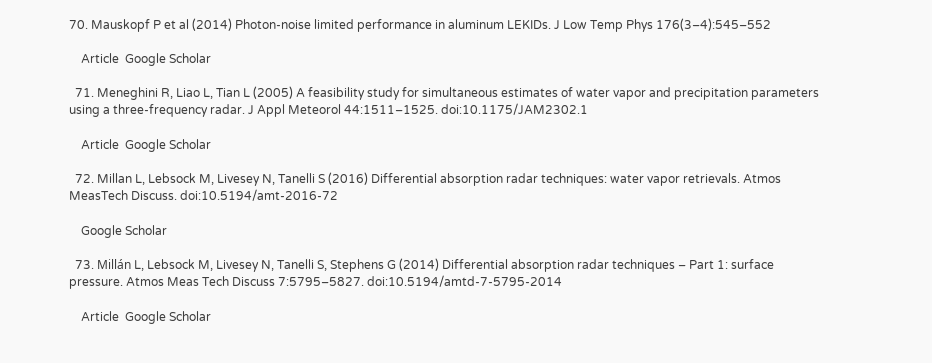70. Mauskopf P et al (2014) Photon-noise limited performance in aluminum LEKIDs. J Low Temp Phys 176(3–4):545–552

    Article  Google Scholar

  71. Meneghini R, Liao L, Tian L (2005) A feasibility study for simultaneous estimates of water vapor and precipitation parameters using a three-frequency radar. J Appl Meteorol 44:1511–1525. doi:10.1175/JAM2302.1

    Article  Google Scholar

  72. Millan L, Lebsock M, Livesey N, Tanelli S (2016) Differential absorption radar techniques: water vapor retrievals. Atmos MeasTech Discuss. doi:10.5194/amt-2016-72

    Google Scholar

  73. Millán L, Lebsock M, Livesey N, Tanelli S, Stephens G (2014) Differential absorption radar techniques – Part 1: surface pressure. Atmos Meas Tech Discuss 7:5795–5827. doi:10.5194/amtd-7-5795-2014

    Article  Google Scholar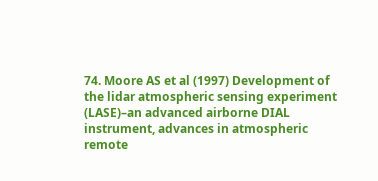74. Moore AS et al (1997) Development of the lidar atmospheric sensing experiment (LASE)–an advanced airborne DIAL instrument, advances in atmospheric remote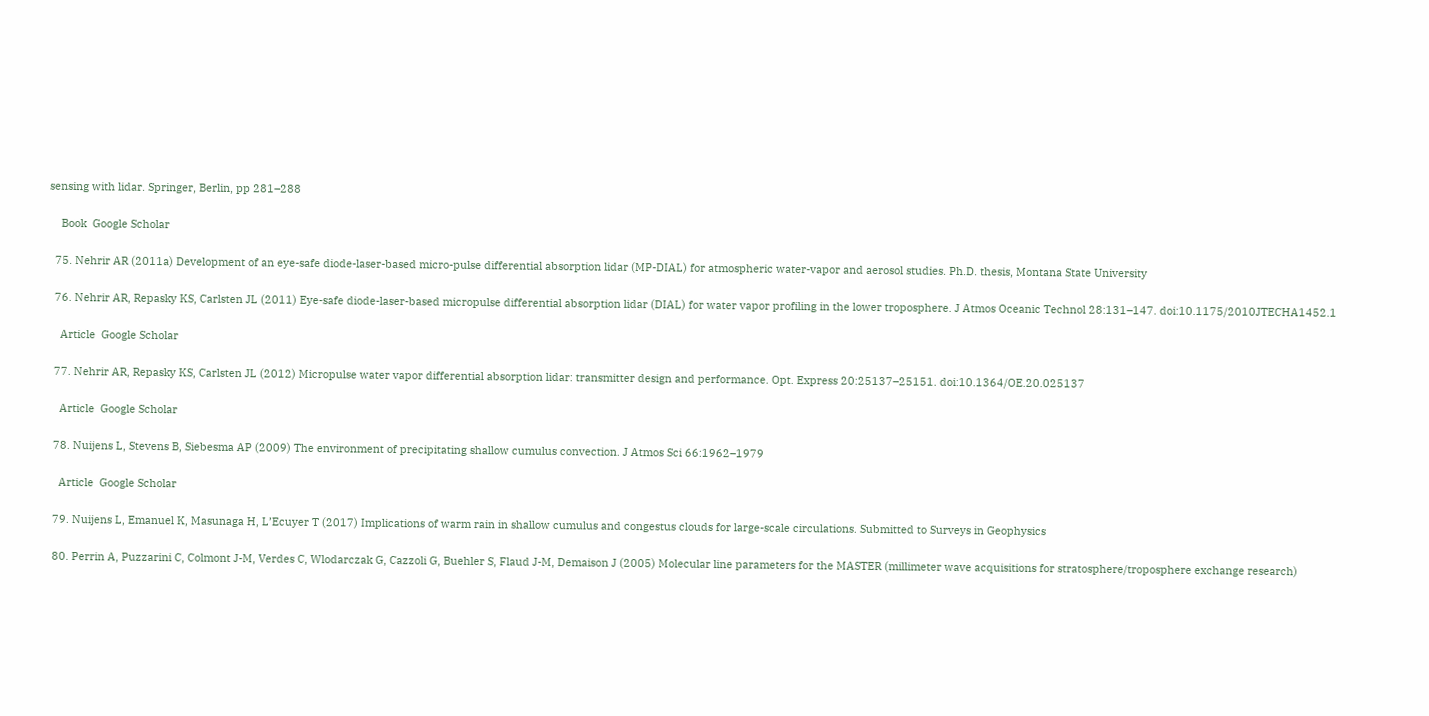sensing with lidar. Springer, Berlin, pp 281–288

    Book  Google Scholar

  75. Nehrir AR (2011a) Development of an eye-safe diode-laser-based micro-pulse differential absorption lidar (MP-DIAL) for atmospheric water-vapor and aerosol studies. Ph.D. thesis, Montana State University

  76. Nehrir AR, Repasky KS, Carlsten JL (2011) Eye-safe diode-laser-based micropulse differential absorption lidar (DIAL) for water vapor profiling in the lower troposphere. J Atmos Oceanic Technol 28:131–147. doi:10.1175/2010JTECHA1452.1

    Article  Google Scholar

  77. Nehrir AR, Repasky KS, Carlsten JL (2012) Micropulse water vapor differential absorption lidar: transmitter design and performance. Opt. Express 20:25137–25151. doi:10.1364/OE.20.025137

    Article  Google Scholar

  78. Nuijens L, Stevens B, Siebesma AP (2009) The environment of precipitating shallow cumulus convection. J Atmos Sci 66:1962–1979

    Article  Google Scholar

  79. Nuijens L, Emanuel K, Masunaga H, L’Ecuyer T (2017) Implications of warm rain in shallow cumulus and congestus clouds for large-scale circulations. Submitted to Surveys in Geophysics

  80. Perrin A, Puzzarini C, Colmont J-M, Verdes C, Wlodarczak G, Cazzoli G, Buehler S, Flaud J-M, Demaison J (2005) Molecular line parameters for the MASTER (millimeter wave acquisitions for stratosphere/troposphere exchange research)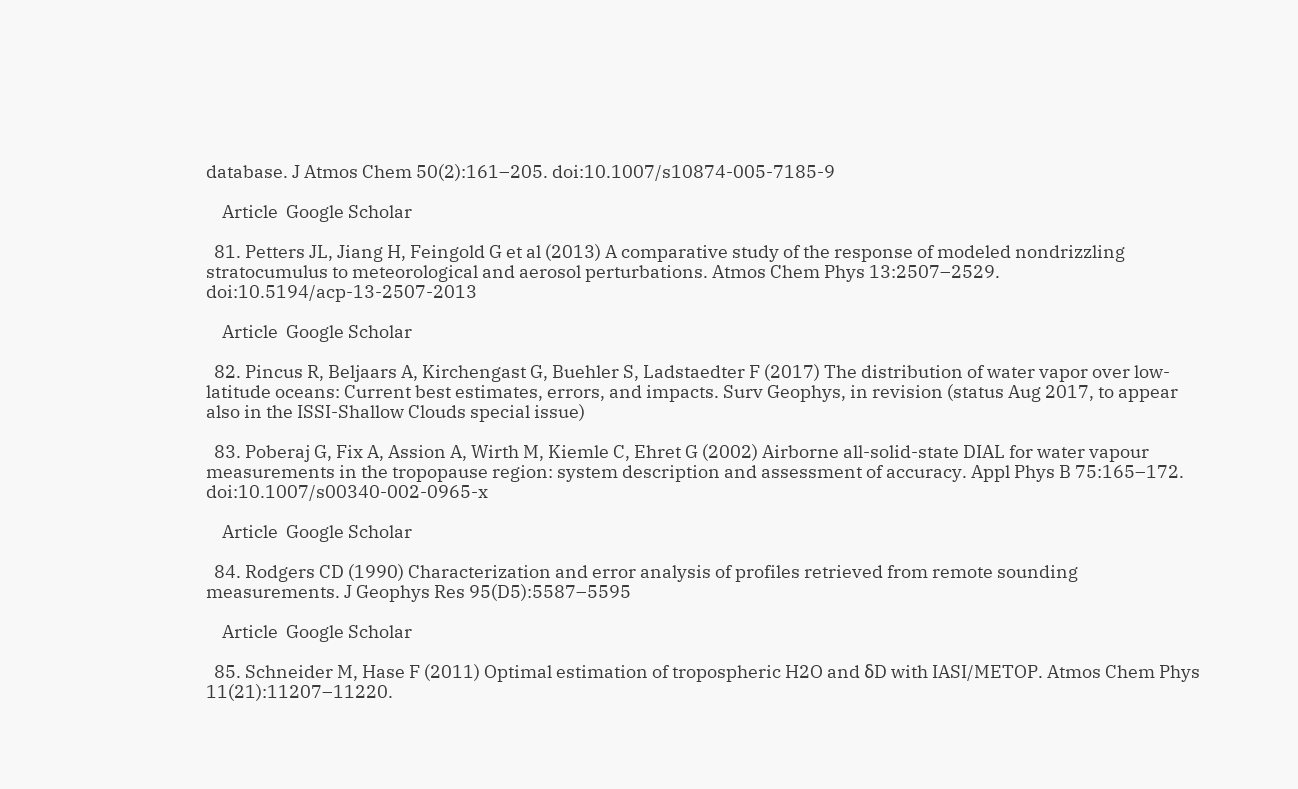database. J Atmos Chem 50(2):161–205. doi:10.1007/s10874-005-7185-9

    Article  Google Scholar

  81. Petters JL, Jiang H, Feingold G et al (2013) A comparative study of the response of modeled nondrizzling stratocumulus to meteorological and aerosol perturbations. Atmos Chem Phys 13:2507–2529. doi:10.5194/acp-13-2507-2013

    Article  Google Scholar

  82. Pincus R, Beljaars A, Kirchengast G, Buehler S, Ladstaedter F (2017) The distribution of water vapor over low-latitude oceans: Current best estimates, errors, and impacts. Surv Geophys, in revision (status Aug 2017, to appear also in the ISSI-Shallow Clouds special issue)

  83. Poberaj G, Fix A, Assion A, Wirth M, Kiemle C, Ehret G (2002) Airborne all-solid-state DIAL for water vapour measurements in the tropopause region: system description and assessment of accuracy. Appl Phys B 75:165–172. doi:10.1007/s00340-002-0965-x

    Article  Google Scholar

  84. Rodgers CD (1990) Characterization and error analysis of profiles retrieved from remote sounding measurements. J Geophys Res 95(D5):5587–5595

    Article  Google Scholar

  85. Schneider M, Hase F (2011) Optimal estimation of tropospheric H2O and δD with IASI/METOP. Atmos Chem Phys 11(21):11207–11220.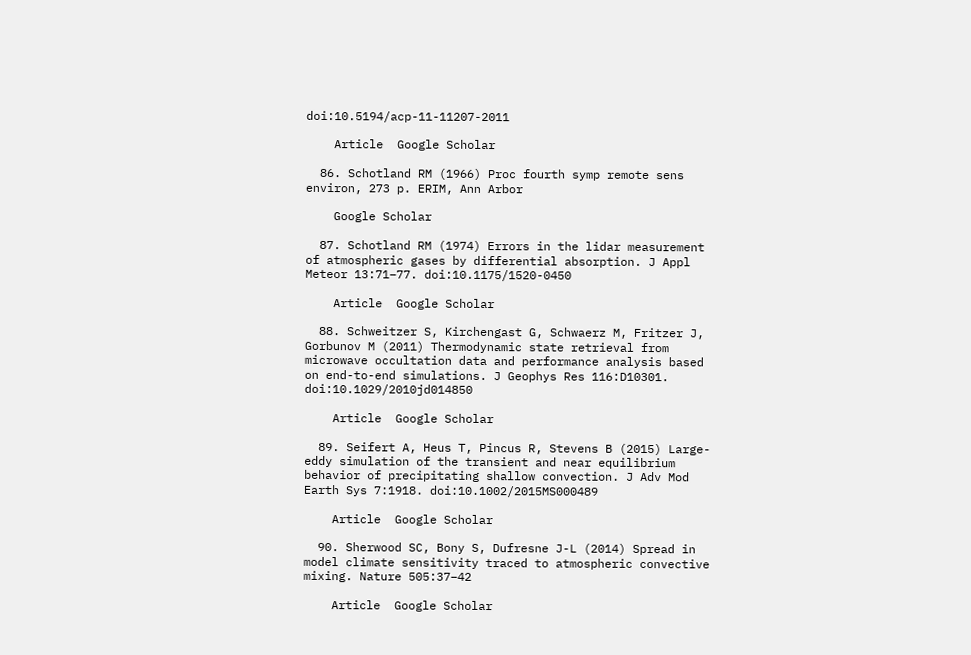doi:10.5194/acp-11-11207-2011

    Article  Google Scholar

  86. Schotland RM (1966) Proc fourth symp remote sens environ, 273 p. ERIM, Ann Arbor

    Google Scholar

  87. Schotland RM (1974) Errors in the lidar measurement of atmospheric gases by differential absorption. J Appl Meteor 13:71–77. doi:10.1175/1520-0450

    Article  Google Scholar

  88. Schweitzer S, Kirchengast G, Schwaerz M, Fritzer J, Gorbunov M (2011) Thermodynamic state retrieval from microwave occultation data and performance analysis based on end-to-end simulations. J Geophys Res 116:D10301. doi:10.1029/2010jd014850

    Article  Google Scholar

  89. Seifert A, Heus T, Pincus R, Stevens B (2015) Large-eddy simulation of the transient and near equilibrium behavior of precipitating shallow convection. J Adv Mod Earth Sys 7:1918. doi:10.1002/2015MS000489

    Article  Google Scholar

  90. Sherwood SC, Bony S, Dufresne J-L (2014) Spread in model climate sensitivity traced to atmospheric convective mixing. Nature 505:37–42

    Article  Google Scholar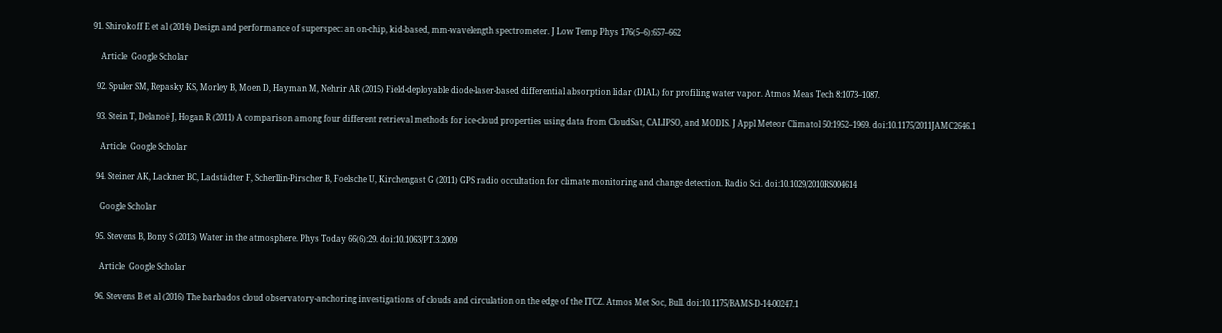91. Shirokoff E et al (2014) Design and performance of superspec: an on-chip, kid-based, mm-wavelength spectrometer. J Low Temp Phys 176(5–6):657–662

    Article  Google Scholar

  92. Spuler SM, Repasky KS, Morley B, Moen D, Hayman M, Nehrir AR (2015) Field-deployable diode-laser-based differential absorption lidar (DIAL) for profiling water vapor. Atmos Meas Tech 8:1073–1087.

  93. Stein T, Delanoë J, Hogan R (2011) A comparison among four different retrieval methods for ice-cloud properties using data from CloudSat, CALIPSO, and MODIS. J Appl Meteor Climatol 50:1952–1969. doi:10.1175/2011JAMC2646.1

    Article  Google Scholar

  94. Steiner AK, Lackner BC, Ladstädter F, Scherllin-Pirscher B, Foelsche U, Kirchengast G (2011) GPS radio occultation for climate monitoring and change detection. Radio Sci. doi:10.1029/2010RS004614

    Google Scholar

  95. Stevens B, Bony S (2013) Water in the atmosphere. Phys Today 66(6):29. doi:10.1063/PT.3.2009

    Article  Google Scholar

  96. Stevens B et al (2016) The barbados cloud observatory-anchoring investigations of clouds and circulation on the edge of the ITCZ. Atmos Met Soc, Bull. doi:10.1175/BAMS-D-14-00247.1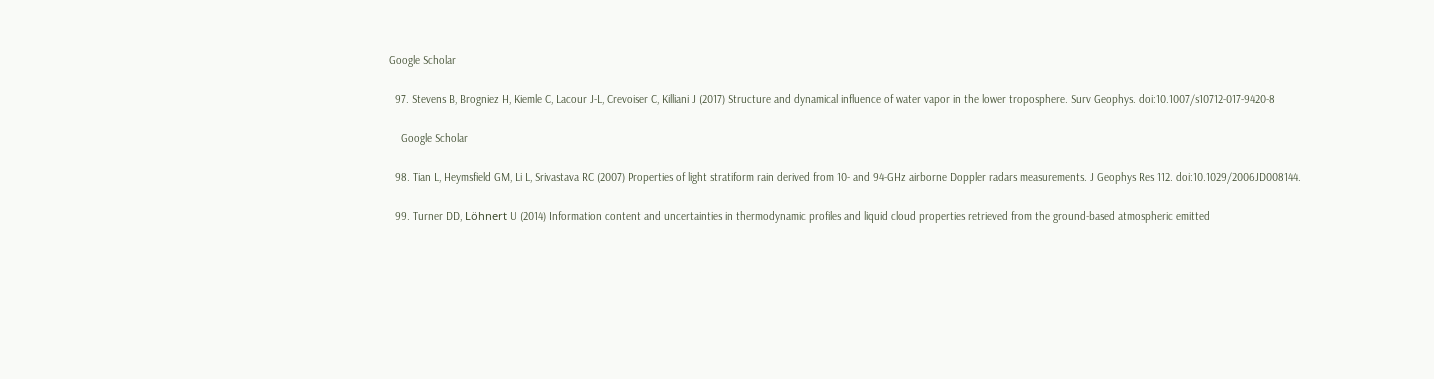Google Scholar

  97. Stevens B, Brogniez H, Kiemle C, Lacour J-L, Crevoiser C, Killiani J (2017) Structure and dynamical influence of water vapor in the lower troposphere. Surv Geophys. doi:10.1007/s10712-017-9420-8

    Google Scholar

  98. Tian L, Heymsfield GM, Li L, Srivastava RC (2007) Properties of light stratiform rain derived from 10- and 94-GHz airborne Doppler radars measurements. J Geophys Res 112. doi:10.1029/2006JD008144.

  99. Turner DD, Löhnert U (2014) Information content and uncertainties in thermodynamic profiles and liquid cloud properties retrieved from the ground-based atmospheric emitted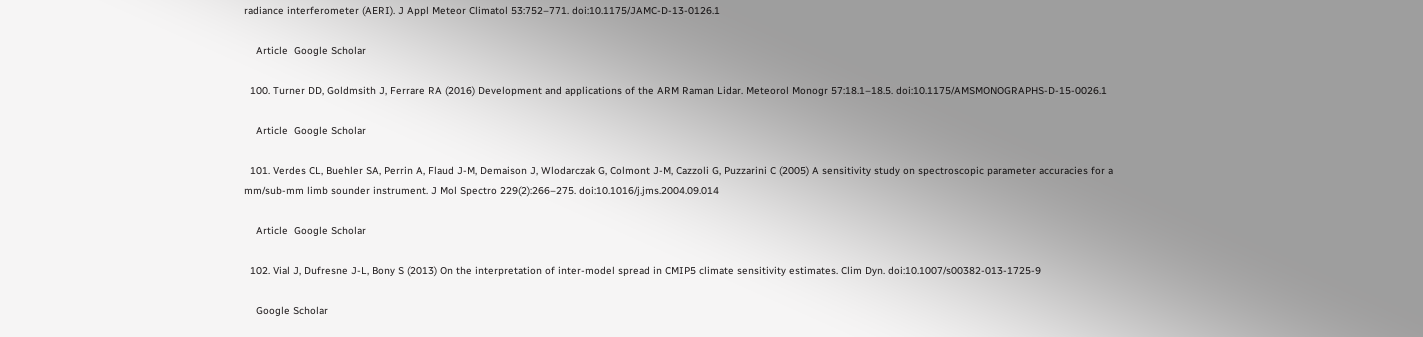radiance interferometer (AERI). J Appl Meteor Climatol 53:752–771. doi:10.1175/JAMC-D-13-0126.1

    Article  Google Scholar

  100. Turner DD, Goldmsith J, Ferrare RA (2016) Development and applications of the ARM Raman Lidar. Meteorol Monogr 57:18.1–18.5. doi:10.1175/AMSMONOGRAPHS-D-15-0026.1

    Article  Google Scholar

  101. Verdes CL, Buehler SA, Perrin A, Flaud J-M, Demaison J, Wlodarczak G, Colmont J-M, Cazzoli G, Puzzarini C (2005) A sensitivity study on spectroscopic parameter accuracies for a mm/sub-mm limb sounder instrument. J Mol Spectro 229(2):266–275. doi:10.1016/j.jms.2004.09.014

    Article  Google Scholar

  102. Vial J, Dufresne J-L, Bony S (2013) On the interpretation of inter-model spread in CMIP5 climate sensitivity estimates. Clim Dyn. doi:10.1007/s00382-013-1725-9

    Google Scholar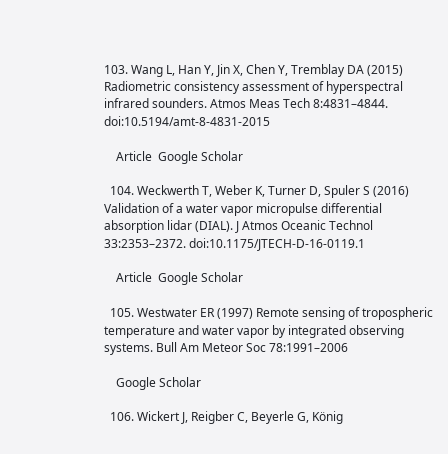103. Wang L, Han Y, Jin X, Chen Y, Tremblay DA (2015) Radiometric consistency assessment of hyperspectral infrared sounders. Atmos Meas Tech 8:4831–4844. doi:10.5194/amt-8-4831-2015

    Article  Google Scholar

  104. Weckwerth T, Weber K, Turner D, Spuler S (2016) Validation of a water vapor micropulse differential absorption lidar (DIAL). J Atmos Oceanic Technol 33:2353–2372. doi:10.1175/JTECH-D-16-0119.1

    Article  Google Scholar

  105. Westwater ER (1997) Remote sensing of tropospheric temperature and water vapor by integrated observing systems. Bull Am Meteor Soc 78:1991–2006

    Google Scholar

  106. Wickert J, Reigber C, Beyerle G, König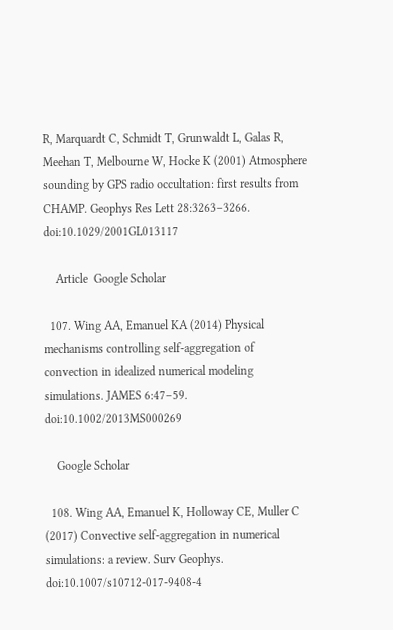R, Marquardt C, Schmidt T, Grunwaldt L, Galas R, Meehan T, Melbourne W, Hocke K (2001) Atmosphere sounding by GPS radio occultation: first results from CHAMP. Geophys Res Lett 28:3263–3266. doi:10.1029/2001GL013117

    Article  Google Scholar

  107. Wing AA, Emanuel KA (2014) Physical mechanisms controlling self-aggregation of convection in idealized numerical modeling simulations. JAMES 6:47–59. doi:10.1002/2013MS000269

    Google Scholar

  108. Wing AA, Emanuel K, Holloway CE, Muller C (2017) Convective self-aggregation in numerical simulations: a review. Surv Geophys. doi:10.1007/s10712-017-9408-4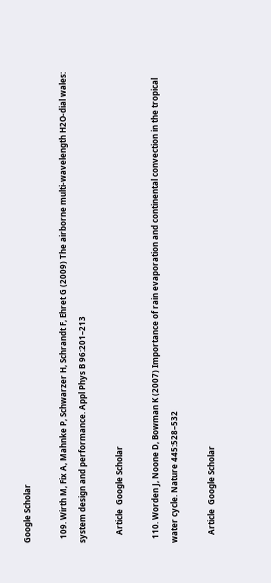Google Scholar

  109. Wirth M, Fix A, Mahnke P, Schwarzer H, Schrandt F, Ehret G (2009) The airborne multi-wavelength H2O-dial wales: system design and performance. Appl Phys B 96:201–213

    Article  Google Scholar

  110. Worden J, Noone D, Bowman K (2007) Importance of rain evaporation and continental convection in the tropical water cycle. Nature 445:528–532

    Article  Google Scholar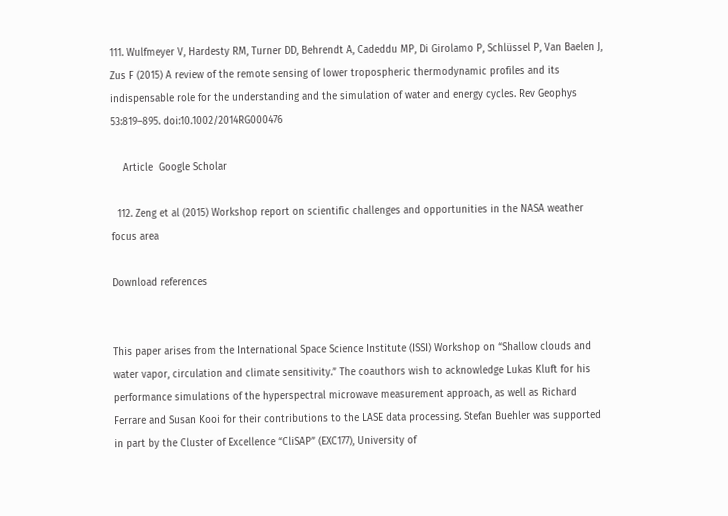111. Wulfmeyer V, Hardesty RM, Turner DD, Behrendt A, Cadeddu MP, Di Girolamo P, Schlüssel P, Van Baelen J, Zus F (2015) A review of the remote sensing of lower tropospheric thermodynamic profiles and its indispensable role for the understanding and the simulation of water and energy cycles. Rev Geophys 53:819–895. doi:10.1002/2014RG000476

    Article  Google Scholar

  112. Zeng et al (2015) Workshop report on scientific challenges and opportunities in the NASA weather focus area

Download references


This paper arises from the International Space Science Institute (ISSI) Workshop on “Shallow clouds and water vapor, circulation and climate sensitivity.” The coauthors wish to acknowledge Lukas Kluft for his performance simulations of the hyperspectral microwave measurement approach, as well as Richard Ferrare and Susan Kooi for their contributions to the LASE data processing. Stefan Buehler was supported in part by the Cluster of Excellence “CliSAP” (EXC177), University of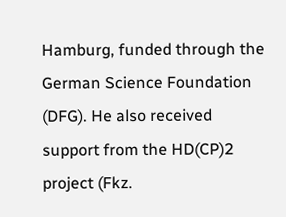Hamburg, funded through the German Science Foundation (DFG). He also received support from the HD(CP)2 project (Fkz.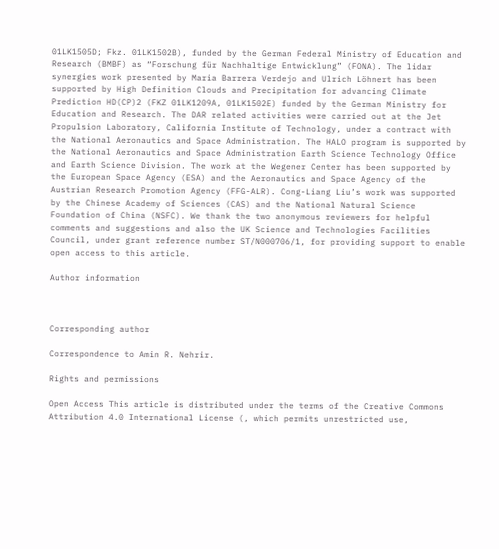01LK1505D; Fkz. 01LK1502B), funded by the German Federal Ministry of Education and Research (BMBF) as “Forschung für Nachhaltige Entwicklung” (FONA). The lidar synergies work presented by Maria Barrera Verdejo and Ulrich Löhnert has been supported by High Definition Clouds and Precipitation for advancing Climate Prediction HD(CP)2 (FKZ 01LK1209A, 01LK1502E) funded by the German Ministry for Education and Research. The DAR related activities were carried out at the Jet Propulsion Laboratory, California Institute of Technology, under a contract with the National Aeronautics and Space Administration. The HALO program is supported by the National Aeronautics and Space Administration Earth Science Technology Office and Earth Science Division. The work at the Wegener Center has been supported by the European Space Agency (ESA) and the Aeronautics and Space Agency of the Austrian Research Promotion Agency (FFG-ALR). Cong-Liang Liu’s work was supported by the Chinese Academy of Sciences (CAS) and the National Natural Science Foundation of China (NSFC). We thank the two anonymous reviewers for helpful comments and suggestions and also the UK Science and Technologies Facilities Council, under grant reference number ST/N000706/1, for providing support to enable open access to this article.

Author information



Corresponding author

Correspondence to Amin R. Nehrir.

Rights and permissions

Open Access This article is distributed under the terms of the Creative Commons Attribution 4.0 International License (, which permits unrestricted use,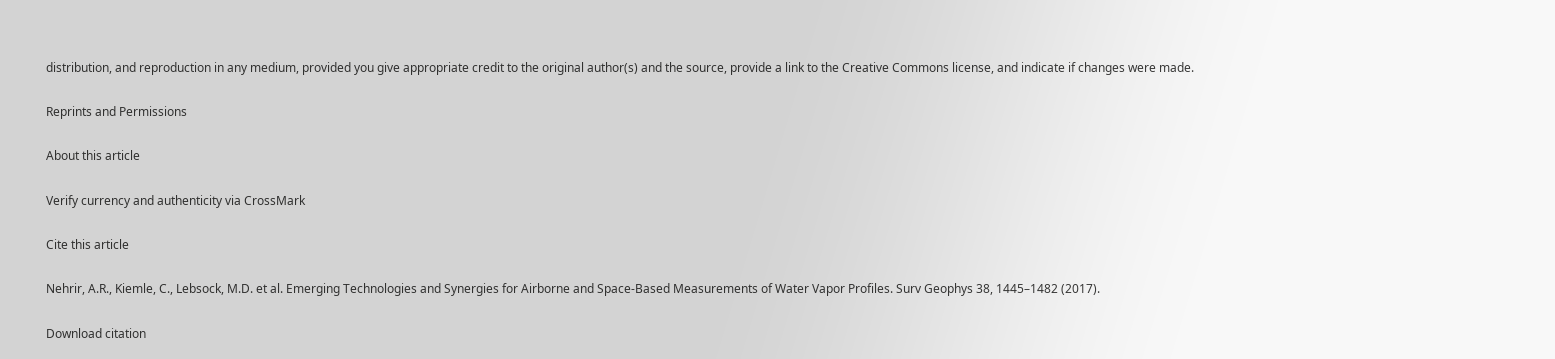distribution, and reproduction in any medium, provided you give appropriate credit to the original author(s) and the source, provide a link to the Creative Commons license, and indicate if changes were made.

Reprints and Permissions

About this article

Verify currency and authenticity via CrossMark

Cite this article

Nehrir, A.R., Kiemle, C., Lebsock, M.D. et al. Emerging Technologies and Synergies for Airborne and Space-Based Measurements of Water Vapor Profiles. Surv Geophys 38, 1445–1482 (2017).

Download citation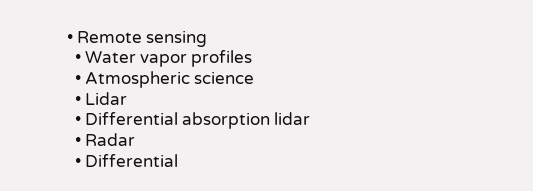• Remote sensing
  • Water vapor profiles
  • Atmospheric science
  • Lidar
  • Differential absorption lidar
  • Radar
  • Differential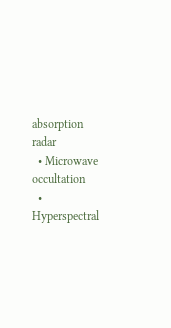absorption radar
  • Microwave occultation
  • Hyperspectral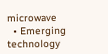microwave
  • Emerging technology